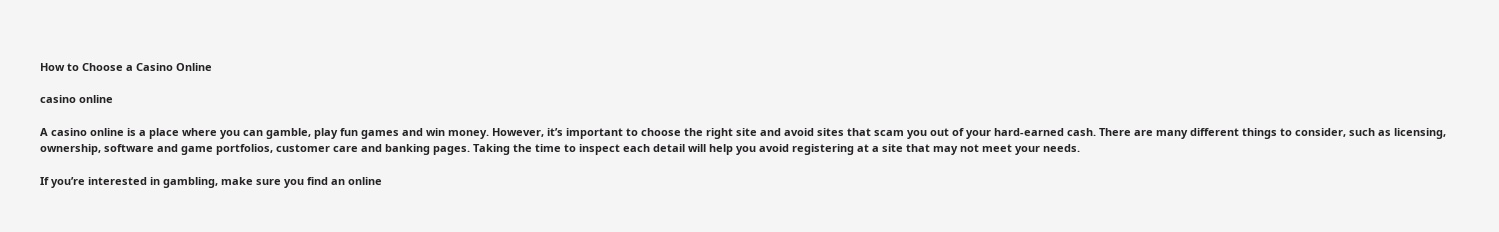How to Choose a Casino Online

casino online

A casino online is a place where you can gamble, play fun games and win money. However, it’s important to choose the right site and avoid sites that scam you out of your hard-earned cash. There are many different things to consider, such as licensing, ownership, software and game portfolios, customer care and banking pages. Taking the time to inspect each detail will help you avoid registering at a site that may not meet your needs.

If you’re interested in gambling, make sure you find an online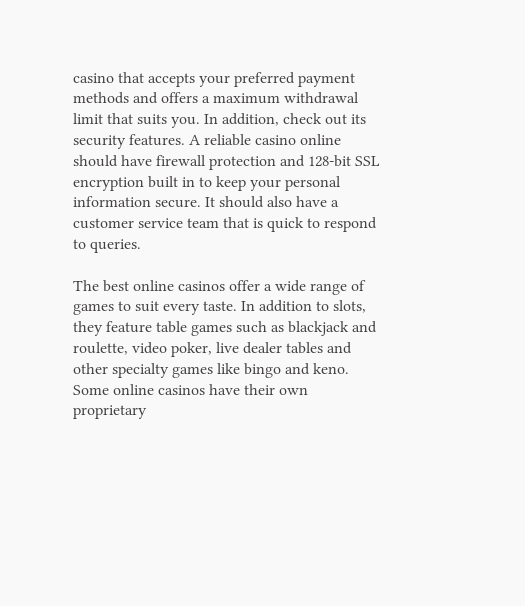casino that accepts your preferred payment methods and offers a maximum withdrawal limit that suits you. In addition, check out its security features. A reliable casino online should have firewall protection and 128-bit SSL encryption built in to keep your personal information secure. It should also have a customer service team that is quick to respond to queries.

The best online casinos offer a wide range of games to suit every taste. In addition to slots, they feature table games such as blackjack and roulette, video poker, live dealer tables and other specialty games like bingo and keno. Some online casinos have their own proprietary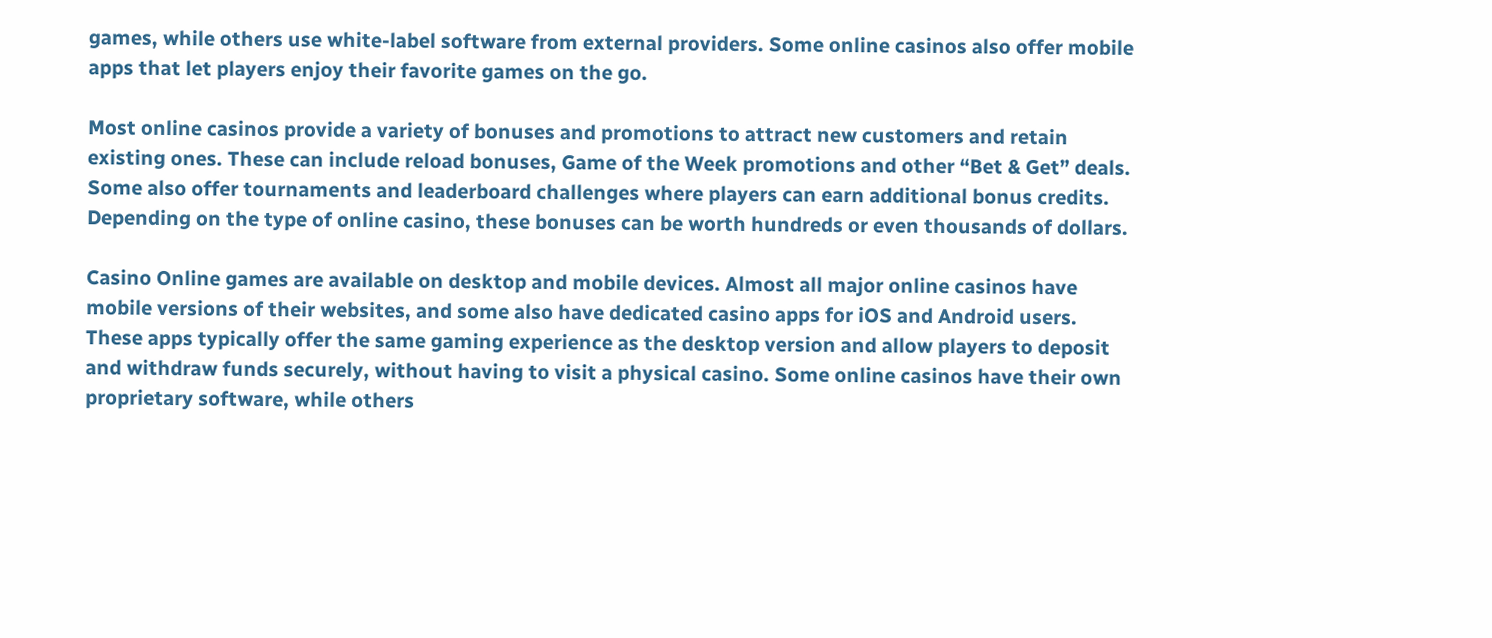games, while others use white-label software from external providers. Some online casinos also offer mobile apps that let players enjoy their favorite games on the go.

Most online casinos provide a variety of bonuses and promotions to attract new customers and retain existing ones. These can include reload bonuses, Game of the Week promotions and other “Bet & Get” deals. Some also offer tournaments and leaderboard challenges where players can earn additional bonus credits. Depending on the type of online casino, these bonuses can be worth hundreds or even thousands of dollars.

Casino Online games are available on desktop and mobile devices. Almost all major online casinos have mobile versions of their websites, and some also have dedicated casino apps for iOS and Android users. These apps typically offer the same gaming experience as the desktop version and allow players to deposit and withdraw funds securely, without having to visit a physical casino. Some online casinos have their own proprietary software, while others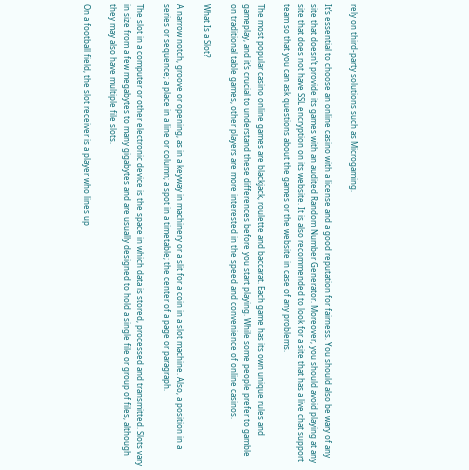rely on third-party solutions such as Microgaming.

It’s essential to choose an online casino with a license and a good reputation for fairness. You should also be wary of any site that doesn’t provide its games with an audited Random Number Generator. Moreover, you should avoid playing at any site that does not have SSL encryption on its website. It is also recommended to look for a site that has a live chat support team so that you can ask questions about the games or the website in case of any problems.

The most popular casino online games are blackjack, roulette and baccarat. Each game has its own unique rules and gameplay, and it’s crucial to understand these differences before you start playing. While some people prefer to gamble on traditional table games, other players are more interested in the speed and convenience of online casinos.

What Is a Slot?

A narrow notch, groove or opening, as in a keyway in machinery or a slit for a coin in a slot machine. Also, a position in a series or sequence; a place in a line or column; a spot in a timetable; the center of a page or paragraph.

The slot in a computer or other electronic device is the space in which data is stored, processed and transmitted. Slots vary in size from a few megabytes to many gigabytes and are usually designed to hold a single file or group of files, although they may also have multiple file slots.

On a football field, the slot receiver is a player who lines up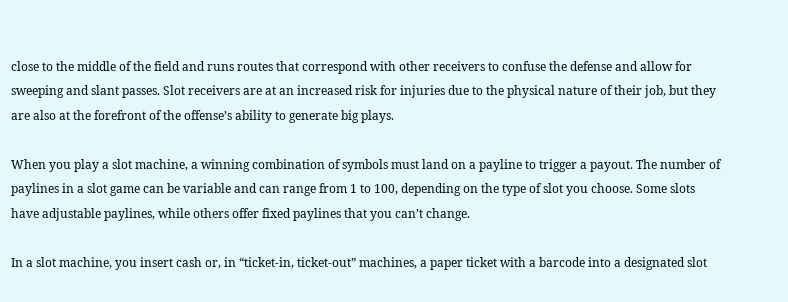close to the middle of the field and runs routes that correspond with other receivers to confuse the defense and allow for sweeping and slant passes. Slot receivers are at an increased risk for injuries due to the physical nature of their job, but they are also at the forefront of the offense’s ability to generate big plays.

When you play a slot machine, a winning combination of symbols must land on a payline to trigger a payout. The number of paylines in a slot game can be variable and can range from 1 to 100, depending on the type of slot you choose. Some slots have adjustable paylines, while others offer fixed paylines that you can’t change.

In a slot machine, you insert cash or, in “ticket-in, ticket-out” machines, a paper ticket with a barcode into a designated slot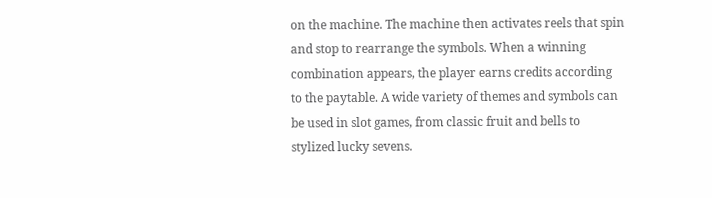on the machine. The machine then activates reels that spin and stop to rearrange the symbols. When a winning combination appears, the player earns credits according to the paytable. A wide variety of themes and symbols can be used in slot games, from classic fruit and bells to stylized lucky sevens.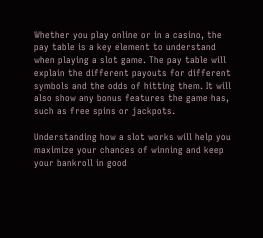Whether you play online or in a casino, the pay table is a key element to understand when playing a slot game. The pay table will explain the different payouts for different symbols and the odds of hitting them. It will also show any bonus features the game has, such as free spins or jackpots.

Understanding how a slot works will help you maximize your chances of winning and keep your bankroll in good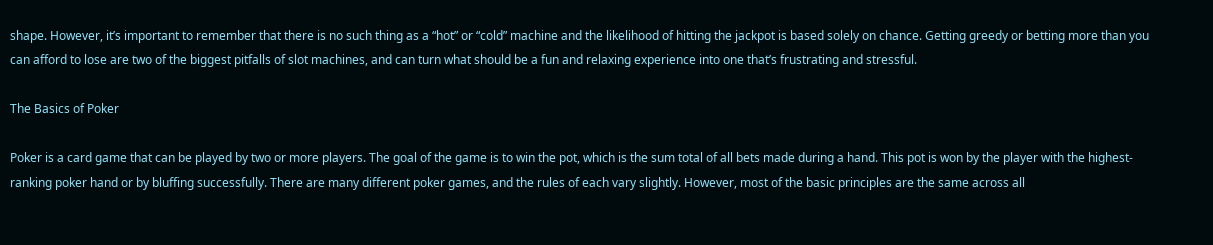shape. However, it’s important to remember that there is no such thing as a “hot” or “cold” machine and the likelihood of hitting the jackpot is based solely on chance. Getting greedy or betting more than you can afford to lose are two of the biggest pitfalls of slot machines, and can turn what should be a fun and relaxing experience into one that’s frustrating and stressful.

The Basics of Poker

Poker is a card game that can be played by two or more players. The goal of the game is to win the pot, which is the sum total of all bets made during a hand. This pot is won by the player with the highest-ranking poker hand or by bluffing successfully. There are many different poker games, and the rules of each vary slightly. However, most of the basic principles are the same across all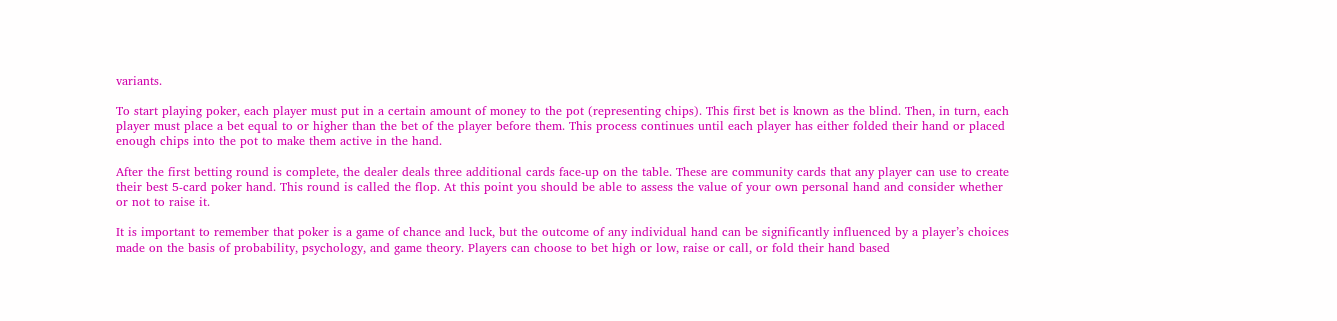variants.

To start playing poker, each player must put in a certain amount of money to the pot (representing chips). This first bet is known as the blind. Then, in turn, each player must place a bet equal to or higher than the bet of the player before them. This process continues until each player has either folded their hand or placed enough chips into the pot to make them active in the hand.

After the first betting round is complete, the dealer deals three additional cards face-up on the table. These are community cards that any player can use to create their best 5-card poker hand. This round is called the flop. At this point you should be able to assess the value of your own personal hand and consider whether or not to raise it.

It is important to remember that poker is a game of chance and luck, but the outcome of any individual hand can be significantly influenced by a player’s choices made on the basis of probability, psychology, and game theory. Players can choose to bet high or low, raise or call, or fold their hand based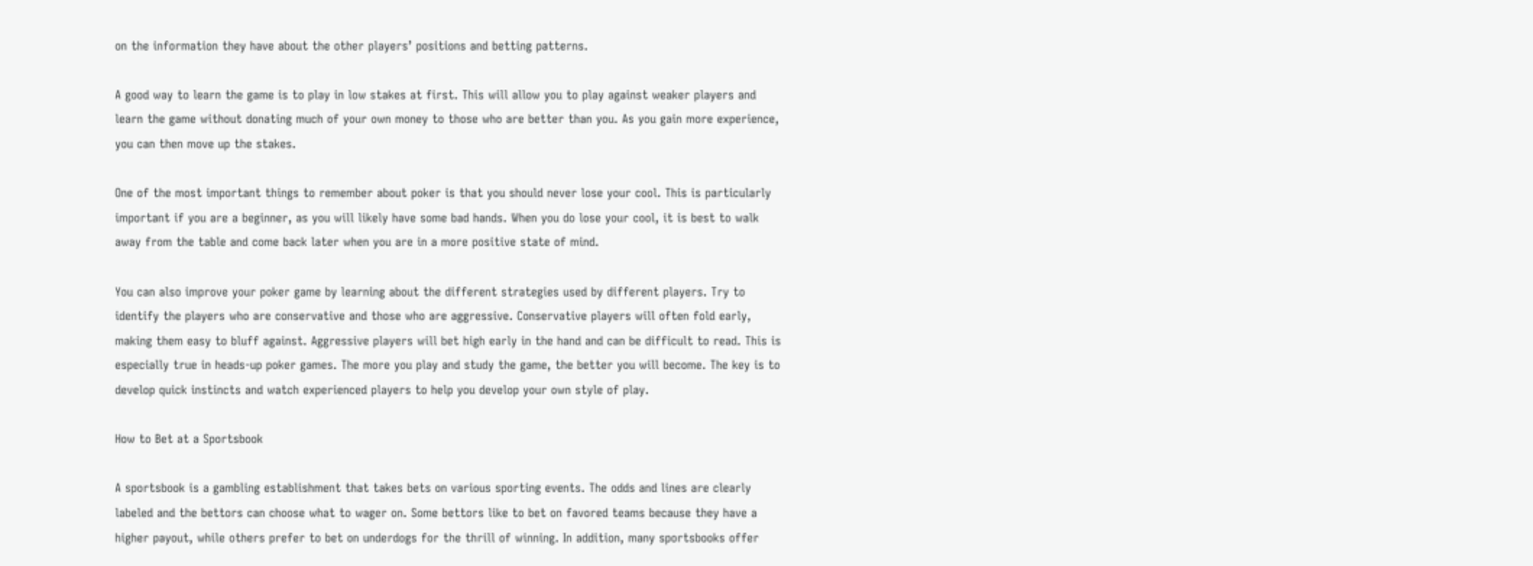on the information they have about the other players’ positions and betting patterns.

A good way to learn the game is to play in low stakes at first. This will allow you to play against weaker players and learn the game without donating much of your own money to those who are better than you. As you gain more experience, you can then move up the stakes.

One of the most important things to remember about poker is that you should never lose your cool. This is particularly important if you are a beginner, as you will likely have some bad hands. When you do lose your cool, it is best to walk away from the table and come back later when you are in a more positive state of mind.

You can also improve your poker game by learning about the different strategies used by different players. Try to identify the players who are conservative and those who are aggressive. Conservative players will often fold early, making them easy to bluff against. Aggressive players will bet high early in the hand and can be difficult to read. This is especially true in heads-up poker games. The more you play and study the game, the better you will become. The key is to develop quick instincts and watch experienced players to help you develop your own style of play.

How to Bet at a Sportsbook

A sportsbook is a gambling establishment that takes bets on various sporting events. The odds and lines are clearly labeled and the bettors can choose what to wager on. Some bettors like to bet on favored teams because they have a higher payout, while others prefer to bet on underdogs for the thrill of winning. In addition, many sportsbooks offer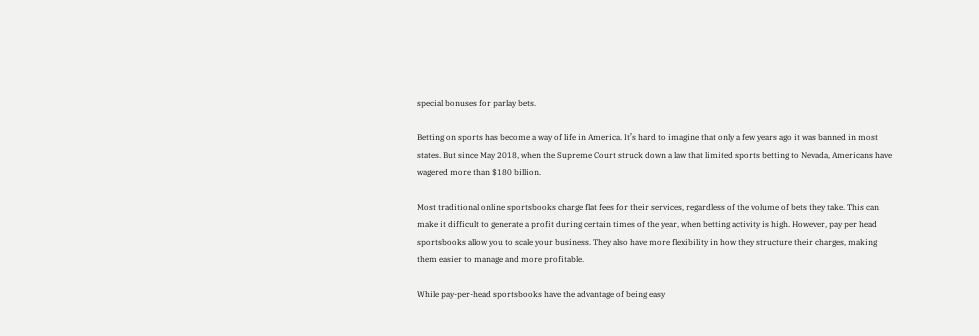special bonuses for parlay bets.

Betting on sports has become a way of life in America. It’s hard to imagine that only a few years ago it was banned in most states. But since May 2018, when the Supreme Court struck down a law that limited sports betting to Nevada, Americans have wagered more than $180 billion.

Most traditional online sportsbooks charge flat fees for their services, regardless of the volume of bets they take. This can make it difficult to generate a profit during certain times of the year, when betting activity is high. However, pay per head sportsbooks allow you to scale your business. They also have more flexibility in how they structure their charges, making them easier to manage and more profitable.

While pay-per-head sportsbooks have the advantage of being easy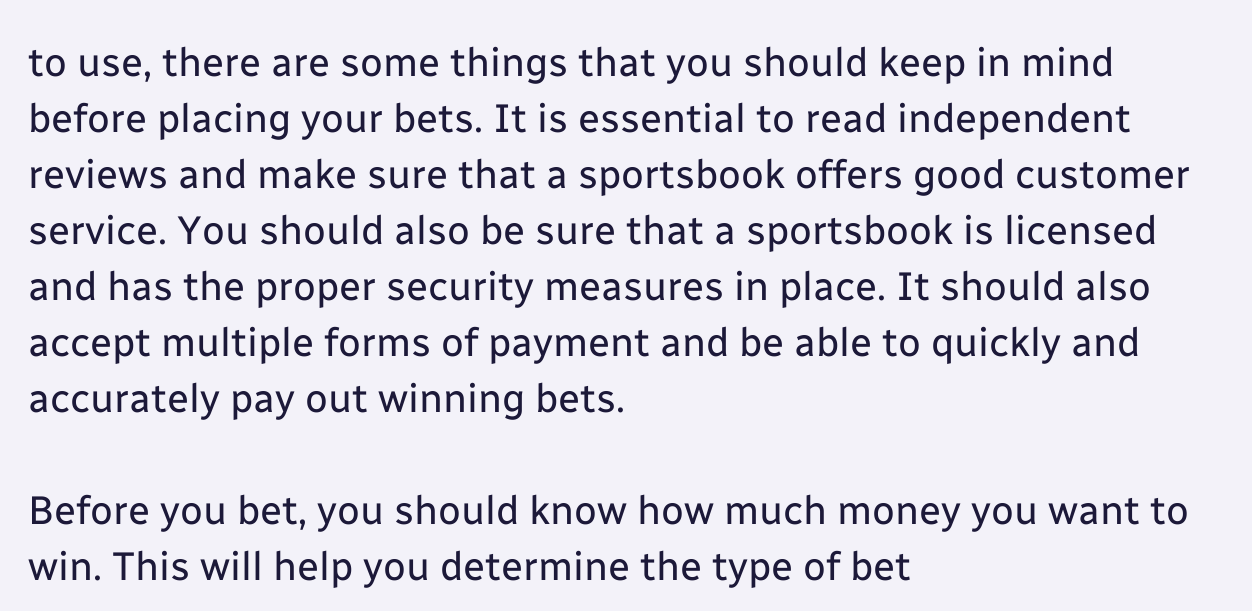to use, there are some things that you should keep in mind before placing your bets. It is essential to read independent reviews and make sure that a sportsbook offers good customer service. You should also be sure that a sportsbook is licensed and has the proper security measures in place. It should also accept multiple forms of payment and be able to quickly and accurately pay out winning bets.

Before you bet, you should know how much money you want to win. This will help you determine the type of bet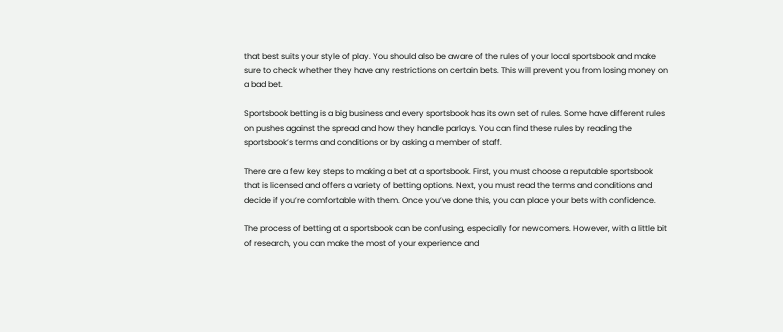that best suits your style of play. You should also be aware of the rules of your local sportsbook and make sure to check whether they have any restrictions on certain bets. This will prevent you from losing money on a bad bet.

Sportsbook betting is a big business and every sportsbook has its own set of rules. Some have different rules on pushes against the spread and how they handle parlays. You can find these rules by reading the sportsbook’s terms and conditions or by asking a member of staff.

There are a few key steps to making a bet at a sportsbook. First, you must choose a reputable sportsbook that is licensed and offers a variety of betting options. Next, you must read the terms and conditions and decide if you’re comfortable with them. Once you’ve done this, you can place your bets with confidence.

The process of betting at a sportsbook can be confusing, especially for newcomers. However, with a little bit of research, you can make the most of your experience and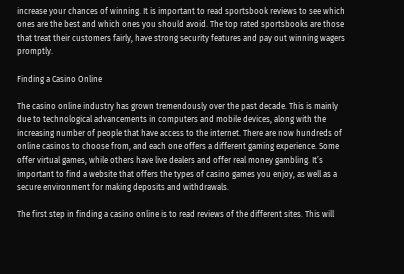increase your chances of winning. It is important to read sportsbook reviews to see which ones are the best and which ones you should avoid. The top rated sportsbooks are those that treat their customers fairly, have strong security features and pay out winning wagers promptly.

Finding a Casino Online

The casino online industry has grown tremendously over the past decade. This is mainly due to technological advancements in computers and mobile devices, along with the increasing number of people that have access to the internet. There are now hundreds of online casinos to choose from, and each one offers a different gaming experience. Some offer virtual games, while others have live dealers and offer real money gambling. It’s important to find a website that offers the types of casino games you enjoy, as well as a secure environment for making deposits and withdrawals.

The first step in finding a casino online is to read reviews of the different sites. This will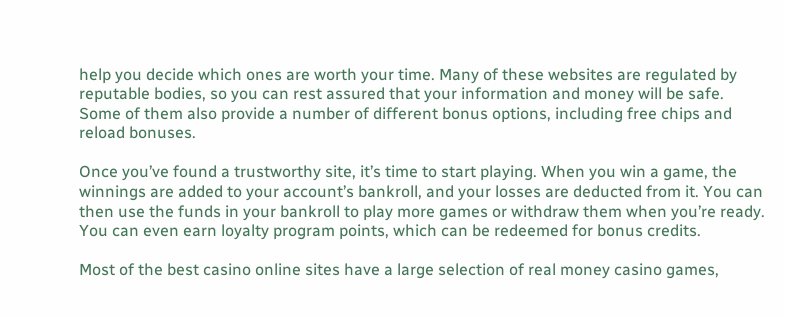help you decide which ones are worth your time. Many of these websites are regulated by reputable bodies, so you can rest assured that your information and money will be safe. Some of them also provide a number of different bonus options, including free chips and reload bonuses.

Once you’ve found a trustworthy site, it’s time to start playing. When you win a game, the winnings are added to your account’s bankroll, and your losses are deducted from it. You can then use the funds in your bankroll to play more games or withdraw them when you’re ready. You can even earn loyalty program points, which can be redeemed for bonus credits.

Most of the best casino online sites have a large selection of real money casino games,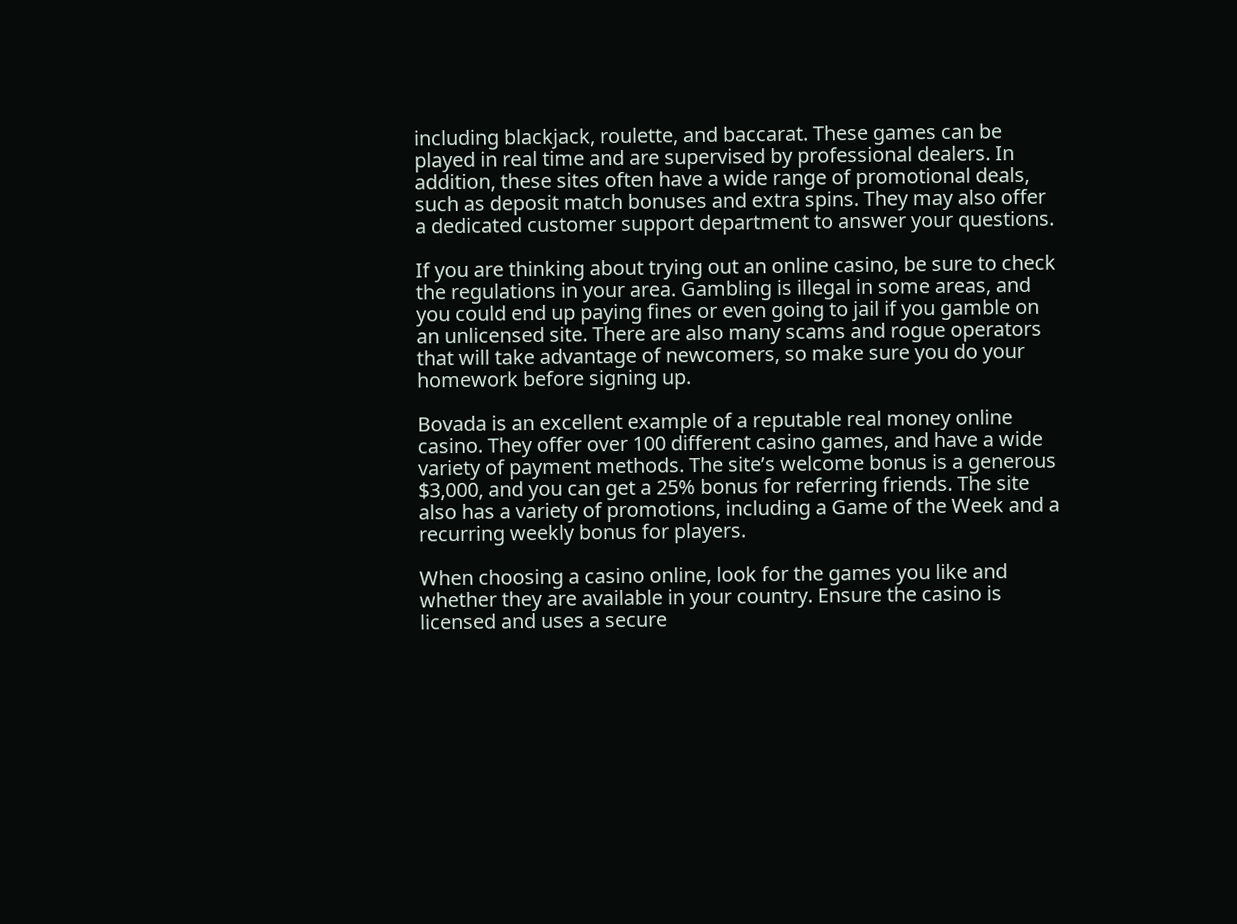including blackjack, roulette, and baccarat. These games can be played in real time and are supervised by professional dealers. In addition, these sites often have a wide range of promotional deals, such as deposit match bonuses and extra spins. They may also offer a dedicated customer support department to answer your questions.

If you are thinking about trying out an online casino, be sure to check the regulations in your area. Gambling is illegal in some areas, and you could end up paying fines or even going to jail if you gamble on an unlicensed site. There are also many scams and rogue operators that will take advantage of newcomers, so make sure you do your homework before signing up.

Bovada is an excellent example of a reputable real money online casino. They offer over 100 different casino games, and have a wide variety of payment methods. The site’s welcome bonus is a generous $3,000, and you can get a 25% bonus for referring friends. The site also has a variety of promotions, including a Game of the Week and a recurring weekly bonus for players.

When choosing a casino online, look for the games you like and whether they are available in your country. Ensure the casino is licensed and uses a secure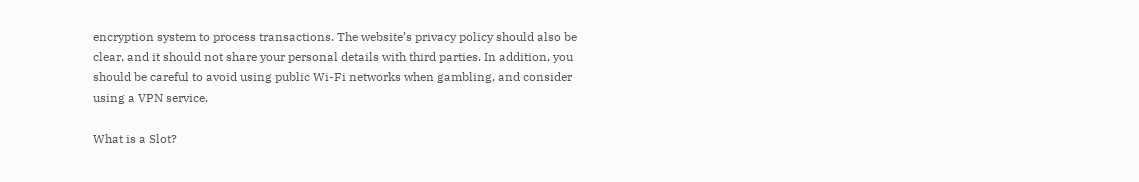encryption system to process transactions. The website’s privacy policy should also be clear, and it should not share your personal details with third parties. In addition, you should be careful to avoid using public Wi-Fi networks when gambling, and consider using a VPN service.

What is a Slot?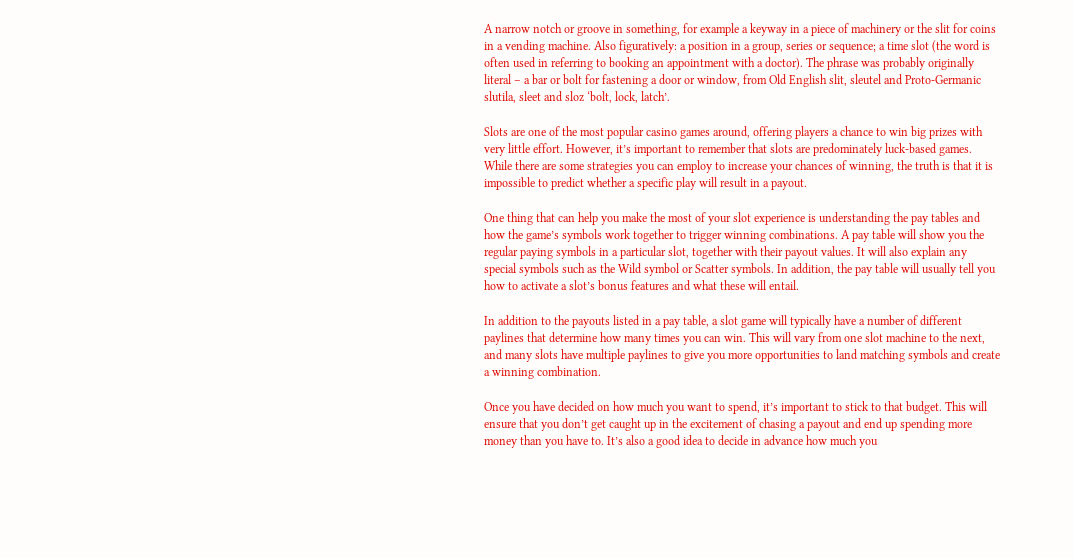A narrow notch or groove in something, for example a keyway in a piece of machinery or the slit for coins in a vending machine. Also figuratively: a position in a group, series or sequence; a time slot (the word is often used in referring to booking an appointment with a doctor). The phrase was probably originally literal – a bar or bolt for fastening a door or window, from Old English slit, sleutel and Proto-Germanic slutila, sleet and sloz ‘bolt, lock, latch’.

Slots are one of the most popular casino games around, offering players a chance to win big prizes with very little effort. However, it’s important to remember that slots are predominately luck-based games. While there are some strategies you can employ to increase your chances of winning, the truth is that it is impossible to predict whether a specific play will result in a payout.

One thing that can help you make the most of your slot experience is understanding the pay tables and how the game’s symbols work together to trigger winning combinations. A pay table will show you the regular paying symbols in a particular slot, together with their payout values. It will also explain any special symbols such as the Wild symbol or Scatter symbols. In addition, the pay table will usually tell you how to activate a slot’s bonus features and what these will entail.

In addition to the payouts listed in a pay table, a slot game will typically have a number of different paylines that determine how many times you can win. This will vary from one slot machine to the next, and many slots have multiple paylines to give you more opportunities to land matching symbols and create a winning combination.

Once you have decided on how much you want to spend, it’s important to stick to that budget. This will ensure that you don’t get caught up in the excitement of chasing a payout and end up spending more money than you have to. It’s also a good idea to decide in advance how much you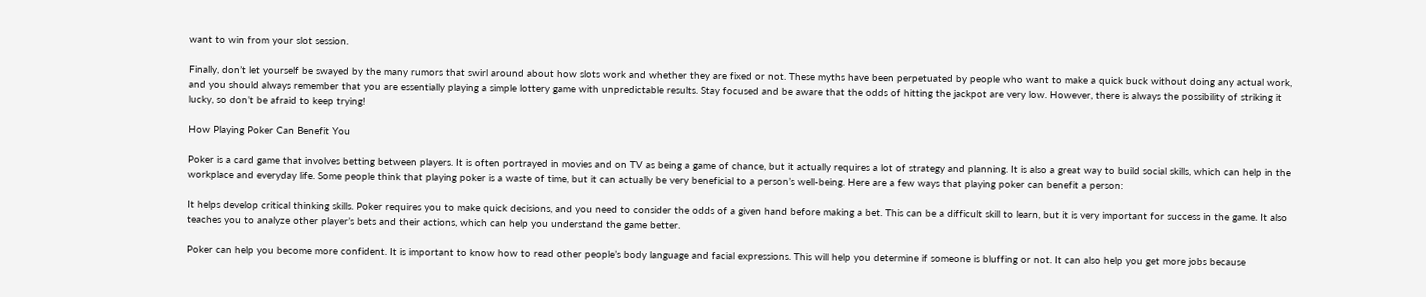want to win from your slot session.

Finally, don’t let yourself be swayed by the many rumors that swirl around about how slots work and whether they are fixed or not. These myths have been perpetuated by people who want to make a quick buck without doing any actual work, and you should always remember that you are essentially playing a simple lottery game with unpredictable results. Stay focused and be aware that the odds of hitting the jackpot are very low. However, there is always the possibility of striking it lucky, so don’t be afraid to keep trying!

How Playing Poker Can Benefit You

Poker is a card game that involves betting between players. It is often portrayed in movies and on TV as being a game of chance, but it actually requires a lot of strategy and planning. It is also a great way to build social skills, which can help in the workplace and everyday life. Some people think that playing poker is a waste of time, but it can actually be very beneficial to a person’s well-being. Here are a few ways that playing poker can benefit a person:

It helps develop critical thinking skills. Poker requires you to make quick decisions, and you need to consider the odds of a given hand before making a bet. This can be a difficult skill to learn, but it is very important for success in the game. It also teaches you to analyze other player’s bets and their actions, which can help you understand the game better.

Poker can help you become more confident. It is important to know how to read other people’s body language and facial expressions. This will help you determine if someone is bluffing or not. It can also help you get more jobs because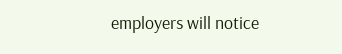employers will notice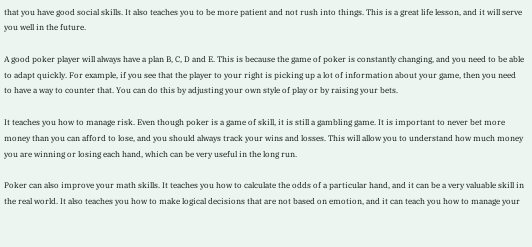that you have good social skills. It also teaches you to be more patient and not rush into things. This is a great life lesson, and it will serve you well in the future.

A good poker player will always have a plan B, C, D and E. This is because the game of poker is constantly changing, and you need to be able to adapt quickly. For example, if you see that the player to your right is picking up a lot of information about your game, then you need to have a way to counter that. You can do this by adjusting your own style of play or by raising your bets.

It teaches you how to manage risk. Even though poker is a game of skill, it is still a gambling game. It is important to never bet more money than you can afford to lose, and you should always track your wins and losses. This will allow you to understand how much money you are winning or losing each hand, which can be very useful in the long run.

Poker can also improve your math skills. It teaches you how to calculate the odds of a particular hand, and it can be a very valuable skill in the real world. It also teaches you how to make logical decisions that are not based on emotion, and it can teach you how to manage your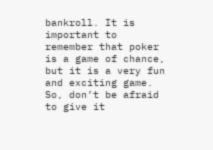bankroll. It is important to remember that poker is a game of chance, but it is a very fun and exciting game. So, don’t be afraid to give it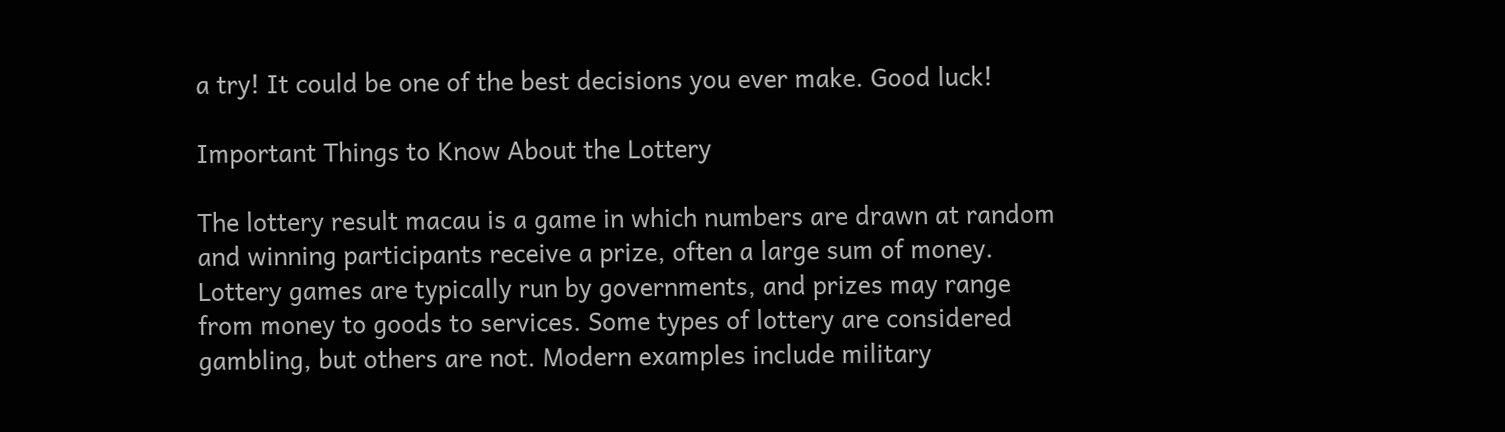a try! It could be one of the best decisions you ever make. Good luck!

Important Things to Know About the Lottery

The lottery result macau is a game in which numbers are drawn at random and winning participants receive a prize, often a large sum of money. Lottery games are typically run by governments, and prizes may range from money to goods to services. Some types of lottery are considered gambling, but others are not. Modern examples include military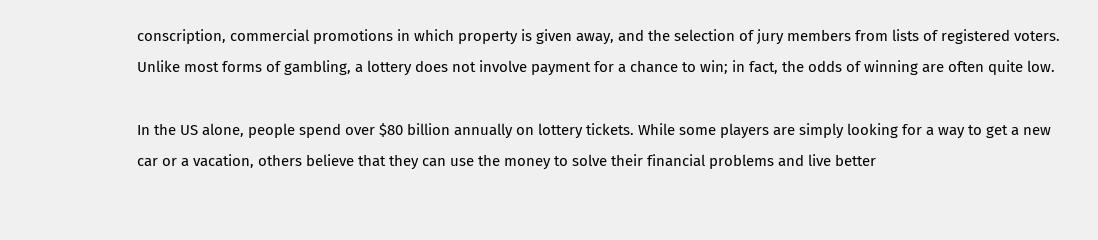conscription, commercial promotions in which property is given away, and the selection of jury members from lists of registered voters. Unlike most forms of gambling, a lottery does not involve payment for a chance to win; in fact, the odds of winning are often quite low.

In the US alone, people spend over $80 billion annually on lottery tickets. While some players are simply looking for a way to get a new car or a vacation, others believe that they can use the money to solve their financial problems and live better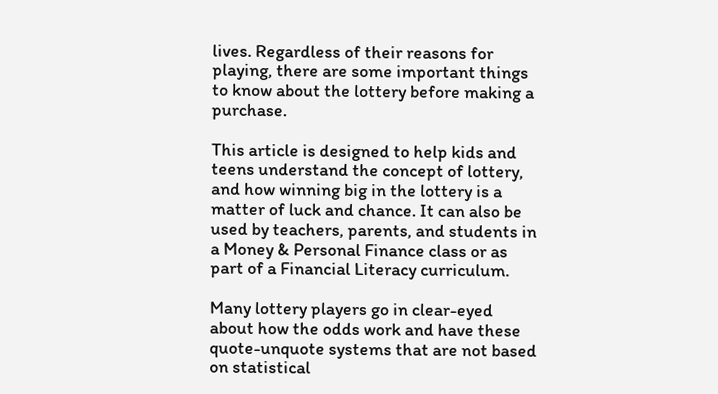lives. Regardless of their reasons for playing, there are some important things to know about the lottery before making a purchase.

This article is designed to help kids and teens understand the concept of lottery, and how winning big in the lottery is a matter of luck and chance. It can also be used by teachers, parents, and students in a Money & Personal Finance class or as part of a Financial Literacy curriculum.

Many lottery players go in clear-eyed about how the odds work and have these quote-unquote systems that are not based on statistical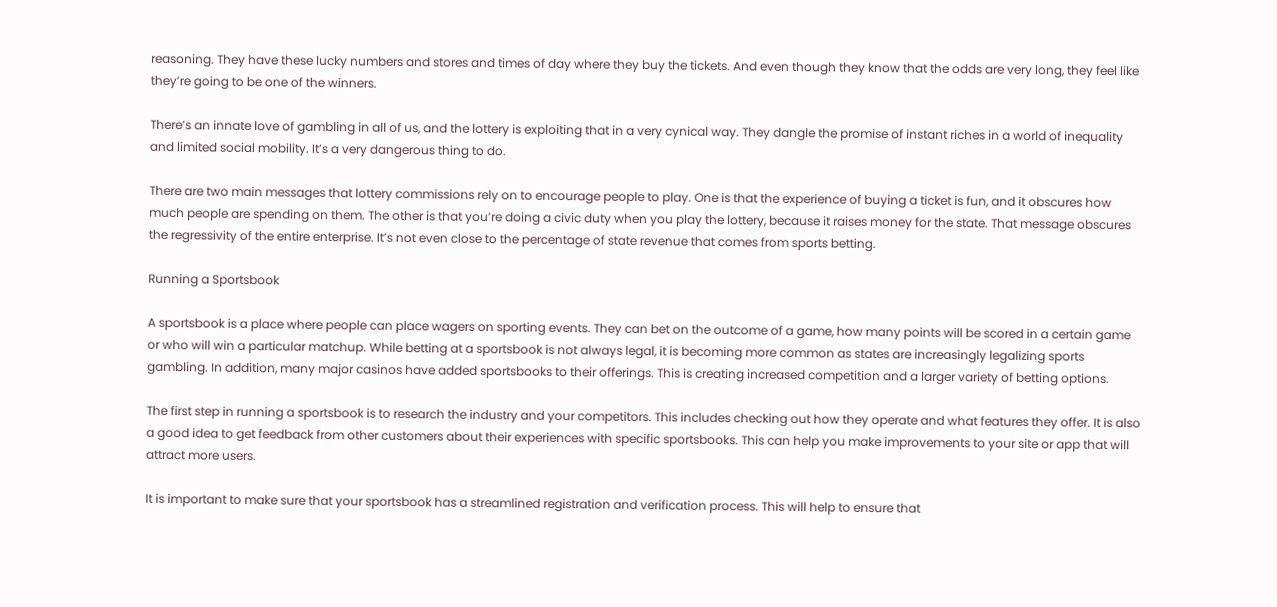reasoning. They have these lucky numbers and stores and times of day where they buy the tickets. And even though they know that the odds are very long, they feel like they’re going to be one of the winners.

There’s an innate love of gambling in all of us, and the lottery is exploiting that in a very cynical way. They dangle the promise of instant riches in a world of inequality and limited social mobility. It’s a very dangerous thing to do.

There are two main messages that lottery commissions rely on to encourage people to play. One is that the experience of buying a ticket is fun, and it obscures how much people are spending on them. The other is that you’re doing a civic duty when you play the lottery, because it raises money for the state. That message obscures the regressivity of the entire enterprise. It’s not even close to the percentage of state revenue that comes from sports betting.

Running a Sportsbook

A sportsbook is a place where people can place wagers on sporting events. They can bet on the outcome of a game, how many points will be scored in a certain game or who will win a particular matchup. While betting at a sportsbook is not always legal, it is becoming more common as states are increasingly legalizing sports gambling. In addition, many major casinos have added sportsbooks to their offerings. This is creating increased competition and a larger variety of betting options.

The first step in running a sportsbook is to research the industry and your competitors. This includes checking out how they operate and what features they offer. It is also a good idea to get feedback from other customers about their experiences with specific sportsbooks. This can help you make improvements to your site or app that will attract more users.

It is important to make sure that your sportsbook has a streamlined registration and verification process. This will help to ensure that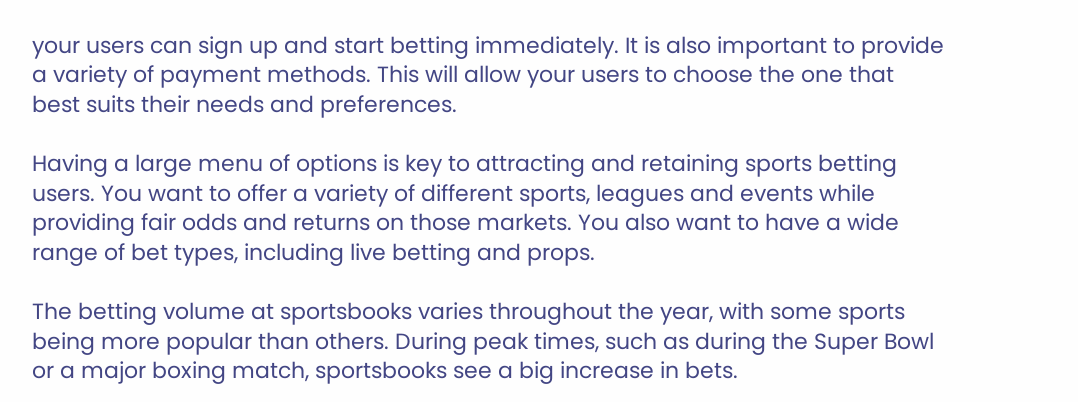your users can sign up and start betting immediately. It is also important to provide a variety of payment methods. This will allow your users to choose the one that best suits their needs and preferences.

Having a large menu of options is key to attracting and retaining sports betting users. You want to offer a variety of different sports, leagues and events while providing fair odds and returns on those markets. You also want to have a wide range of bet types, including live betting and props.

The betting volume at sportsbooks varies throughout the year, with some sports being more popular than others. During peak times, such as during the Super Bowl or a major boxing match, sportsbooks see a big increase in bets.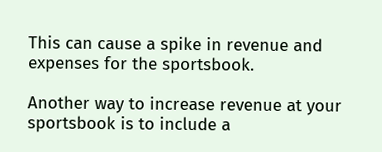This can cause a spike in revenue and expenses for the sportsbook.

Another way to increase revenue at your sportsbook is to include a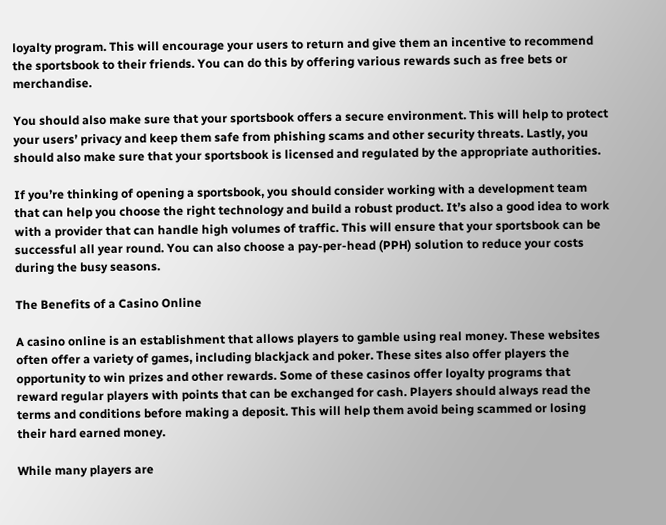loyalty program. This will encourage your users to return and give them an incentive to recommend the sportsbook to their friends. You can do this by offering various rewards such as free bets or merchandise.

You should also make sure that your sportsbook offers a secure environment. This will help to protect your users’ privacy and keep them safe from phishing scams and other security threats. Lastly, you should also make sure that your sportsbook is licensed and regulated by the appropriate authorities.

If you’re thinking of opening a sportsbook, you should consider working with a development team that can help you choose the right technology and build a robust product. It’s also a good idea to work with a provider that can handle high volumes of traffic. This will ensure that your sportsbook can be successful all year round. You can also choose a pay-per-head (PPH) solution to reduce your costs during the busy seasons.

The Benefits of a Casino Online

A casino online is an establishment that allows players to gamble using real money. These websites often offer a variety of games, including blackjack and poker. These sites also offer players the opportunity to win prizes and other rewards. Some of these casinos offer loyalty programs that reward regular players with points that can be exchanged for cash. Players should always read the terms and conditions before making a deposit. This will help them avoid being scammed or losing their hard earned money.

While many players are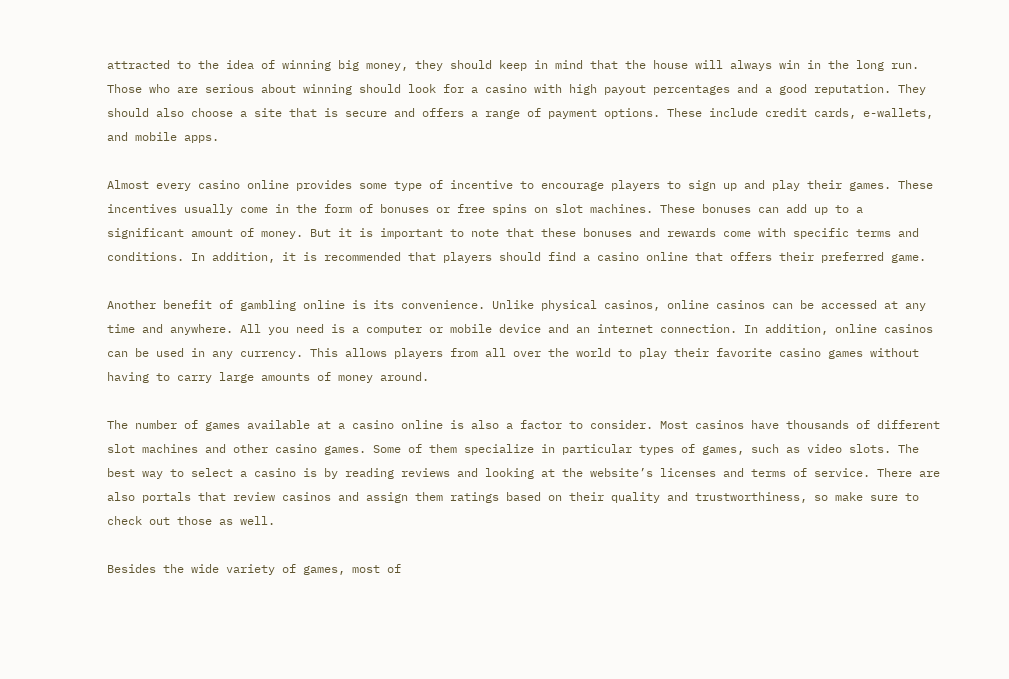attracted to the idea of winning big money, they should keep in mind that the house will always win in the long run. Those who are serious about winning should look for a casino with high payout percentages and a good reputation. They should also choose a site that is secure and offers a range of payment options. These include credit cards, e-wallets, and mobile apps.

Almost every casino online provides some type of incentive to encourage players to sign up and play their games. These incentives usually come in the form of bonuses or free spins on slot machines. These bonuses can add up to a significant amount of money. But it is important to note that these bonuses and rewards come with specific terms and conditions. In addition, it is recommended that players should find a casino online that offers their preferred game.

Another benefit of gambling online is its convenience. Unlike physical casinos, online casinos can be accessed at any time and anywhere. All you need is a computer or mobile device and an internet connection. In addition, online casinos can be used in any currency. This allows players from all over the world to play their favorite casino games without having to carry large amounts of money around.

The number of games available at a casino online is also a factor to consider. Most casinos have thousands of different slot machines and other casino games. Some of them specialize in particular types of games, such as video slots. The best way to select a casino is by reading reviews and looking at the website’s licenses and terms of service. There are also portals that review casinos and assign them ratings based on their quality and trustworthiness, so make sure to check out those as well.

Besides the wide variety of games, most of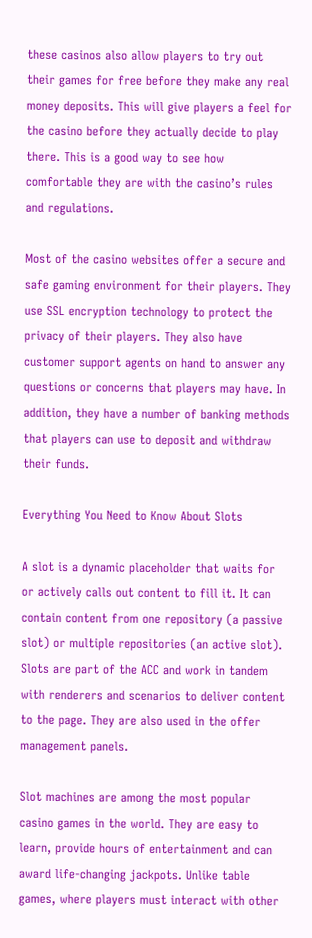these casinos also allow players to try out their games for free before they make any real money deposits. This will give players a feel for the casino before they actually decide to play there. This is a good way to see how comfortable they are with the casino’s rules and regulations.

Most of the casino websites offer a secure and safe gaming environment for their players. They use SSL encryption technology to protect the privacy of their players. They also have customer support agents on hand to answer any questions or concerns that players may have. In addition, they have a number of banking methods that players can use to deposit and withdraw their funds.

Everything You Need to Know About Slots

A slot is a dynamic placeholder that waits for or actively calls out content to fill it. It can contain content from one repository (a passive slot) or multiple repositories (an active slot). Slots are part of the ACC and work in tandem with renderers and scenarios to deliver content to the page. They are also used in the offer management panels.

Slot machines are among the most popular casino games in the world. They are easy to learn, provide hours of entertainment and can award life-changing jackpots. Unlike table games, where players must interact with other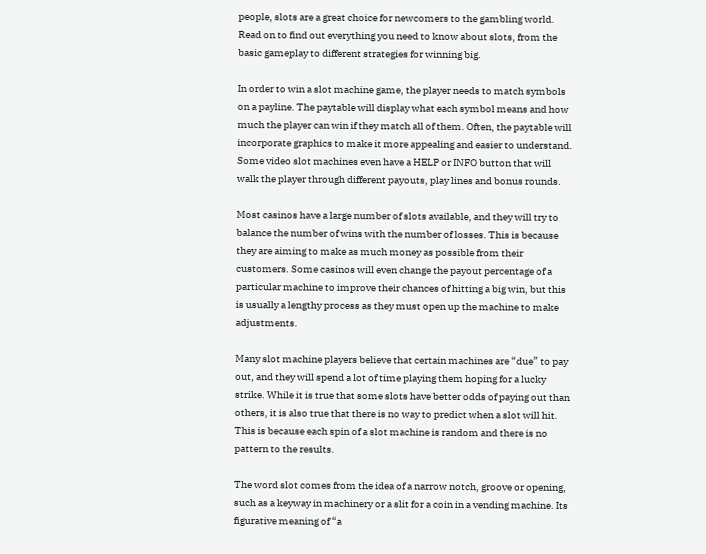people, slots are a great choice for newcomers to the gambling world. Read on to find out everything you need to know about slots, from the basic gameplay to different strategies for winning big.

In order to win a slot machine game, the player needs to match symbols on a payline. The paytable will display what each symbol means and how much the player can win if they match all of them. Often, the paytable will incorporate graphics to make it more appealing and easier to understand. Some video slot machines even have a HELP or INFO button that will walk the player through different payouts, play lines and bonus rounds.

Most casinos have a large number of slots available, and they will try to balance the number of wins with the number of losses. This is because they are aiming to make as much money as possible from their customers. Some casinos will even change the payout percentage of a particular machine to improve their chances of hitting a big win, but this is usually a lengthy process as they must open up the machine to make adjustments.

Many slot machine players believe that certain machines are “due” to pay out, and they will spend a lot of time playing them hoping for a lucky strike. While it is true that some slots have better odds of paying out than others, it is also true that there is no way to predict when a slot will hit. This is because each spin of a slot machine is random and there is no pattern to the results.

The word slot comes from the idea of a narrow notch, groove or opening, such as a keyway in machinery or a slit for a coin in a vending machine. Its figurative meaning of “a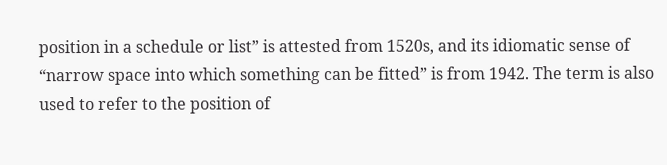position in a schedule or list” is attested from 1520s, and its idiomatic sense of “narrow space into which something can be fitted” is from 1942. The term is also used to refer to the position of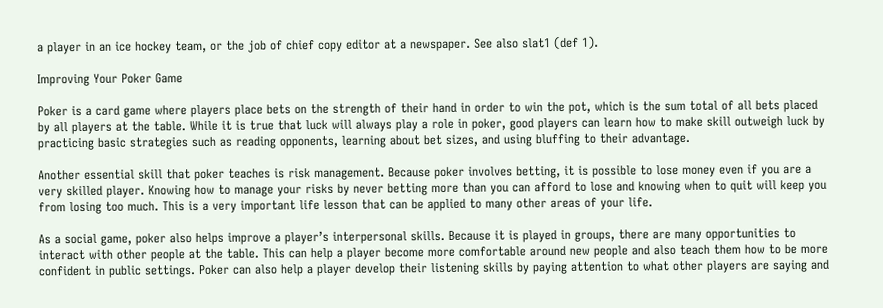a player in an ice hockey team, or the job of chief copy editor at a newspaper. See also slat1 (def 1).

Improving Your Poker Game

Poker is a card game where players place bets on the strength of their hand in order to win the pot, which is the sum total of all bets placed by all players at the table. While it is true that luck will always play a role in poker, good players can learn how to make skill outweigh luck by practicing basic strategies such as reading opponents, learning about bet sizes, and using bluffing to their advantage.

Another essential skill that poker teaches is risk management. Because poker involves betting, it is possible to lose money even if you are a very skilled player. Knowing how to manage your risks by never betting more than you can afford to lose and knowing when to quit will keep you from losing too much. This is a very important life lesson that can be applied to many other areas of your life.

As a social game, poker also helps improve a player’s interpersonal skills. Because it is played in groups, there are many opportunities to interact with other people at the table. This can help a player become more comfortable around new people and also teach them how to be more confident in public settings. Poker can also help a player develop their listening skills by paying attention to what other players are saying and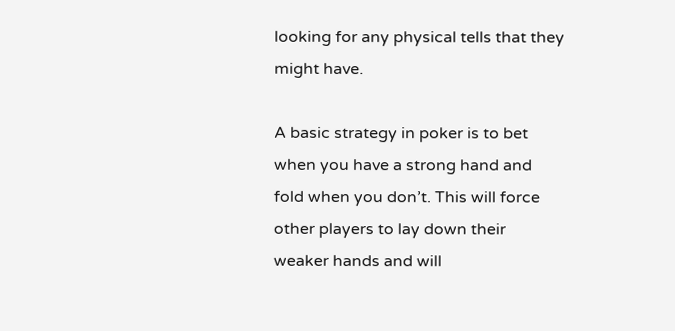looking for any physical tells that they might have.

A basic strategy in poker is to bet when you have a strong hand and fold when you don’t. This will force other players to lay down their weaker hands and will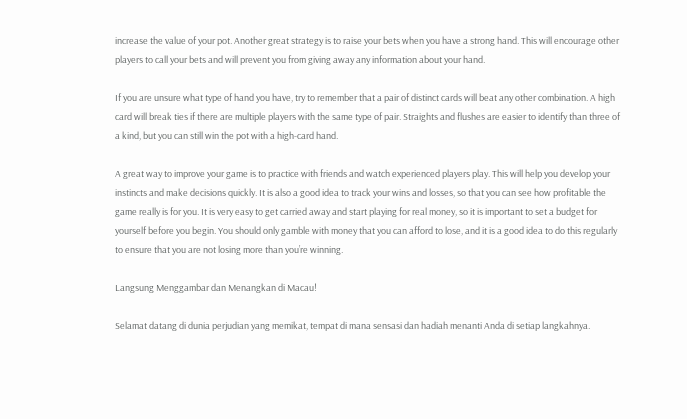increase the value of your pot. Another great strategy is to raise your bets when you have a strong hand. This will encourage other players to call your bets and will prevent you from giving away any information about your hand.

If you are unsure what type of hand you have, try to remember that a pair of distinct cards will beat any other combination. A high card will break ties if there are multiple players with the same type of pair. Straights and flushes are easier to identify than three of a kind, but you can still win the pot with a high-card hand.

A great way to improve your game is to practice with friends and watch experienced players play. This will help you develop your instincts and make decisions quickly. It is also a good idea to track your wins and losses, so that you can see how profitable the game really is for you. It is very easy to get carried away and start playing for real money, so it is important to set a budget for yourself before you begin. You should only gamble with money that you can afford to lose, and it is a good idea to do this regularly to ensure that you are not losing more than you’re winning.

Langsung Menggambar dan Menangkan di Macau!

Selamat datang di dunia perjudian yang memikat, tempat di mana sensasi dan hadiah menanti Anda di setiap langkahnya.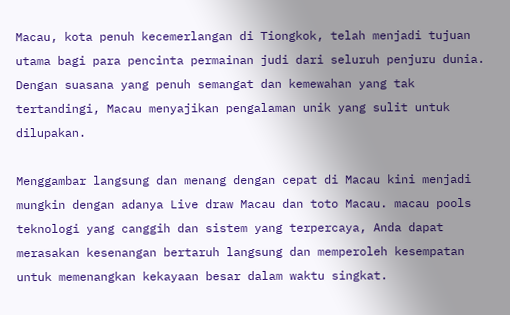Macau, kota penuh kecemerlangan di Tiongkok, telah menjadi tujuan utama bagi para pencinta permainan judi dari seluruh penjuru dunia. Dengan suasana yang penuh semangat dan kemewahan yang tak tertandingi, Macau menyajikan pengalaman unik yang sulit untuk dilupakan.

Menggambar langsung dan menang dengan cepat di Macau kini menjadi mungkin dengan adanya Live draw Macau dan toto Macau. macau pools teknologi yang canggih dan sistem yang terpercaya, Anda dapat merasakan kesenangan bertaruh langsung dan memperoleh kesempatan untuk memenangkan kekayaan besar dalam waktu singkat.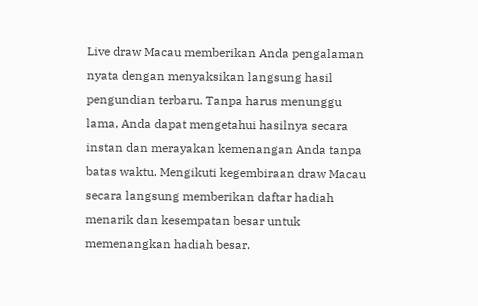Live draw Macau memberikan Anda pengalaman nyata dengan menyaksikan langsung hasil pengundian terbaru. Tanpa harus menunggu lama, Anda dapat mengetahui hasilnya secara instan dan merayakan kemenangan Anda tanpa batas waktu. Mengikuti kegembiraan draw Macau secara langsung memberikan daftar hadiah menarik dan kesempatan besar untuk memenangkan hadiah besar.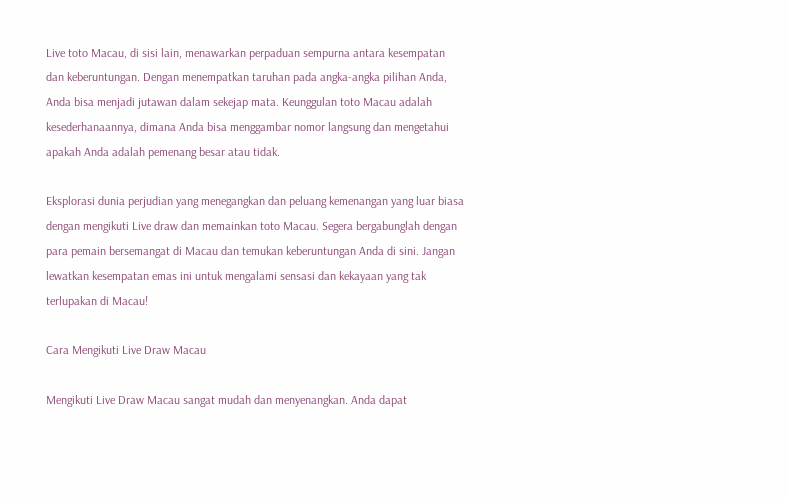Live toto Macau, di sisi lain, menawarkan perpaduan sempurna antara kesempatan dan keberuntungan. Dengan menempatkan taruhan pada angka-angka pilihan Anda, Anda bisa menjadi jutawan dalam sekejap mata. Keunggulan toto Macau adalah kesederhanaannya, dimana Anda bisa menggambar nomor langsung dan mengetahui apakah Anda adalah pemenang besar atau tidak.

Eksplorasi dunia perjudian yang menegangkan dan peluang kemenangan yang luar biasa dengan mengikuti Live draw dan memainkan toto Macau. Segera bergabunglah dengan para pemain bersemangat di Macau dan temukan keberuntungan Anda di sini. Jangan lewatkan kesempatan emas ini untuk mengalami sensasi dan kekayaan yang tak terlupakan di Macau!

Cara Mengikuti Live Draw Macau

Mengikuti Live Draw Macau sangat mudah dan menyenangkan. Anda dapat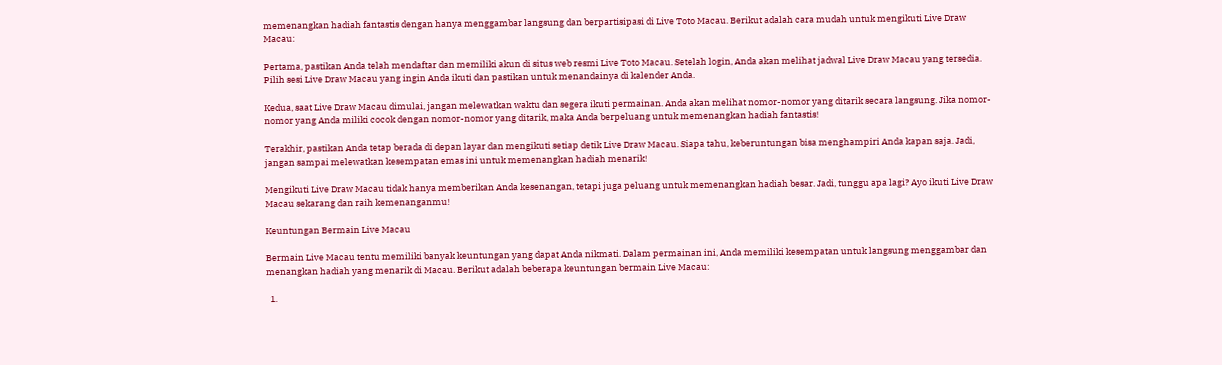memenangkan hadiah fantastis dengan hanya menggambar langsung dan berpartisipasi di Live Toto Macau. Berikut adalah cara mudah untuk mengikuti Live Draw Macau:

Pertama, pastikan Anda telah mendaftar dan memiliki akun di situs web resmi Live Toto Macau. Setelah login, Anda akan melihat jadwal Live Draw Macau yang tersedia. Pilih sesi Live Draw Macau yang ingin Anda ikuti dan pastikan untuk menandainya di kalender Anda.

Kedua, saat Live Draw Macau dimulai, jangan melewatkan waktu dan segera ikuti permainan. Anda akan melihat nomor-nomor yang ditarik secara langsung. Jika nomor-nomor yang Anda miliki cocok dengan nomor-nomor yang ditarik, maka Anda berpeluang untuk memenangkan hadiah fantastis!

Terakhir, pastikan Anda tetap berada di depan layar dan mengikuti setiap detik Live Draw Macau. Siapa tahu, keberuntungan bisa menghampiri Anda kapan saja. Jadi, jangan sampai melewatkan kesempatan emas ini untuk memenangkan hadiah menarik!

Mengikuti Live Draw Macau tidak hanya memberikan Anda kesenangan, tetapi juga peluang untuk memenangkan hadiah besar. Jadi, tunggu apa lagi? Ayo ikuti Live Draw Macau sekarang dan raih kemenanganmu!

Keuntungan Bermain Live Macau

Bermain Live Macau tentu memiliki banyak keuntungan yang dapat Anda nikmati. Dalam permainan ini, Anda memiliki kesempatan untuk langsung menggambar dan menangkan hadiah yang menarik di Macau. Berikut adalah beberapa keuntungan bermain Live Macau:

  1.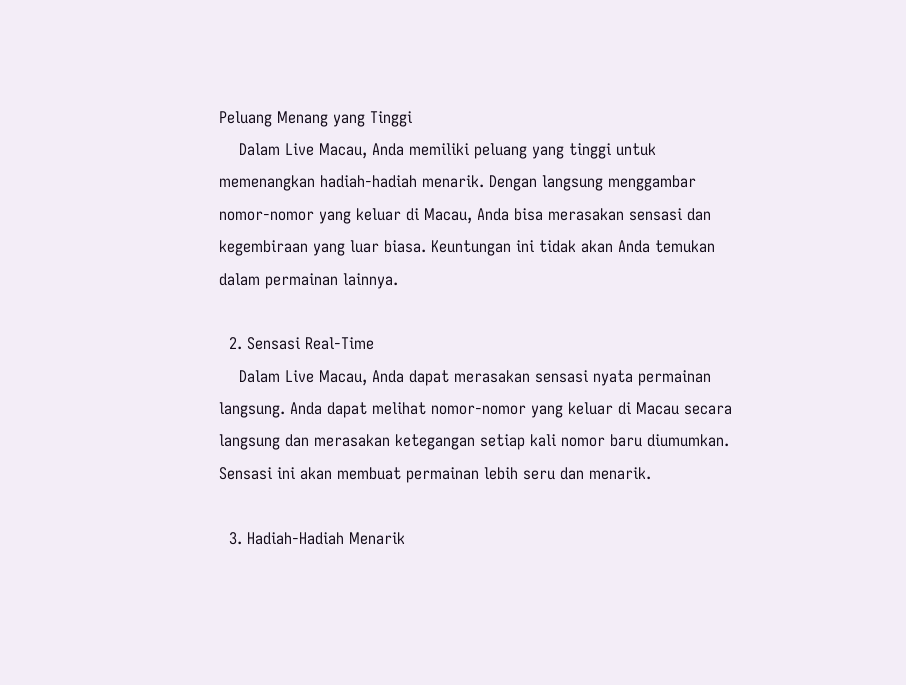Peluang Menang yang Tinggi
    Dalam Live Macau, Anda memiliki peluang yang tinggi untuk memenangkan hadiah-hadiah menarik. Dengan langsung menggambar nomor-nomor yang keluar di Macau, Anda bisa merasakan sensasi dan kegembiraan yang luar biasa. Keuntungan ini tidak akan Anda temukan dalam permainan lainnya.

  2. Sensasi Real-Time
    Dalam Live Macau, Anda dapat merasakan sensasi nyata permainan langsung. Anda dapat melihat nomor-nomor yang keluar di Macau secara langsung dan merasakan ketegangan setiap kali nomor baru diumumkan. Sensasi ini akan membuat permainan lebih seru dan menarik.

  3. Hadiah-Hadiah Menarik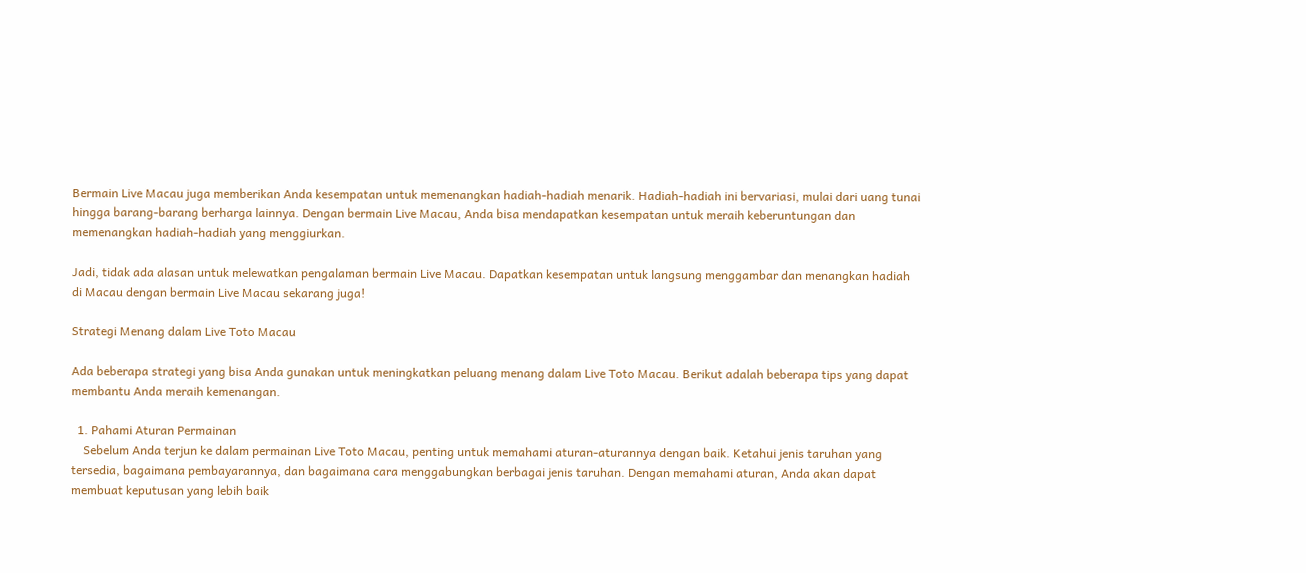Bermain Live Macau juga memberikan Anda kesempatan untuk memenangkan hadiah-hadiah menarik. Hadiah-hadiah ini bervariasi, mulai dari uang tunai hingga barang-barang berharga lainnya. Dengan bermain Live Macau, Anda bisa mendapatkan kesempatan untuk meraih keberuntungan dan memenangkan hadiah-hadiah yang menggiurkan.

Jadi, tidak ada alasan untuk melewatkan pengalaman bermain Live Macau. Dapatkan kesempatan untuk langsung menggambar dan menangkan hadiah di Macau dengan bermain Live Macau sekarang juga!

Strategi Menang dalam Live Toto Macau

Ada beberapa strategi yang bisa Anda gunakan untuk meningkatkan peluang menang dalam Live Toto Macau. Berikut adalah beberapa tips yang dapat membantu Anda meraih kemenangan.

  1. Pahami Aturan Permainan
    Sebelum Anda terjun ke dalam permainan Live Toto Macau, penting untuk memahami aturan-aturannya dengan baik. Ketahui jenis taruhan yang tersedia, bagaimana pembayarannya, dan bagaimana cara menggabungkan berbagai jenis taruhan. Dengan memahami aturan, Anda akan dapat membuat keputusan yang lebih baik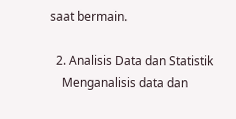saat bermain.

  2. Analisis Data dan Statistik
    Menganalisis data dan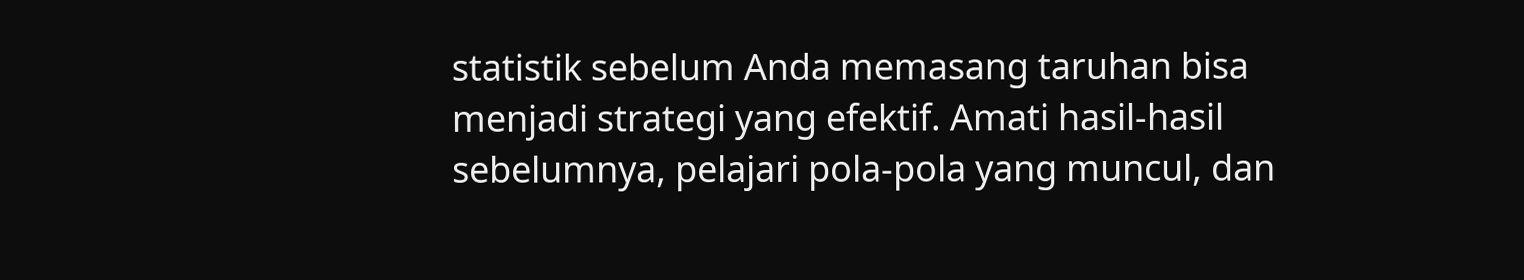statistik sebelum Anda memasang taruhan bisa menjadi strategi yang efektif. Amati hasil-hasil sebelumnya, pelajari pola-pola yang muncul, dan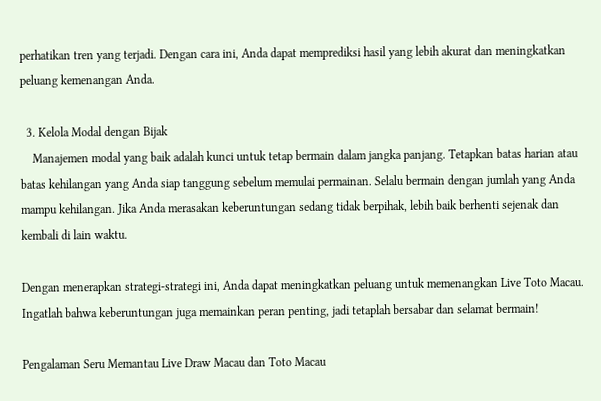perhatikan tren yang terjadi. Dengan cara ini, Anda dapat memprediksi hasil yang lebih akurat dan meningkatkan peluang kemenangan Anda.

  3. Kelola Modal dengan Bijak
    Manajemen modal yang baik adalah kunci untuk tetap bermain dalam jangka panjang. Tetapkan batas harian atau batas kehilangan yang Anda siap tanggung sebelum memulai permainan. Selalu bermain dengan jumlah yang Anda mampu kehilangan. Jika Anda merasakan keberuntungan sedang tidak berpihak, lebih baik berhenti sejenak dan kembali di lain waktu.

Dengan menerapkan strategi-strategi ini, Anda dapat meningkatkan peluang untuk memenangkan Live Toto Macau. Ingatlah bahwa keberuntungan juga memainkan peran penting, jadi tetaplah bersabar dan selamat bermain!

Pengalaman Seru Memantau Live Draw Macau dan Toto Macau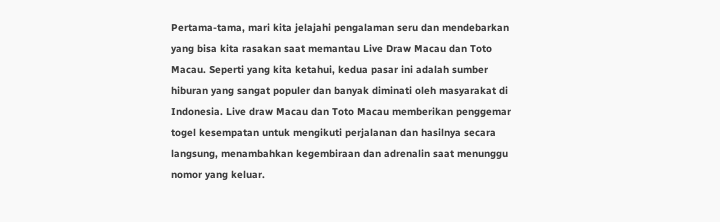Pertama-tama, mari kita jelajahi pengalaman seru dan mendebarkan yang bisa kita rasakan saat memantau Live Draw Macau dan Toto Macau. Seperti yang kita ketahui, kedua pasar ini adalah sumber hiburan yang sangat populer dan banyak diminati oleh masyarakat di Indonesia. Live draw Macau dan Toto Macau memberikan penggemar togel kesempatan untuk mengikuti perjalanan dan hasilnya secara langsung, menambahkan kegembiraan dan adrenalin saat menunggu nomor yang keluar.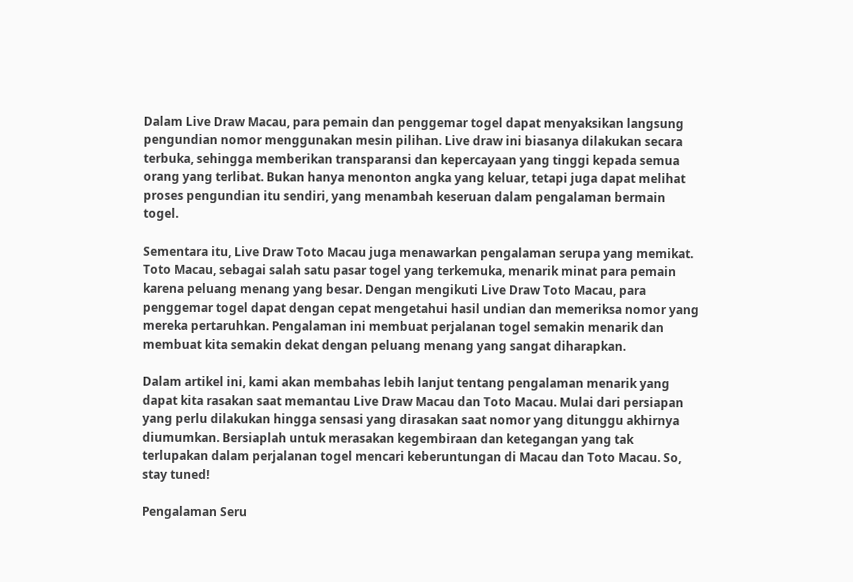Dalam Live Draw Macau, para pemain dan penggemar togel dapat menyaksikan langsung pengundian nomor menggunakan mesin pilihan. Live draw ini biasanya dilakukan secara terbuka, sehingga memberikan transparansi dan kepercayaan yang tinggi kepada semua orang yang terlibat. Bukan hanya menonton angka yang keluar, tetapi juga dapat melihat proses pengundian itu sendiri, yang menambah keseruan dalam pengalaman bermain togel.

Sementara itu, Live Draw Toto Macau juga menawarkan pengalaman serupa yang memikat. Toto Macau, sebagai salah satu pasar togel yang terkemuka, menarik minat para pemain karena peluang menang yang besar. Dengan mengikuti Live Draw Toto Macau, para penggemar togel dapat dengan cepat mengetahui hasil undian dan memeriksa nomor yang mereka pertaruhkan. Pengalaman ini membuat perjalanan togel semakin menarik dan membuat kita semakin dekat dengan peluang menang yang sangat diharapkan.

Dalam artikel ini, kami akan membahas lebih lanjut tentang pengalaman menarik yang dapat kita rasakan saat memantau Live Draw Macau dan Toto Macau. Mulai dari persiapan yang perlu dilakukan hingga sensasi yang dirasakan saat nomor yang ditunggu akhirnya diumumkan. Bersiaplah untuk merasakan kegembiraan dan ketegangan yang tak terlupakan dalam perjalanan togel mencari keberuntungan di Macau dan Toto Macau. So, stay tuned!

Pengalaman Seru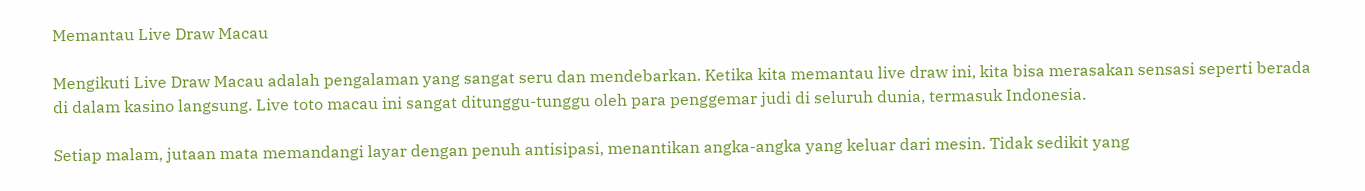Memantau Live Draw Macau

Mengikuti Live Draw Macau adalah pengalaman yang sangat seru dan mendebarkan. Ketika kita memantau live draw ini, kita bisa merasakan sensasi seperti berada di dalam kasino langsung. Live toto macau ini sangat ditunggu-tunggu oleh para penggemar judi di seluruh dunia, termasuk Indonesia.

Setiap malam, jutaan mata memandangi layar dengan penuh antisipasi, menantikan angka-angka yang keluar dari mesin. Tidak sedikit yang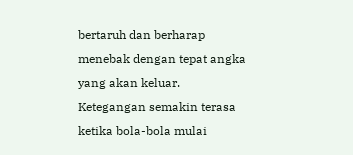bertaruh dan berharap menebak dengan tepat angka yang akan keluar. Ketegangan semakin terasa ketika bola-bola mulai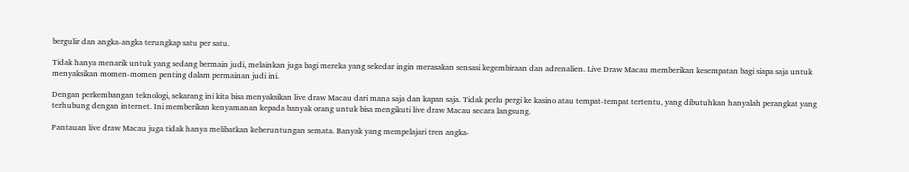bergulir dan angka-angka terungkap satu per satu.

Tidak hanya menarik untuk yang sedang bermain judi, melainkan juga bagi mereka yang sekedar ingin merasakan sensasi kegembiraan dan adrenalien. Live Draw Macau memberikan kesempatan bagi siapa saja untuk menyaksikan momen-momen penting dalam permainan judi ini.

Dengan perkembangan teknologi, sekarang ini kita bisa menyaksikan live draw Macau dari mana saja dan kapan saja. Tidak perlu pergi ke kasino atau tempat-tempat tertentu, yang dibutuhkan hanyalah perangkat yang terhubung dengan internet. Ini memberikan kenyamanan kepada banyak orang untuk bisa mengikuti live draw Macau secara langsung.

Pantauan live draw Macau juga tidak hanya melibatkan keberuntungan semata. Banyak yang mempelajari tren angka-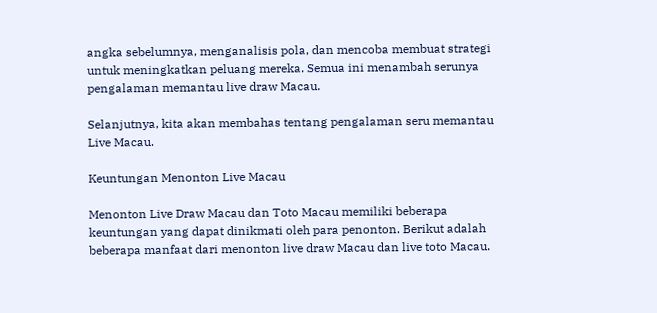angka sebelumnya, menganalisis pola, dan mencoba membuat strategi untuk meningkatkan peluang mereka. Semua ini menambah serunya pengalaman memantau live draw Macau.

Selanjutnya, kita akan membahas tentang pengalaman seru memantau Live Macau.

Keuntungan Menonton Live Macau

Menonton Live Draw Macau dan Toto Macau memiliki beberapa keuntungan yang dapat dinikmati oleh para penonton. Berikut adalah beberapa manfaat dari menonton live draw Macau dan live toto Macau.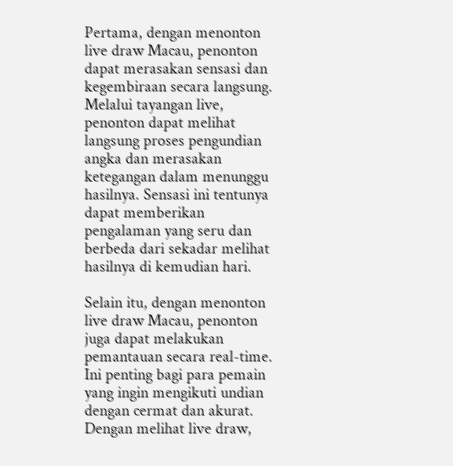Pertama, dengan menonton live draw Macau, penonton dapat merasakan sensasi dan kegembiraan secara langsung. Melalui tayangan live, penonton dapat melihat langsung proses pengundian angka dan merasakan ketegangan dalam menunggu hasilnya. Sensasi ini tentunya dapat memberikan pengalaman yang seru dan berbeda dari sekadar melihat hasilnya di kemudian hari.

Selain itu, dengan menonton live draw Macau, penonton juga dapat melakukan pemantauan secara real-time. Ini penting bagi para pemain yang ingin mengikuti undian dengan cermat dan akurat. Dengan melihat live draw,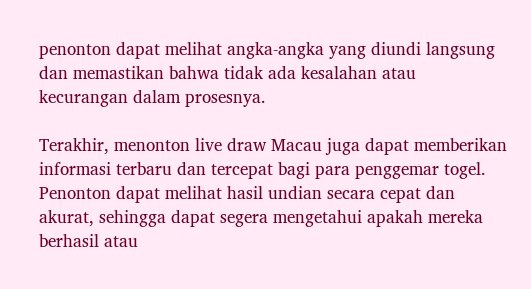penonton dapat melihat angka-angka yang diundi langsung dan memastikan bahwa tidak ada kesalahan atau kecurangan dalam prosesnya.

Terakhir, menonton live draw Macau juga dapat memberikan informasi terbaru dan tercepat bagi para penggemar togel. Penonton dapat melihat hasil undian secara cepat dan akurat, sehingga dapat segera mengetahui apakah mereka berhasil atau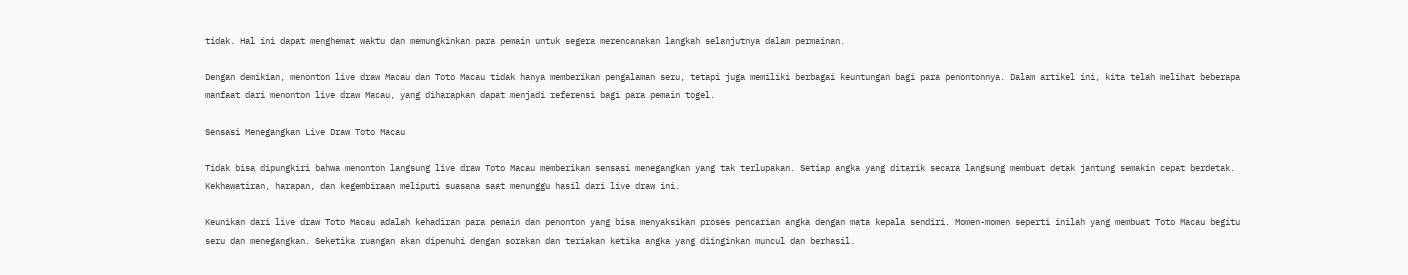tidak. Hal ini dapat menghemat waktu dan memungkinkan para pemain untuk segera merencanakan langkah selanjutnya dalam permainan.

Dengan demikian, menonton live draw Macau dan Toto Macau tidak hanya memberikan pengalaman seru, tetapi juga memiliki berbagai keuntungan bagi para penontonnya. Dalam artikel ini, kita telah melihat beberapa manfaat dari menonton live draw Macau, yang diharapkan dapat menjadi referensi bagi para pemain togel.

Sensasi Menegangkan Live Draw Toto Macau

Tidak bisa dipungkiri bahwa menonton langsung live draw Toto Macau memberikan sensasi menegangkan yang tak terlupakan. Setiap angka yang ditarik secara langsung membuat detak jantung semakin cepat berdetak. Kekhawatiran, harapan, dan kegembiraan meliputi suasana saat menunggu hasil dari live draw ini.

Keunikan dari live draw Toto Macau adalah kehadiran para pemain dan penonton yang bisa menyaksikan proses pencarian angka dengan mata kepala sendiri. Momen-momen seperti inilah yang membuat Toto Macau begitu seru dan menegangkan. Seketika ruangan akan dipenuhi dengan sorakan dan teriakan ketika angka yang diinginkan muncul dan berhasil.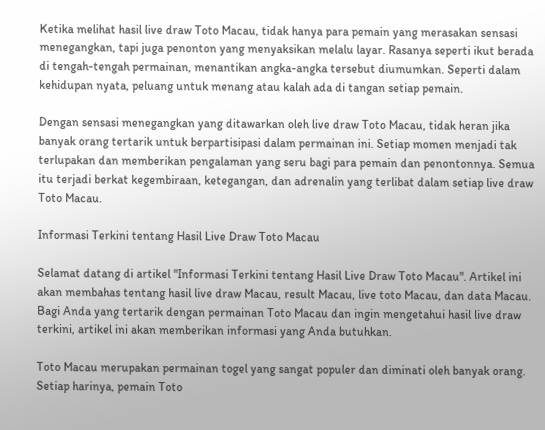Ketika melihat hasil live draw Toto Macau, tidak hanya para pemain yang merasakan sensasi menegangkan, tapi juga penonton yang menyaksikan melalu layar. Rasanya seperti ikut berada di tengah-tengah permainan, menantikan angka-angka tersebut diumumkan. Seperti dalam kehidupan nyata, peluang untuk menang atau kalah ada di tangan setiap pemain.

Dengan sensasi menegangkan yang ditawarkan oleh live draw Toto Macau, tidak heran jika banyak orang tertarik untuk berpartisipasi dalam permainan ini. Setiap momen menjadi tak terlupakan dan memberikan pengalaman yang seru bagi para pemain dan penontonnya. Semua itu terjadi berkat kegembiraan, ketegangan, dan adrenalin yang terlibat dalam setiap live draw Toto Macau.

Informasi Terkini tentang Hasil Live Draw Toto Macau

Selamat datang di artikel "Informasi Terkini tentang Hasil Live Draw Toto Macau". Artikel ini akan membahas tentang hasil live draw Macau, result Macau, live toto Macau, dan data Macau. Bagi Anda yang tertarik dengan permainan Toto Macau dan ingin mengetahui hasil live draw terkini, artikel ini akan memberikan informasi yang Anda butuhkan.

Toto Macau merupakan permainan togel yang sangat populer dan diminati oleh banyak orang. Setiap harinya, pemain Toto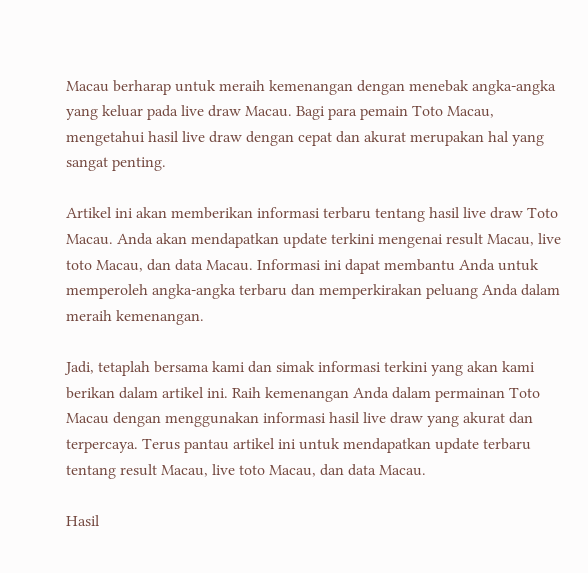Macau berharap untuk meraih kemenangan dengan menebak angka-angka yang keluar pada live draw Macau. Bagi para pemain Toto Macau, mengetahui hasil live draw dengan cepat dan akurat merupakan hal yang sangat penting.

Artikel ini akan memberikan informasi terbaru tentang hasil live draw Toto Macau. Anda akan mendapatkan update terkini mengenai result Macau, live toto Macau, dan data Macau. Informasi ini dapat membantu Anda untuk memperoleh angka-angka terbaru dan memperkirakan peluang Anda dalam meraih kemenangan.

Jadi, tetaplah bersama kami dan simak informasi terkini yang akan kami berikan dalam artikel ini. Raih kemenangan Anda dalam permainan Toto Macau dengan menggunakan informasi hasil live draw yang akurat dan terpercaya. Terus pantau artikel ini untuk mendapatkan update terbaru tentang result Macau, live toto Macau, dan data Macau.

Hasil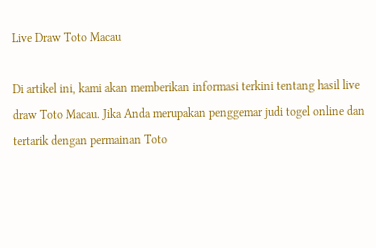Live Draw Toto Macau

Di artikel ini, kami akan memberikan informasi terkini tentang hasil live draw Toto Macau. Jika Anda merupakan penggemar judi togel online dan tertarik dengan permainan Toto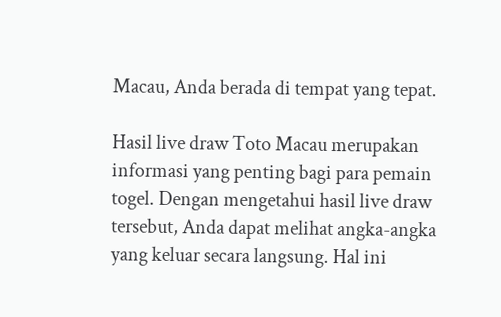Macau, Anda berada di tempat yang tepat.

Hasil live draw Toto Macau merupakan informasi yang penting bagi para pemain togel. Dengan mengetahui hasil live draw tersebut, Anda dapat melihat angka-angka yang keluar secara langsung. Hal ini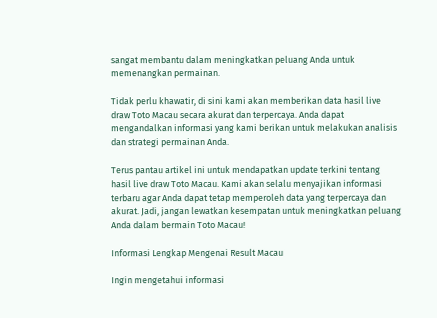sangat membantu dalam meningkatkan peluang Anda untuk memenangkan permainan.

Tidak perlu khawatir, di sini kami akan memberikan data hasil live draw Toto Macau secara akurat dan terpercaya. Anda dapat mengandalkan informasi yang kami berikan untuk melakukan analisis dan strategi permainan Anda.

Terus pantau artikel ini untuk mendapatkan update terkini tentang hasil live draw Toto Macau. Kami akan selalu menyajikan informasi terbaru agar Anda dapat tetap memperoleh data yang terpercaya dan akurat. Jadi, jangan lewatkan kesempatan untuk meningkatkan peluang Anda dalam bermain Toto Macau!

Informasi Lengkap Mengenai Result Macau

Ingin mengetahui informasi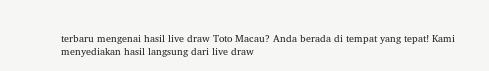terbaru mengenai hasil live draw Toto Macau? Anda berada di tempat yang tepat! Kami menyediakan hasil langsung dari live draw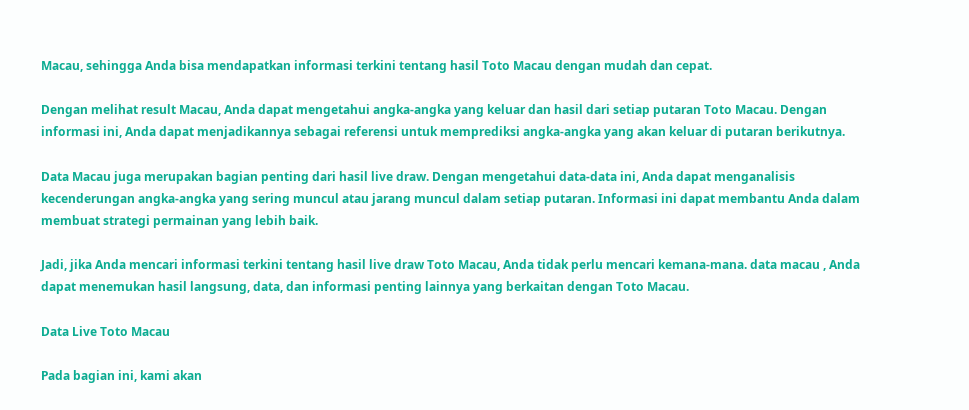Macau, sehingga Anda bisa mendapatkan informasi terkini tentang hasil Toto Macau dengan mudah dan cepat.

Dengan melihat result Macau, Anda dapat mengetahui angka-angka yang keluar dan hasil dari setiap putaran Toto Macau. Dengan informasi ini, Anda dapat menjadikannya sebagai referensi untuk memprediksi angka-angka yang akan keluar di putaran berikutnya.

Data Macau juga merupakan bagian penting dari hasil live draw. Dengan mengetahui data-data ini, Anda dapat menganalisis kecenderungan angka-angka yang sering muncul atau jarang muncul dalam setiap putaran. Informasi ini dapat membantu Anda dalam membuat strategi permainan yang lebih baik.

Jadi, jika Anda mencari informasi terkini tentang hasil live draw Toto Macau, Anda tidak perlu mencari kemana-mana. data macau , Anda dapat menemukan hasil langsung, data, dan informasi penting lainnya yang berkaitan dengan Toto Macau.

Data Live Toto Macau

Pada bagian ini, kami akan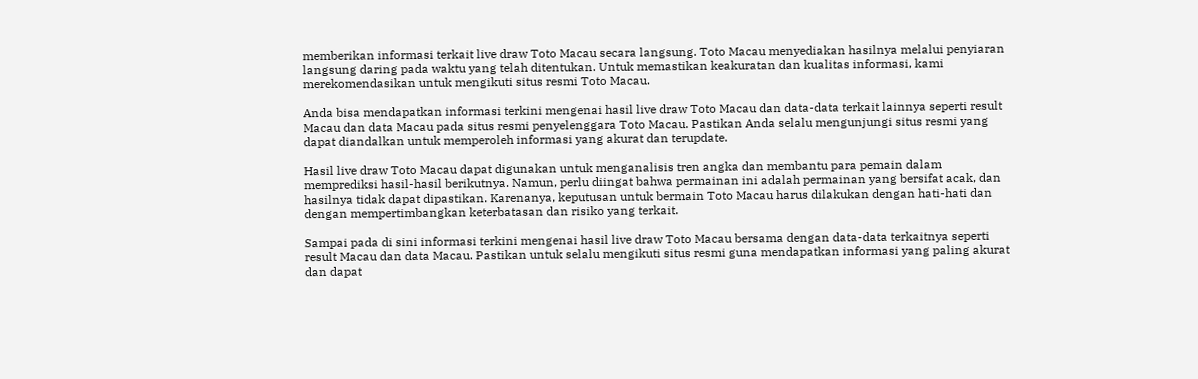memberikan informasi terkait live draw Toto Macau secara langsung. Toto Macau menyediakan hasilnya melalui penyiaran langsung daring pada waktu yang telah ditentukan. Untuk memastikan keakuratan dan kualitas informasi, kami merekomendasikan untuk mengikuti situs resmi Toto Macau.

Anda bisa mendapatkan informasi terkini mengenai hasil live draw Toto Macau dan data-data terkait lainnya seperti result Macau dan data Macau pada situs resmi penyelenggara Toto Macau. Pastikan Anda selalu mengunjungi situs resmi yang dapat diandalkan untuk memperoleh informasi yang akurat dan terupdate.

Hasil live draw Toto Macau dapat digunakan untuk menganalisis tren angka dan membantu para pemain dalam memprediksi hasil-hasil berikutnya. Namun, perlu diingat bahwa permainan ini adalah permainan yang bersifat acak, dan hasilnya tidak dapat dipastikan. Karenanya, keputusan untuk bermain Toto Macau harus dilakukan dengan hati-hati dan dengan mempertimbangkan keterbatasan dan risiko yang terkait.

Sampai pada di sini informasi terkini mengenai hasil live draw Toto Macau bersama dengan data-data terkaitnya seperti result Macau dan data Macau. Pastikan untuk selalu mengikuti situs resmi guna mendapatkan informasi yang paling akurat dan dapat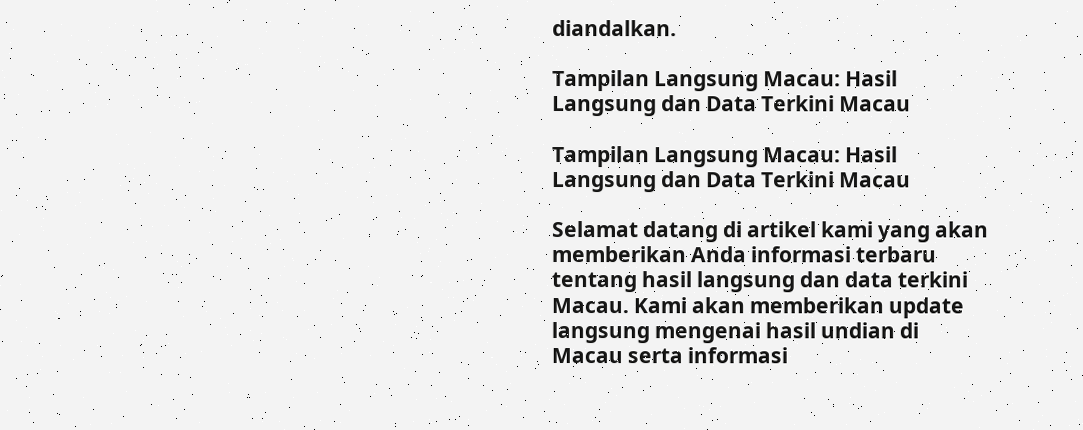diandalkan.

Tampilan Langsung Macau: Hasil Langsung dan Data Terkini Macau

Tampilan Langsung Macau: Hasil Langsung dan Data Terkini Macau

Selamat datang di artikel kami yang akan memberikan Anda informasi terbaru tentang hasil langsung dan data terkini Macau. Kami akan memberikan update langsung mengenai hasil undian di Macau serta informasi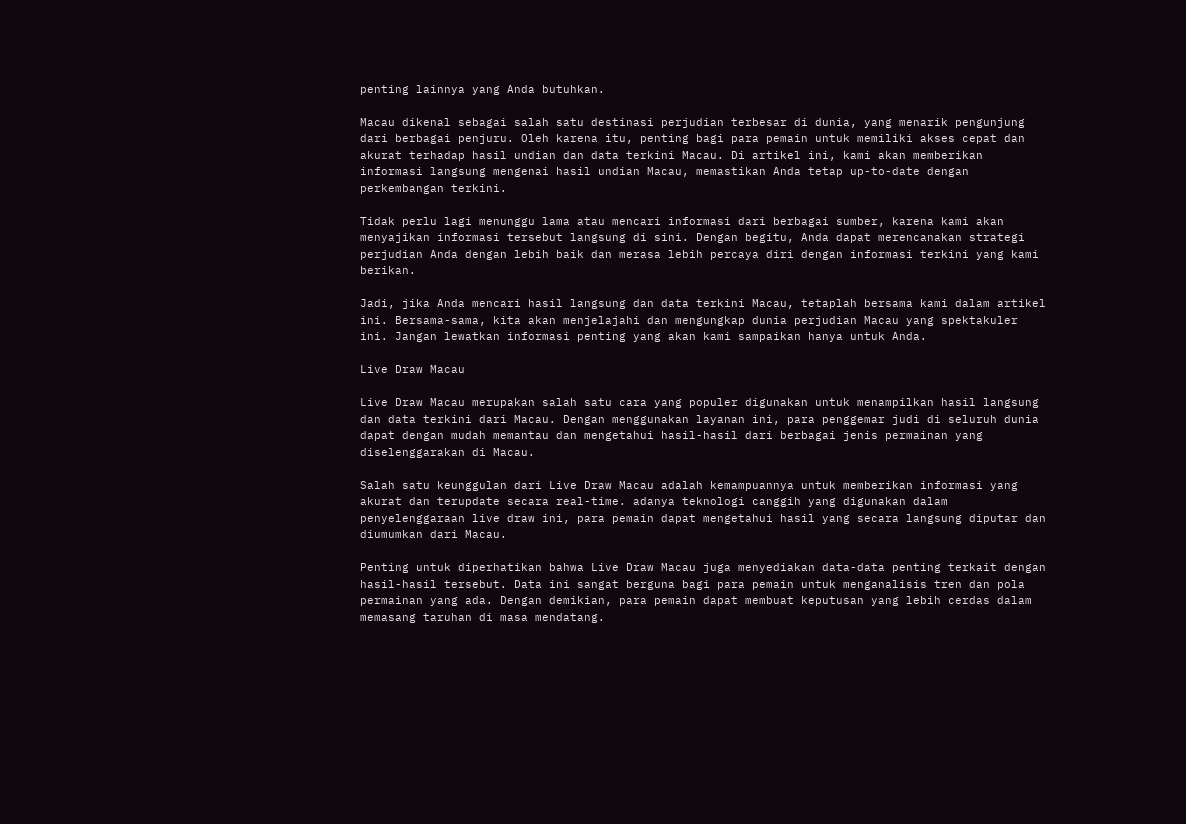penting lainnya yang Anda butuhkan.

Macau dikenal sebagai salah satu destinasi perjudian terbesar di dunia, yang menarik pengunjung dari berbagai penjuru. Oleh karena itu, penting bagi para pemain untuk memiliki akses cepat dan akurat terhadap hasil undian dan data terkini Macau. Di artikel ini, kami akan memberikan informasi langsung mengenai hasil undian Macau, memastikan Anda tetap up-to-date dengan perkembangan terkini.

Tidak perlu lagi menunggu lama atau mencari informasi dari berbagai sumber, karena kami akan menyajikan informasi tersebut langsung di sini. Dengan begitu, Anda dapat merencanakan strategi perjudian Anda dengan lebih baik dan merasa lebih percaya diri dengan informasi terkini yang kami berikan.

Jadi, jika Anda mencari hasil langsung dan data terkini Macau, tetaplah bersama kami dalam artikel ini. Bersama-sama, kita akan menjelajahi dan mengungkap dunia perjudian Macau yang spektakuler ini. Jangan lewatkan informasi penting yang akan kami sampaikan hanya untuk Anda.

Live Draw Macau

Live Draw Macau merupakan salah satu cara yang populer digunakan untuk menampilkan hasil langsung dan data terkini dari Macau. Dengan menggunakan layanan ini, para penggemar judi di seluruh dunia dapat dengan mudah memantau dan mengetahui hasil-hasil dari berbagai jenis permainan yang diselenggarakan di Macau.

Salah satu keunggulan dari Live Draw Macau adalah kemampuannya untuk memberikan informasi yang akurat dan terupdate secara real-time. adanya teknologi canggih yang digunakan dalam penyelenggaraan live draw ini, para pemain dapat mengetahui hasil yang secara langsung diputar dan diumumkan dari Macau.

Penting untuk diperhatikan bahwa Live Draw Macau juga menyediakan data-data penting terkait dengan hasil-hasil tersebut. Data ini sangat berguna bagi para pemain untuk menganalisis tren dan pola permainan yang ada. Dengan demikian, para pemain dapat membuat keputusan yang lebih cerdas dalam memasang taruhan di masa mendatang.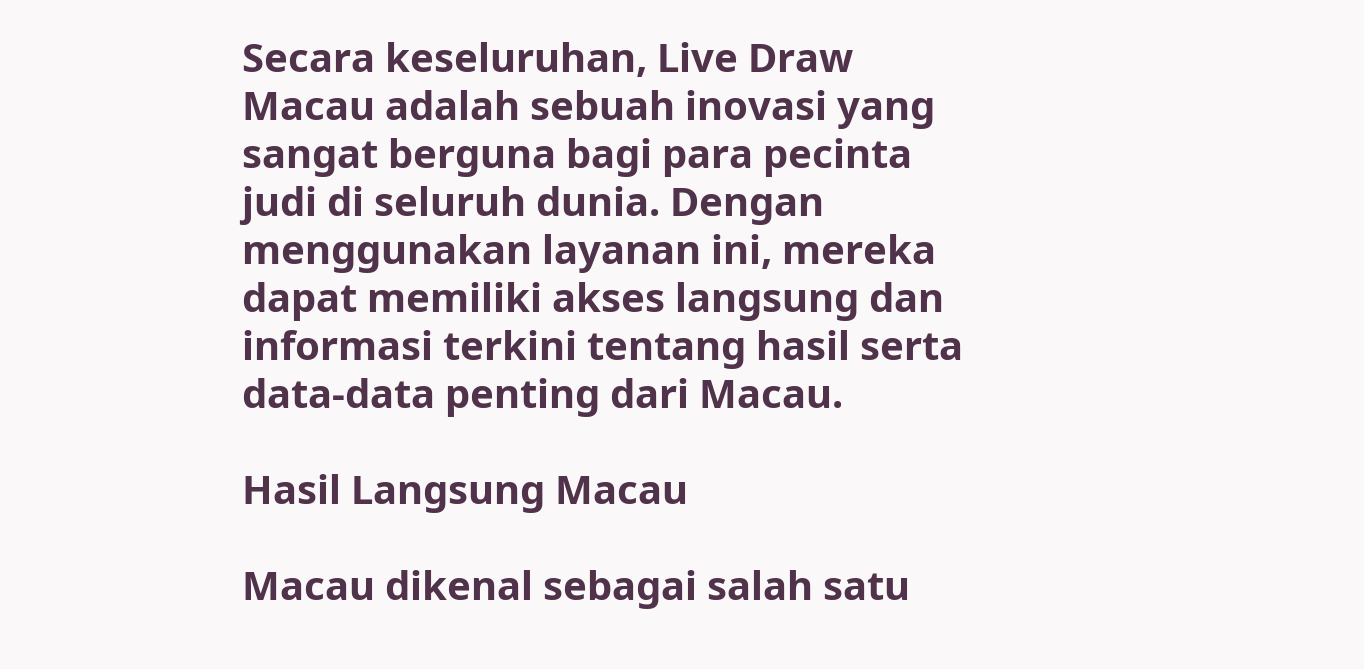Secara keseluruhan, Live Draw Macau adalah sebuah inovasi yang sangat berguna bagi para pecinta judi di seluruh dunia. Dengan menggunakan layanan ini, mereka dapat memiliki akses langsung dan informasi terkini tentang hasil serta data-data penting dari Macau.

Hasil Langsung Macau

Macau dikenal sebagai salah satu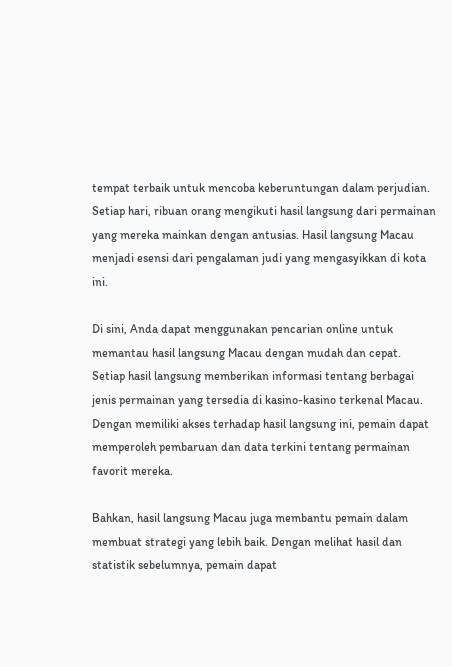tempat terbaik untuk mencoba keberuntungan dalam perjudian. Setiap hari, ribuan orang mengikuti hasil langsung dari permainan yang mereka mainkan dengan antusias. Hasil langsung Macau menjadi esensi dari pengalaman judi yang mengasyikkan di kota ini.

Di sini, Anda dapat menggunakan pencarian online untuk memantau hasil langsung Macau dengan mudah dan cepat. Setiap hasil langsung memberikan informasi tentang berbagai jenis permainan yang tersedia di kasino-kasino terkenal Macau. Dengan memiliki akses terhadap hasil langsung ini, pemain dapat memperoleh pembaruan dan data terkini tentang permainan favorit mereka.

Bahkan, hasil langsung Macau juga membantu pemain dalam membuat strategi yang lebih baik. Dengan melihat hasil dan statistik sebelumnya, pemain dapat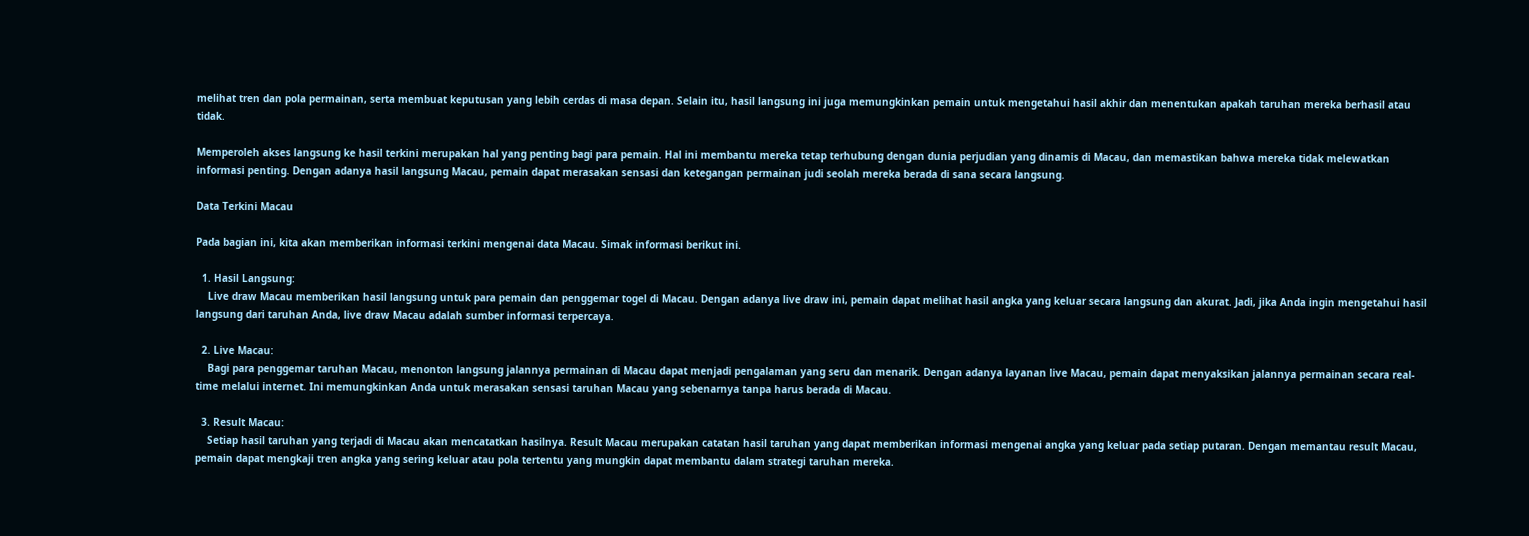melihat tren dan pola permainan, serta membuat keputusan yang lebih cerdas di masa depan. Selain itu, hasil langsung ini juga memungkinkan pemain untuk mengetahui hasil akhir dan menentukan apakah taruhan mereka berhasil atau tidak.

Memperoleh akses langsung ke hasil terkini merupakan hal yang penting bagi para pemain. Hal ini membantu mereka tetap terhubung dengan dunia perjudian yang dinamis di Macau, dan memastikan bahwa mereka tidak melewatkan informasi penting. Dengan adanya hasil langsung Macau, pemain dapat merasakan sensasi dan ketegangan permainan judi seolah mereka berada di sana secara langsung.

Data Terkini Macau

Pada bagian ini, kita akan memberikan informasi terkini mengenai data Macau. Simak informasi berikut ini.

  1. Hasil Langsung:
    Live draw Macau memberikan hasil langsung untuk para pemain dan penggemar togel di Macau. Dengan adanya live draw ini, pemain dapat melihat hasil angka yang keluar secara langsung dan akurat. Jadi, jika Anda ingin mengetahui hasil langsung dari taruhan Anda, live draw Macau adalah sumber informasi terpercaya.

  2. Live Macau:
    Bagi para penggemar taruhan Macau, menonton langsung jalannya permainan di Macau dapat menjadi pengalaman yang seru dan menarik. Dengan adanya layanan live Macau, pemain dapat menyaksikan jalannya permainan secara real-time melalui internet. Ini memungkinkan Anda untuk merasakan sensasi taruhan Macau yang sebenarnya tanpa harus berada di Macau.

  3. Result Macau:
    Setiap hasil taruhan yang terjadi di Macau akan mencatatkan hasilnya. Result Macau merupakan catatan hasil taruhan yang dapat memberikan informasi mengenai angka yang keluar pada setiap putaran. Dengan memantau result Macau, pemain dapat mengkaji tren angka yang sering keluar atau pola tertentu yang mungkin dapat membantu dalam strategi taruhan mereka.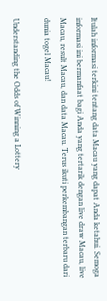Itulah informasi terkini tentang data Macau yang dapat Anda ketahui. Semoga informasi ini bermanfaat bagi Anda yang tertarik dengan live draw Macau, live Macau, result Macau, dan data Macau. Terus ikuti perkembangan terbaru dari dunia togel Macau!

Understanding the Odds of Winning a Lottery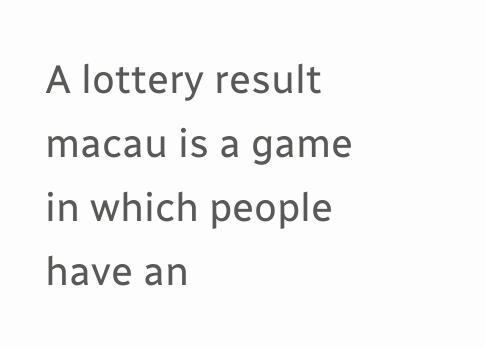A lottery result macau is a game in which people have an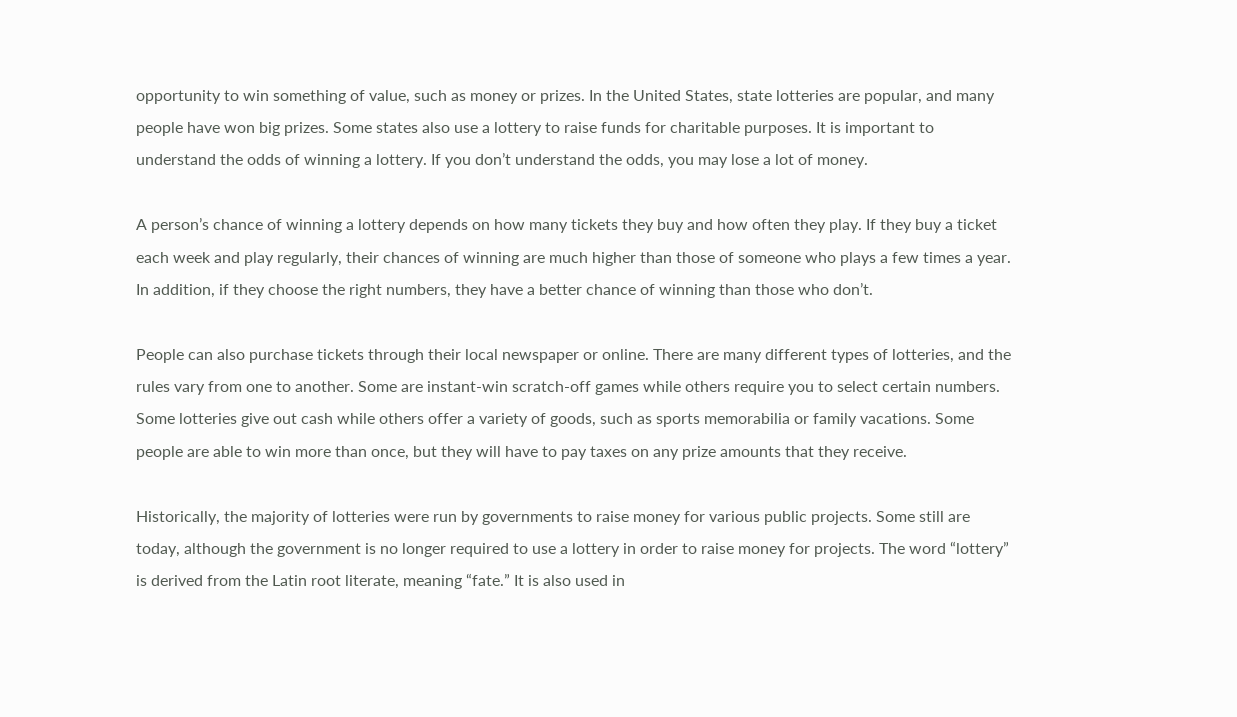opportunity to win something of value, such as money or prizes. In the United States, state lotteries are popular, and many people have won big prizes. Some states also use a lottery to raise funds for charitable purposes. It is important to understand the odds of winning a lottery. If you don’t understand the odds, you may lose a lot of money.

A person’s chance of winning a lottery depends on how many tickets they buy and how often they play. If they buy a ticket each week and play regularly, their chances of winning are much higher than those of someone who plays a few times a year. In addition, if they choose the right numbers, they have a better chance of winning than those who don’t.

People can also purchase tickets through their local newspaper or online. There are many different types of lotteries, and the rules vary from one to another. Some are instant-win scratch-off games while others require you to select certain numbers. Some lotteries give out cash while others offer a variety of goods, such as sports memorabilia or family vacations. Some people are able to win more than once, but they will have to pay taxes on any prize amounts that they receive.

Historically, the majority of lotteries were run by governments to raise money for various public projects. Some still are today, although the government is no longer required to use a lottery in order to raise money for projects. The word “lottery” is derived from the Latin root literate, meaning “fate.” It is also used in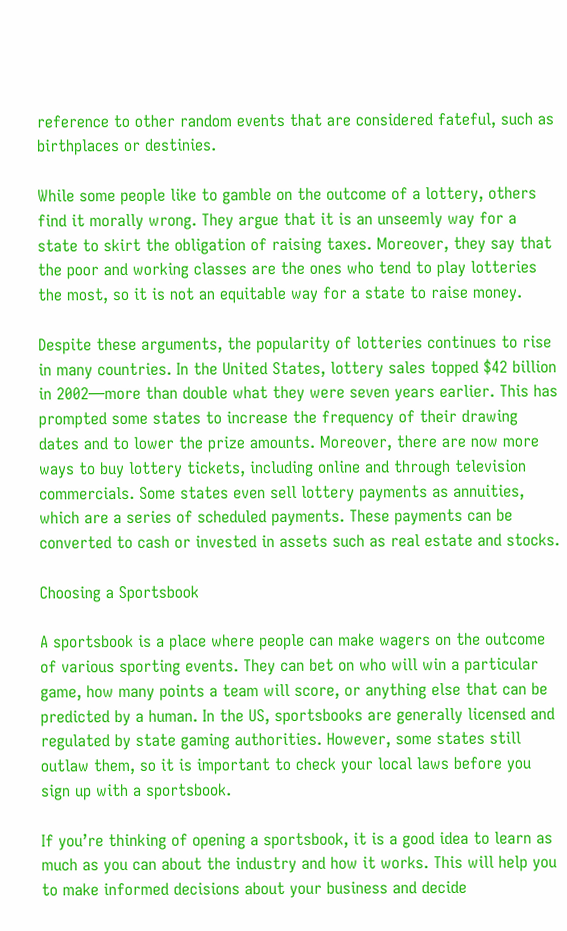reference to other random events that are considered fateful, such as birthplaces or destinies.

While some people like to gamble on the outcome of a lottery, others find it morally wrong. They argue that it is an unseemly way for a state to skirt the obligation of raising taxes. Moreover, they say that the poor and working classes are the ones who tend to play lotteries the most, so it is not an equitable way for a state to raise money.

Despite these arguments, the popularity of lotteries continues to rise in many countries. In the United States, lottery sales topped $42 billion in 2002—more than double what they were seven years earlier. This has prompted some states to increase the frequency of their drawing dates and to lower the prize amounts. Moreover, there are now more ways to buy lottery tickets, including online and through television commercials. Some states even sell lottery payments as annuities, which are a series of scheduled payments. These payments can be converted to cash or invested in assets such as real estate and stocks.

Choosing a Sportsbook

A sportsbook is a place where people can make wagers on the outcome of various sporting events. They can bet on who will win a particular game, how many points a team will score, or anything else that can be predicted by a human. In the US, sportsbooks are generally licensed and regulated by state gaming authorities. However, some states still outlaw them, so it is important to check your local laws before you sign up with a sportsbook.

If you’re thinking of opening a sportsbook, it is a good idea to learn as much as you can about the industry and how it works. This will help you to make informed decisions about your business and decide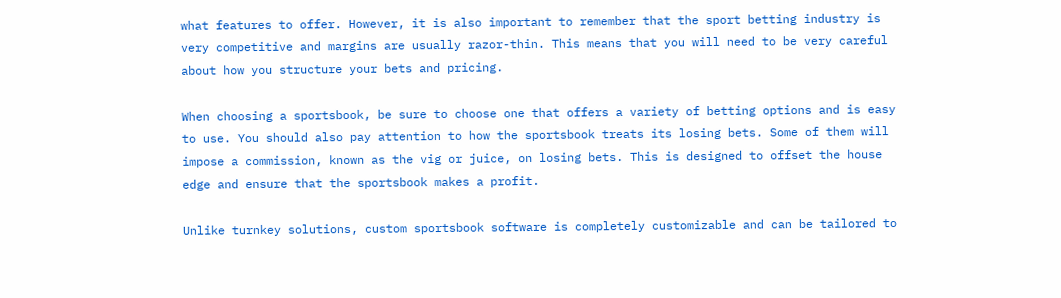what features to offer. However, it is also important to remember that the sport betting industry is very competitive and margins are usually razor-thin. This means that you will need to be very careful about how you structure your bets and pricing.

When choosing a sportsbook, be sure to choose one that offers a variety of betting options and is easy to use. You should also pay attention to how the sportsbook treats its losing bets. Some of them will impose a commission, known as the vig or juice, on losing bets. This is designed to offset the house edge and ensure that the sportsbook makes a profit.

Unlike turnkey solutions, custom sportsbook software is completely customizable and can be tailored to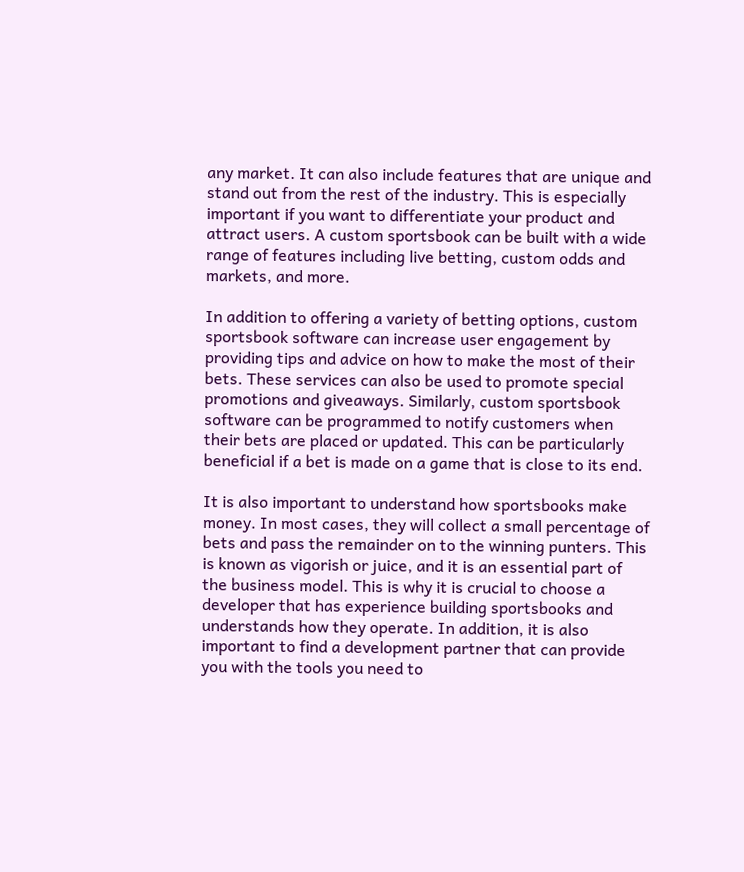any market. It can also include features that are unique and stand out from the rest of the industry. This is especially important if you want to differentiate your product and attract users. A custom sportsbook can be built with a wide range of features including live betting, custom odds and markets, and more.

In addition to offering a variety of betting options, custom sportsbook software can increase user engagement by providing tips and advice on how to make the most of their bets. These services can also be used to promote special promotions and giveaways. Similarly, custom sportsbook software can be programmed to notify customers when their bets are placed or updated. This can be particularly beneficial if a bet is made on a game that is close to its end.

It is also important to understand how sportsbooks make money. In most cases, they will collect a small percentage of bets and pass the remainder on to the winning punters. This is known as vigorish or juice, and it is an essential part of the business model. This is why it is crucial to choose a developer that has experience building sportsbooks and understands how they operate. In addition, it is also important to find a development partner that can provide you with the tools you need to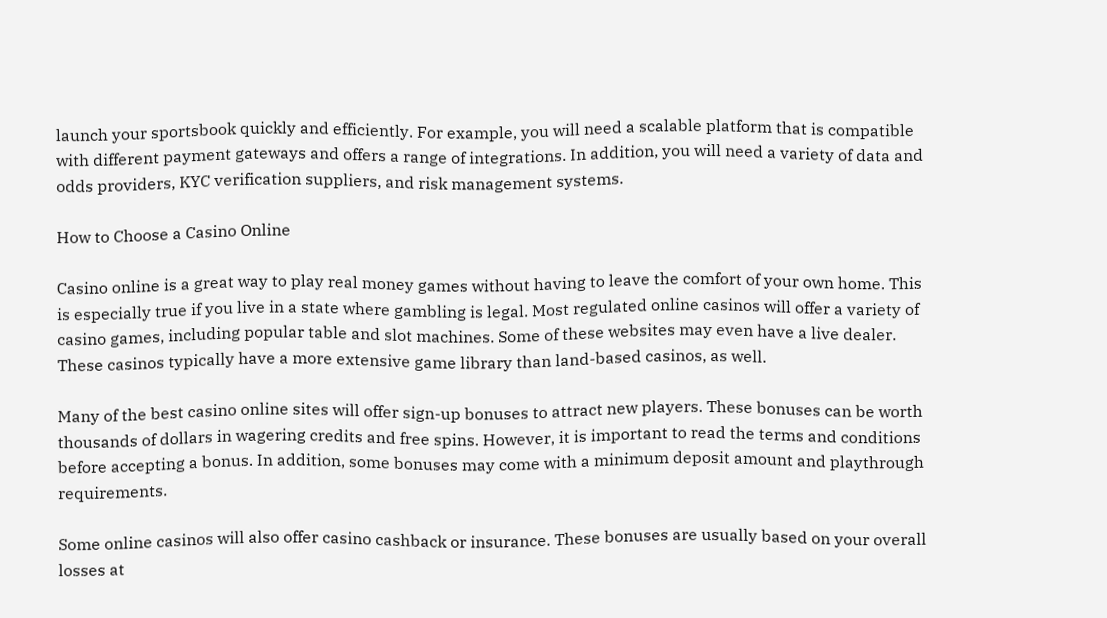launch your sportsbook quickly and efficiently. For example, you will need a scalable platform that is compatible with different payment gateways and offers a range of integrations. In addition, you will need a variety of data and odds providers, KYC verification suppliers, and risk management systems.

How to Choose a Casino Online

Casino online is a great way to play real money games without having to leave the comfort of your own home. This is especially true if you live in a state where gambling is legal. Most regulated online casinos will offer a variety of casino games, including popular table and slot machines. Some of these websites may even have a live dealer. These casinos typically have a more extensive game library than land-based casinos, as well.

Many of the best casino online sites will offer sign-up bonuses to attract new players. These bonuses can be worth thousands of dollars in wagering credits and free spins. However, it is important to read the terms and conditions before accepting a bonus. In addition, some bonuses may come with a minimum deposit amount and playthrough requirements.

Some online casinos will also offer casino cashback or insurance. These bonuses are usually based on your overall losses at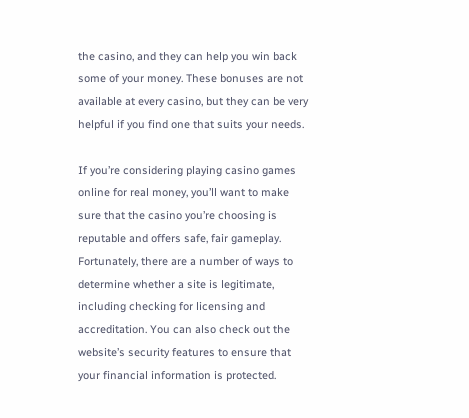the casino, and they can help you win back some of your money. These bonuses are not available at every casino, but they can be very helpful if you find one that suits your needs.

If you’re considering playing casino games online for real money, you’ll want to make sure that the casino you’re choosing is reputable and offers safe, fair gameplay. Fortunately, there are a number of ways to determine whether a site is legitimate, including checking for licensing and accreditation. You can also check out the website’s security features to ensure that your financial information is protected.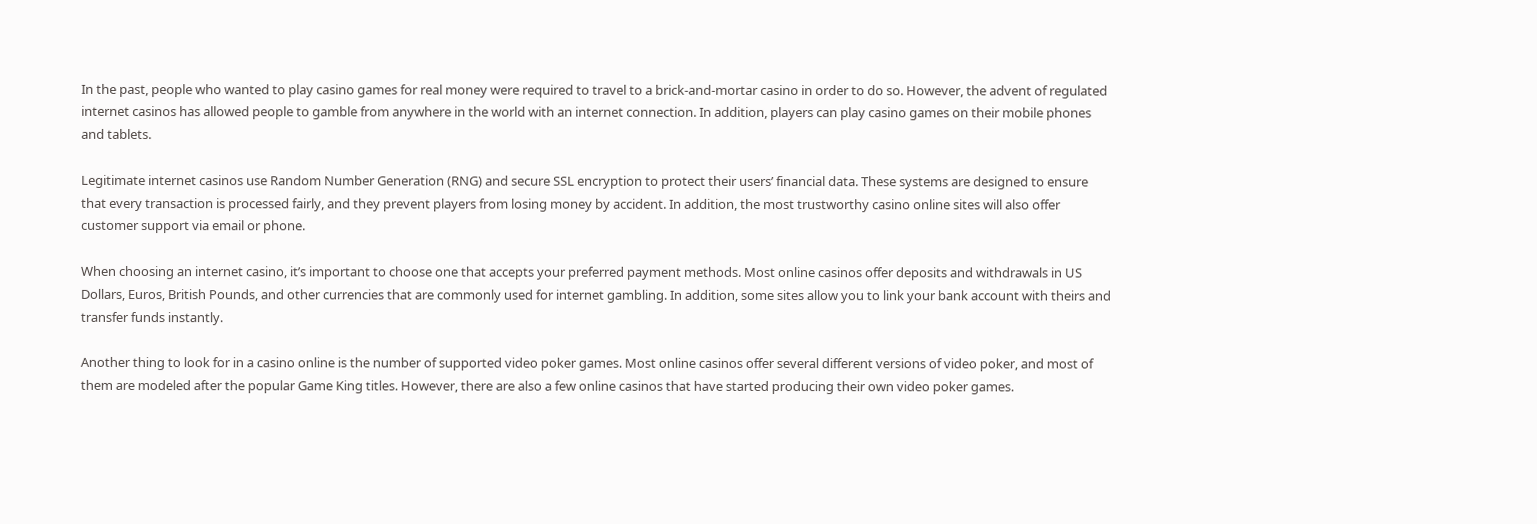In the past, people who wanted to play casino games for real money were required to travel to a brick-and-mortar casino in order to do so. However, the advent of regulated internet casinos has allowed people to gamble from anywhere in the world with an internet connection. In addition, players can play casino games on their mobile phones and tablets.

Legitimate internet casinos use Random Number Generation (RNG) and secure SSL encryption to protect their users’ financial data. These systems are designed to ensure that every transaction is processed fairly, and they prevent players from losing money by accident. In addition, the most trustworthy casino online sites will also offer customer support via email or phone.

When choosing an internet casino, it’s important to choose one that accepts your preferred payment methods. Most online casinos offer deposits and withdrawals in US Dollars, Euros, British Pounds, and other currencies that are commonly used for internet gambling. In addition, some sites allow you to link your bank account with theirs and transfer funds instantly.

Another thing to look for in a casino online is the number of supported video poker games. Most online casinos offer several different versions of video poker, and most of them are modeled after the popular Game King titles. However, there are also a few online casinos that have started producing their own video poker games.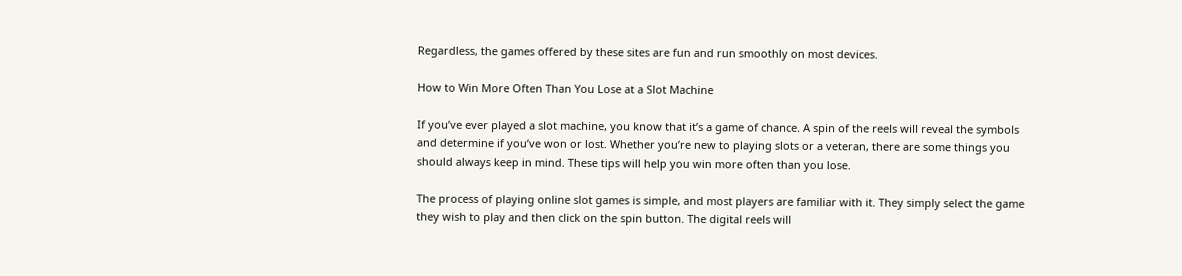Regardless, the games offered by these sites are fun and run smoothly on most devices.

How to Win More Often Than You Lose at a Slot Machine

If you’ve ever played a slot machine, you know that it’s a game of chance. A spin of the reels will reveal the symbols and determine if you’ve won or lost. Whether you’re new to playing slots or a veteran, there are some things you should always keep in mind. These tips will help you win more often than you lose.

The process of playing online slot games is simple, and most players are familiar with it. They simply select the game they wish to play and then click on the spin button. The digital reels will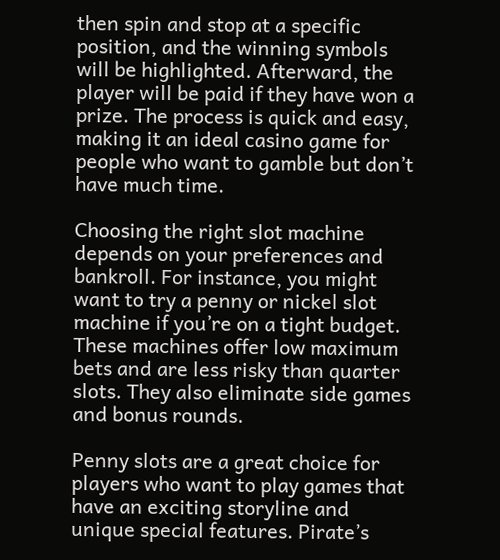then spin and stop at a specific position, and the winning symbols will be highlighted. Afterward, the player will be paid if they have won a prize. The process is quick and easy, making it an ideal casino game for people who want to gamble but don’t have much time.

Choosing the right slot machine depends on your preferences and bankroll. For instance, you might want to try a penny or nickel slot machine if you’re on a tight budget. These machines offer low maximum bets and are less risky than quarter slots. They also eliminate side games and bonus rounds.

Penny slots are a great choice for players who want to play games that have an exciting storyline and unique special features. Pirate’s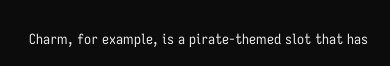Charm, for example, is a pirate-themed slot that has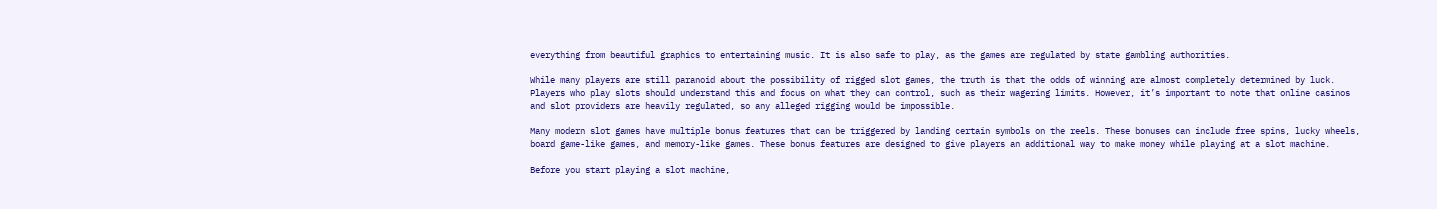everything from beautiful graphics to entertaining music. It is also safe to play, as the games are regulated by state gambling authorities.

While many players are still paranoid about the possibility of rigged slot games, the truth is that the odds of winning are almost completely determined by luck. Players who play slots should understand this and focus on what they can control, such as their wagering limits. However, it’s important to note that online casinos and slot providers are heavily regulated, so any alleged rigging would be impossible.

Many modern slot games have multiple bonus features that can be triggered by landing certain symbols on the reels. These bonuses can include free spins, lucky wheels, board game-like games, and memory-like games. These bonus features are designed to give players an additional way to make money while playing at a slot machine.

Before you start playing a slot machine,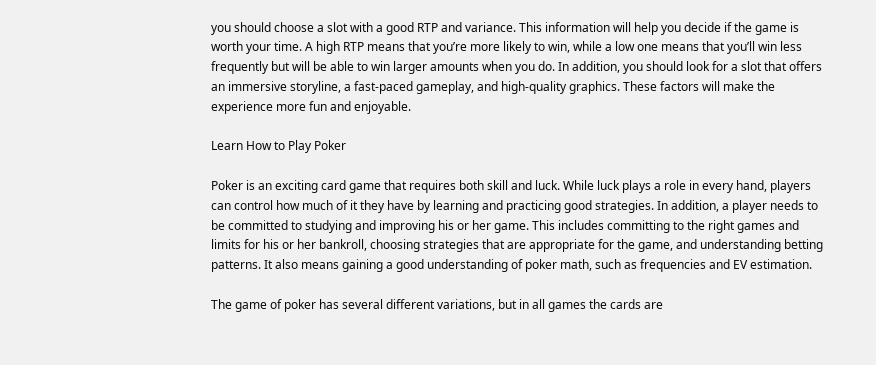you should choose a slot with a good RTP and variance. This information will help you decide if the game is worth your time. A high RTP means that you’re more likely to win, while a low one means that you’ll win less frequently but will be able to win larger amounts when you do. In addition, you should look for a slot that offers an immersive storyline, a fast-paced gameplay, and high-quality graphics. These factors will make the experience more fun and enjoyable.

Learn How to Play Poker

Poker is an exciting card game that requires both skill and luck. While luck plays a role in every hand, players can control how much of it they have by learning and practicing good strategies. In addition, a player needs to be committed to studying and improving his or her game. This includes committing to the right games and limits for his or her bankroll, choosing strategies that are appropriate for the game, and understanding betting patterns. It also means gaining a good understanding of poker math, such as frequencies and EV estimation.

The game of poker has several different variations, but in all games the cards are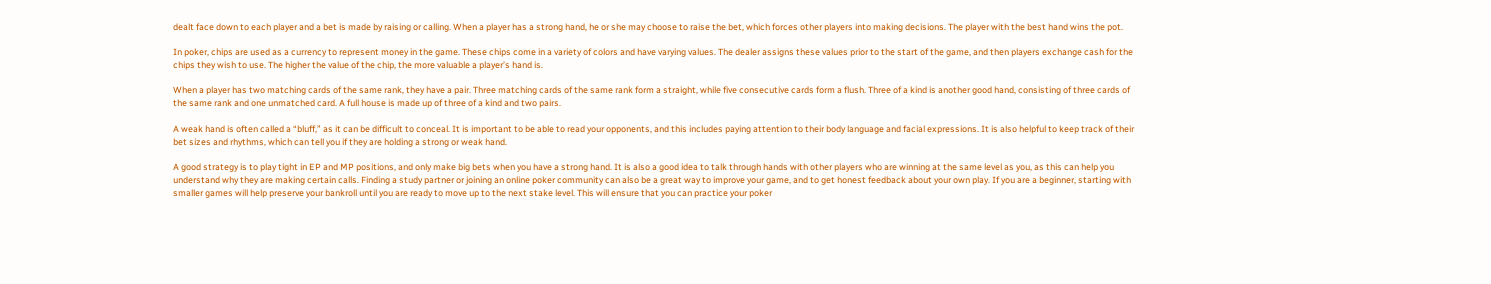dealt face down to each player and a bet is made by raising or calling. When a player has a strong hand, he or she may choose to raise the bet, which forces other players into making decisions. The player with the best hand wins the pot.

In poker, chips are used as a currency to represent money in the game. These chips come in a variety of colors and have varying values. The dealer assigns these values prior to the start of the game, and then players exchange cash for the chips they wish to use. The higher the value of the chip, the more valuable a player’s hand is.

When a player has two matching cards of the same rank, they have a pair. Three matching cards of the same rank form a straight, while five consecutive cards form a flush. Three of a kind is another good hand, consisting of three cards of the same rank and one unmatched card. A full house is made up of three of a kind and two pairs.

A weak hand is often called a “bluff,” as it can be difficult to conceal. It is important to be able to read your opponents, and this includes paying attention to their body language and facial expressions. It is also helpful to keep track of their bet sizes and rhythms, which can tell you if they are holding a strong or weak hand.

A good strategy is to play tight in EP and MP positions, and only make big bets when you have a strong hand. It is also a good idea to talk through hands with other players who are winning at the same level as you, as this can help you understand why they are making certain calls. Finding a study partner or joining an online poker community can also be a great way to improve your game, and to get honest feedback about your own play. If you are a beginner, starting with smaller games will help preserve your bankroll until you are ready to move up to the next stake level. This will ensure that you can practice your poker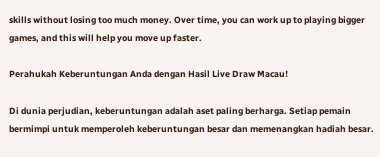skills without losing too much money. Over time, you can work up to playing bigger games, and this will help you move up faster.

Perahukah Keberuntungan Anda dengan Hasil Live Draw Macau!

Di dunia perjudian, keberuntungan adalah aset paling berharga. Setiap pemain bermimpi untuk memperoleh keberuntungan besar dan memenangkan hadiah besar.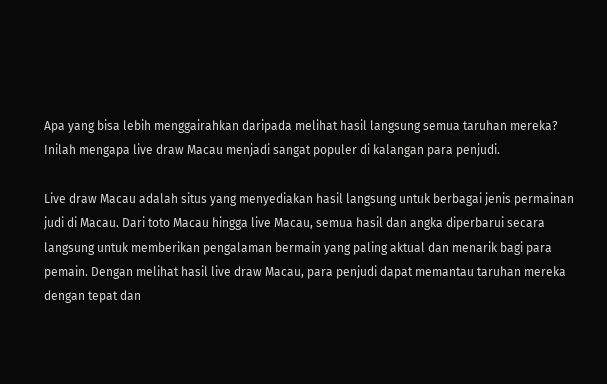Apa yang bisa lebih menggairahkan daripada melihat hasil langsung semua taruhan mereka? Inilah mengapa live draw Macau menjadi sangat populer di kalangan para penjudi.

Live draw Macau adalah situs yang menyediakan hasil langsung untuk berbagai jenis permainan judi di Macau. Dari toto Macau hingga live Macau, semua hasil dan angka diperbarui secara langsung untuk memberikan pengalaman bermain yang paling aktual dan menarik bagi para pemain. Dengan melihat hasil live draw Macau, para penjudi dapat memantau taruhan mereka dengan tepat dan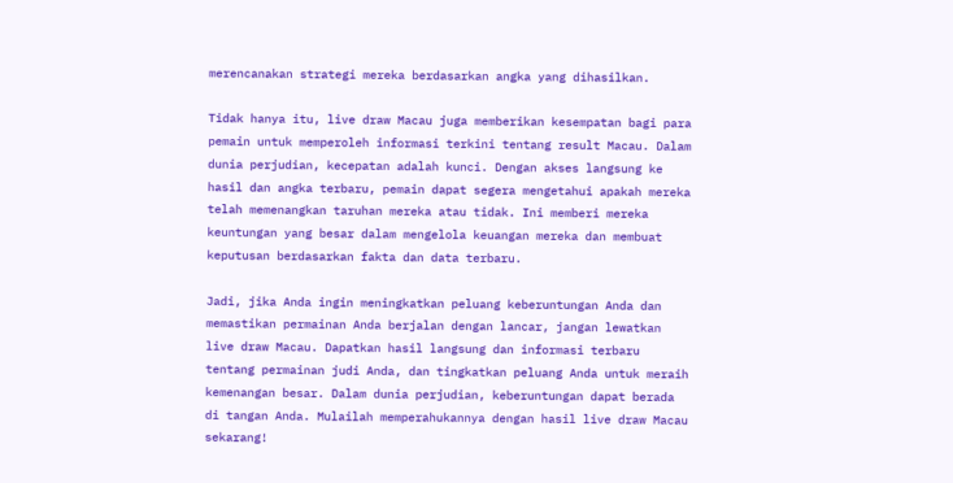merencanakan strategi mereka berdasarkan angka yang dihasilkan.

Tidak hanya itu, live draw Macau juga memberikan kesempatan bagi para pemain untuk memperoleh informasi terkini tentang result Macau. Dalam dunia perjudian, kecepatan adalah kunci. Dengan akses langsung ke hasil dan angka terbaru, pemain dapat segera mengetahui apakah mereka telah memenangkan taruhan mereka atau tidak. Ini memberi mereka keuntungan yang besar dalam mengelola keuangan mereka dan membuat keputusan berdasarkan fakta dan data terbaru.

Jadi, jika Anda ingin meningkatkan peluang keberuntungan Anda dan memastikan permainan Anda berjalan dengan lancar, jangan lewatkan live draw Macau. Dapatkan hasil langsung dan informasi terbaru tentang permainan judi Anda, dan tingkatkan peluang Anda untuk meraih kemenangan besar. Dalam dunia perjudian, keberuntungan dapat berada di tangan Anda. Mulailah memperahukannya dengan hasil live draw Macau sekarang!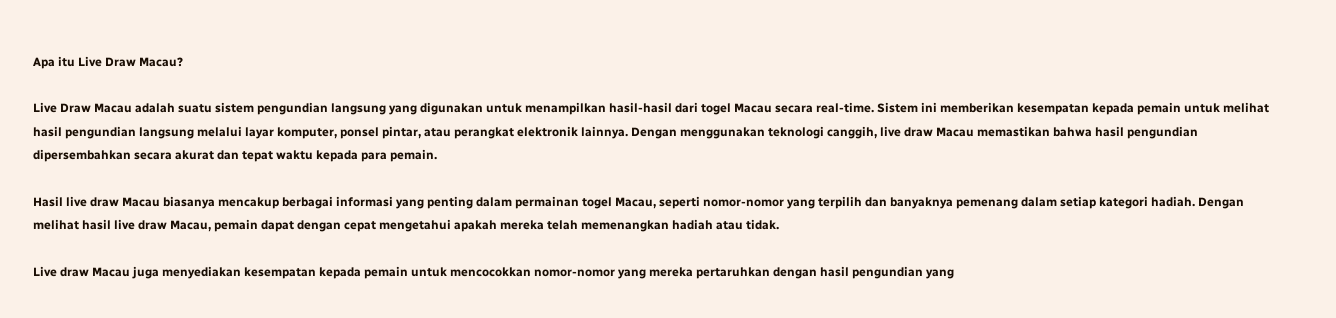Apa itu Live Draw Macau?

Live Draw Macau adalah suatu sistem pengundian langsung yang digunakan untuk menampilkan hasil-hasil dari togel Macau secara real-time. Sistem ini memberikan kesempatan kepada pemain untuk melihat hasil pengundian langsung melalui layar komputer, ponsel pintar, atau perangkat elektronik lainnya. Dengan menggunakan teknologi canggih, live draw Macau memastikan bahwa hasil pengundian dipersembahkan secara akurat dan tepat waktu kepada para pemain.

Hasil live draw Macau biasanya mencakup berbagai informasi yang penting dalam permainan togel Macau, seperti nomor-nomor yang terpilih dan banyaknya pemenang dalam setiap kategori hadiah. Dengan melihat hasil live draw Macau, pemain dapat dengan cepat mengetahui apakah mereka telah memenangkan hadiah atau tidak.

Live draw Macau juga menyediakan kesempatan kepada pemain untuk mencocokkan nomor-nomor yang mereka pertaruhkan dengan hasil pengundian yang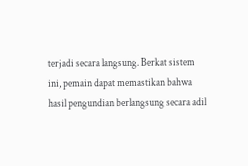terjadi secara langsung. Berkat sistem ini, pemain dapat memastikan bahwa hasil pengundian berlangsung secara adil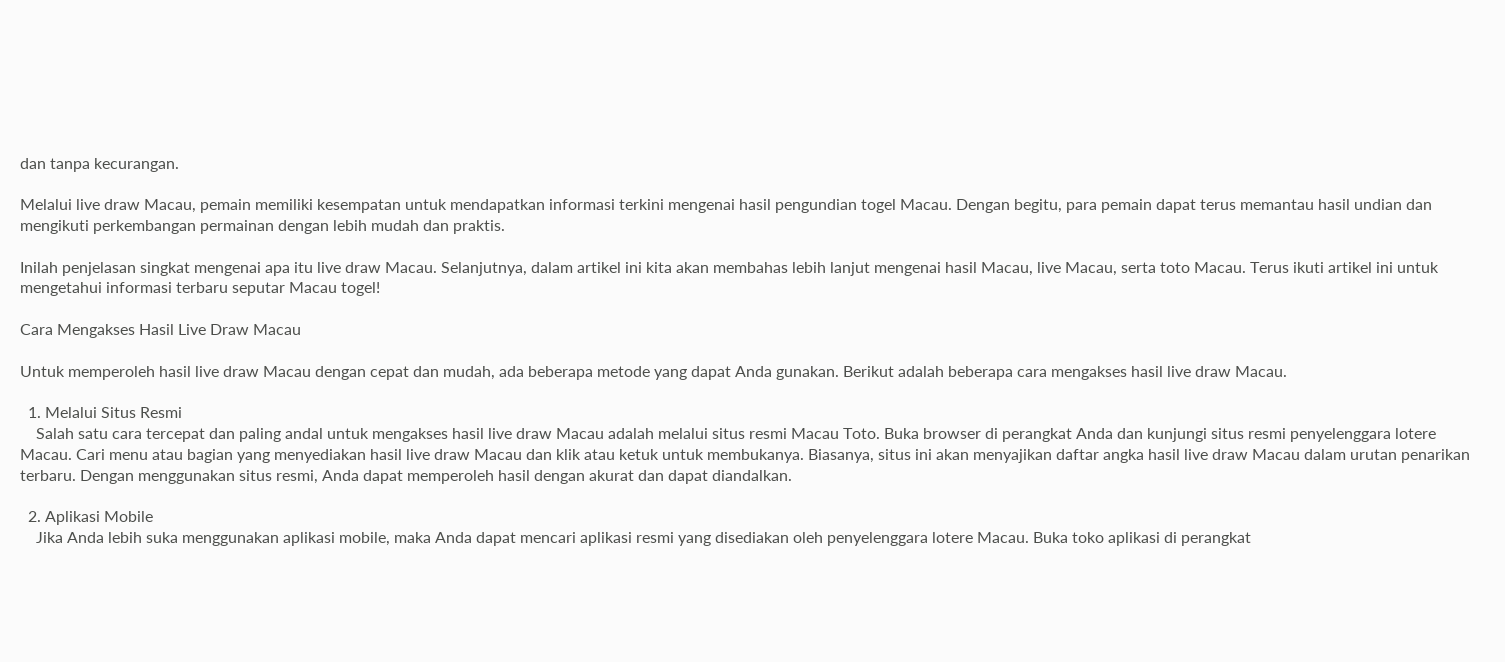dan tanpa kecurangan.

Melalui live draw Macau, pemain memiliki kesempatan untuk mendapatkan informasi terkini mengenai hasil pengundian togel Macau. Dengan begitu, para pemain dapat terus memantau hasil undian dan mengikuti perkembangan permainan dengan lebih mudah dan praktis.

Inilah penjelasan singkat mengenai apa itu live draw Macau. Selanjutnya, dalam artikel ini kita akan membahas lebih lanjut mengenai hasil Macau, live Macau, serta toto Macau. Terus ikuti artikel ini untuk mengetahui informasi terbaru seputar Macau togel!

Cara Mengakses Hasil Live Draw Macau

Untuk memperoleh hasil live draw Macau dengan cepat dan mudah, ada beberapa metode yang dapat Anda gunakan. Berikut adalah beberapa cara mengakses hasil live draw Macau.

  1. Melalui Situs Resmi
    Salah satu cara tercepat dan paling andal untuk mengakses hasil live draw Macau adalah melalui situs resmi Macau Toto. Buka browser di perangkat Anda dan kunjungi situs resmi penyelenggara lotere Macau. Cari menu atau bagian yang menyediakan hasil live draw Macau dan klik atau ketuk untuk membukanya. Biasanya, situs ini akan menyajikan daftar angka hasil live draw Macau dalam urutan penarikan terbaru. Dengan menggunakan situs resmi, Anda dapat memperoleh hasil dengan akurat dan dapat diandalkan.

  2. Aplikasi Mobile
    Jika Anda lebih suka menggunakan aplikasi mobile, maka Anda dapat mencari aplikasi resmi yang disediakan oleh penyelenggara lotere Macau. Buka toko aplikasi di perangkat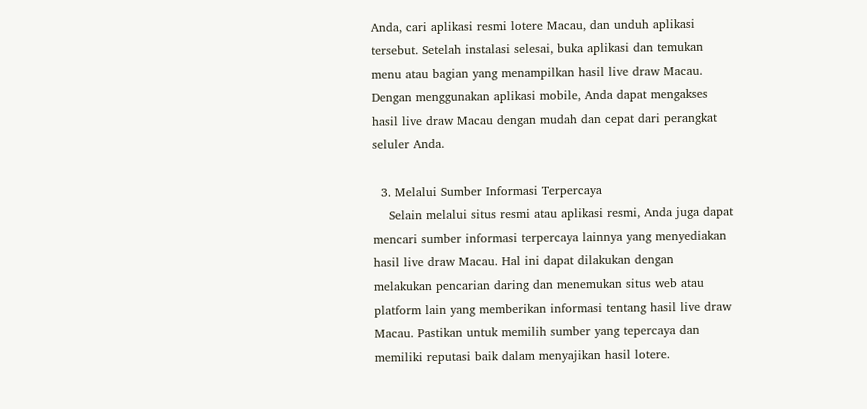Anda, cari aplikasi resmi lotere Macau, dan unduh aplikasi tersebut. Setelah instalasi selesai, buka aplikasi dan temukan menu atau bagian yang menampilkan hasil live draw Macau. Dengan menggunakan aplikasi mobile, Anda dapat mengakses hasil live draw Macau dengan mudah dan cepat dari perangkat seluler Anda.

  3. Melalui Sumber Informasi Terpercaya
    Selain melalui situs resmi atau aplikasi resmi, Anda juga dapat mencari sumber informasi terpercaya lainnya yang menyediakan hasil live draw Macau. Hal ini dapat dilakukan dengan melakukan pencarian daring dan menemukan situs web atau platform lain yang memberikan informasi tentang hasil live draw Macau. Pastikan untuk memilih sumber yang tepercaya dan memiliki reputasi baik dalam menyajikan hasil lotere.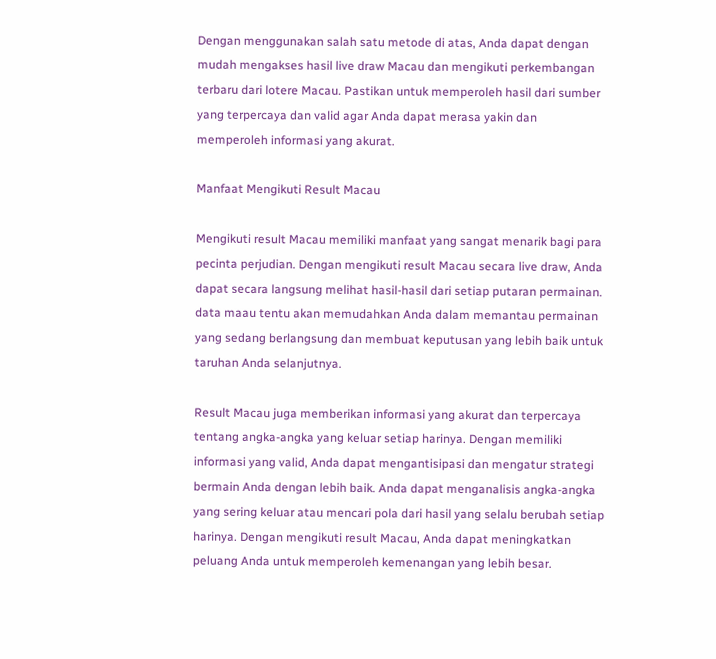Dengan menggunakan salah satu metode di atas, Anda dapat dengan mudah mengakses hasil live draw Macau dan mengikuti perkembangan terbaru dari lotere Macau. Pastikan untuk memperoleh hasil dari sumber yang terpercaya dan valid agar Anda dapat merasa yakin dan memperoleh informasi yang akurat.

Manfaat Mengikuti Result Macau

Mengikuti result Macau memiliki manfaat yang sangat menarik bagi para pecinta perjudian. Dengan mengikuti result Macau secara live draw, Anda dapat secara langsung melihat hasil-hasil dari setiap putaran permainan. data maau tentu akan memudahkan Anda dalam memantau permainan yang sedang berlangsung dan membuat keputusan yang lebih baik untuk taruhan Anda selanjutnya.

Result Macau juga memberikan informasi yang akurat dan terpercaya tentang angka-angka yang keluar setiap harinya. Dengan memiliki informasi yang valid, Anda dapat mengantisipasi dan mengatur strategi bermain Anda dengan lebih baik. Anda dapat menganalisis angka-angka yang sering keluar atau mencari pola dari hasil yang selalu berubah setiap harinya. Dengan mengikuti result Macau, Anda dapat meningkatkan peluang Anda untuk memperoleh kemenangan yang lebih besar.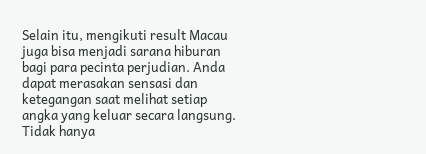Selain itu, mengikuti result Macau juga bisa menjadi sarana hiburan bagi para pecinta perjudian. Anda dapat merasakan sensasi dan ketegangan saat melihat setiap angka yang keluar secara langsung. Tidak hanya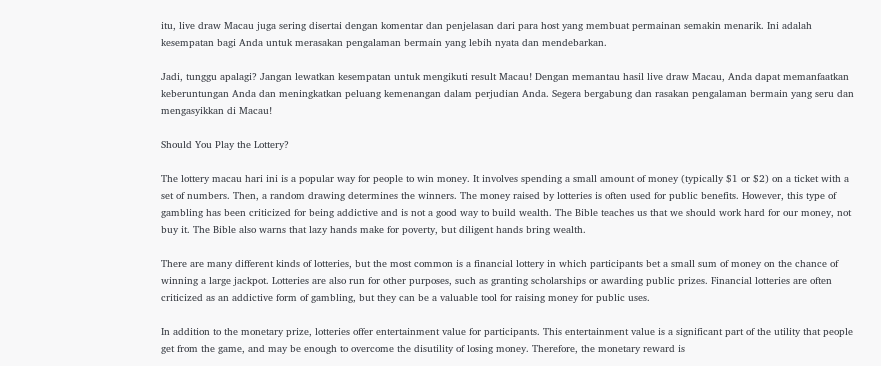itu, live draw Macau juga sering disertai dengan komentar dan penjelasan dari para host yang membuat permainan semakin menarik. Ini adalah kesempatan bagi Anda untuk merasakan pengalaman bermain yang lebih nyata dan mendebarkan.

Jadi, tunggu apalagi? Jangan lewatkan kesempatan untuk mengikuti result Macau! Dengan memantau hasil live draw Macau, Anda dapat memanfaatkan keberuntungan Anda dan meningkatkan peluang kemenangan dalam perjudian Anda. Segera bergabung dan rasakan pengalaman bermain yang seru dan mengasyikkan di Macau!

Should You Play the Lottery?

The lottery macau hari ini is a popular way for people to win money. It involves spending a small amount of money (typically $1 or $2) on a ticket with a set of numbers. Then, a random drawing determines the winners. The money raised by lotteries is often used for public benefits. However, this type of gambling has been criticized for being addictive and is not a good way to build wealth. The Bible teaches us that we should work hard for our money, not buy it. The Bible also warns that lazy hands make for poverty, but diligent hands bring wealth.

There are many different kinds of lotteries, but the most common is a financial lottery in which participants bet a small sum of money on the chance of winning a large jackpot. Lotteries are also run for other purposes, such as granting scholarships or awarding public prizes. Financial lotteries are often criticized as an addictive form of gambling, but they can be a valuable tool for raising money for public uses.

In addition to the monetary prize, lotteries offer entertainment value for participants. This entertainment value is a significant part of the utility that people get from the game, and may be enough to overcome the disutility of losing money. Therefore, the monetary reward is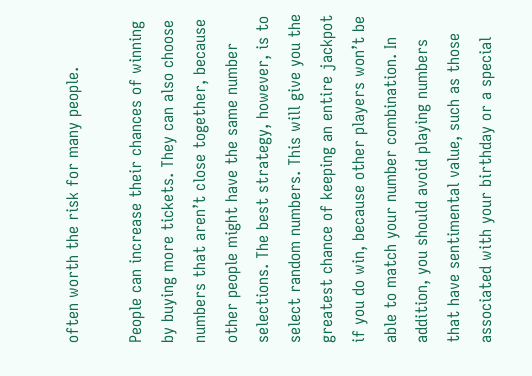often worth the risk for many people.

People can increase their chances of winning by buying more tickets. They can also choose numbers that aren’t close together, because other people might have the same number selections. The best strategy, however, is to select random numbers. This will give you the greatest chance of keeping an entire jackpot if you do win, because other players won’t be able to match your number combination. In addition, you should avoid playing numbers that have sentimental value, such as those associated with your birthday or a special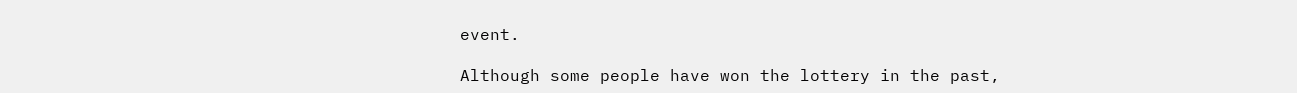event.

Although some people have won the lottery in the past,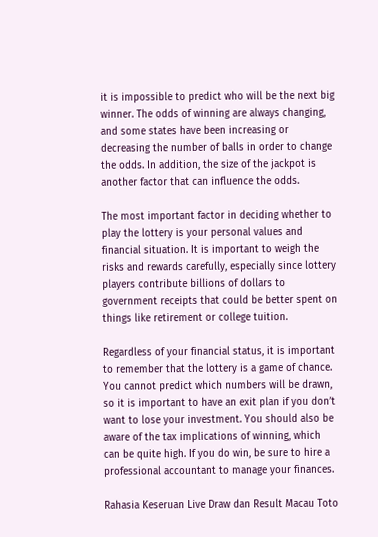it is impossible to predict who will be the next big winner. The odds of winning are always changing, and some states have been increasing or decreasing the number of balls in order to change the odds. In addition, the size of the jackpot is another factor that can influence the odds.

The most important factor in deciding whether to play the lottery is your personal values and financial situation. It is important to weigh the risks and rewards carefully, especially since lottery players contribute billions of dollars to government receipts that could be better spent on things like retirement or college tuition.

Regardless of your financial status, it is important to remember that the lottery is a game of chance. You cannot predict which numbers will be drawn, so it is important to have an exit plan if you don’t want to lose your investment. You should also be aware of the tax implications of winning, which can be quite high. If you do win, be sure to hire a professional accountant to manage your finances.

Rahasia Keseruan Live Draw dan Result Macau Toto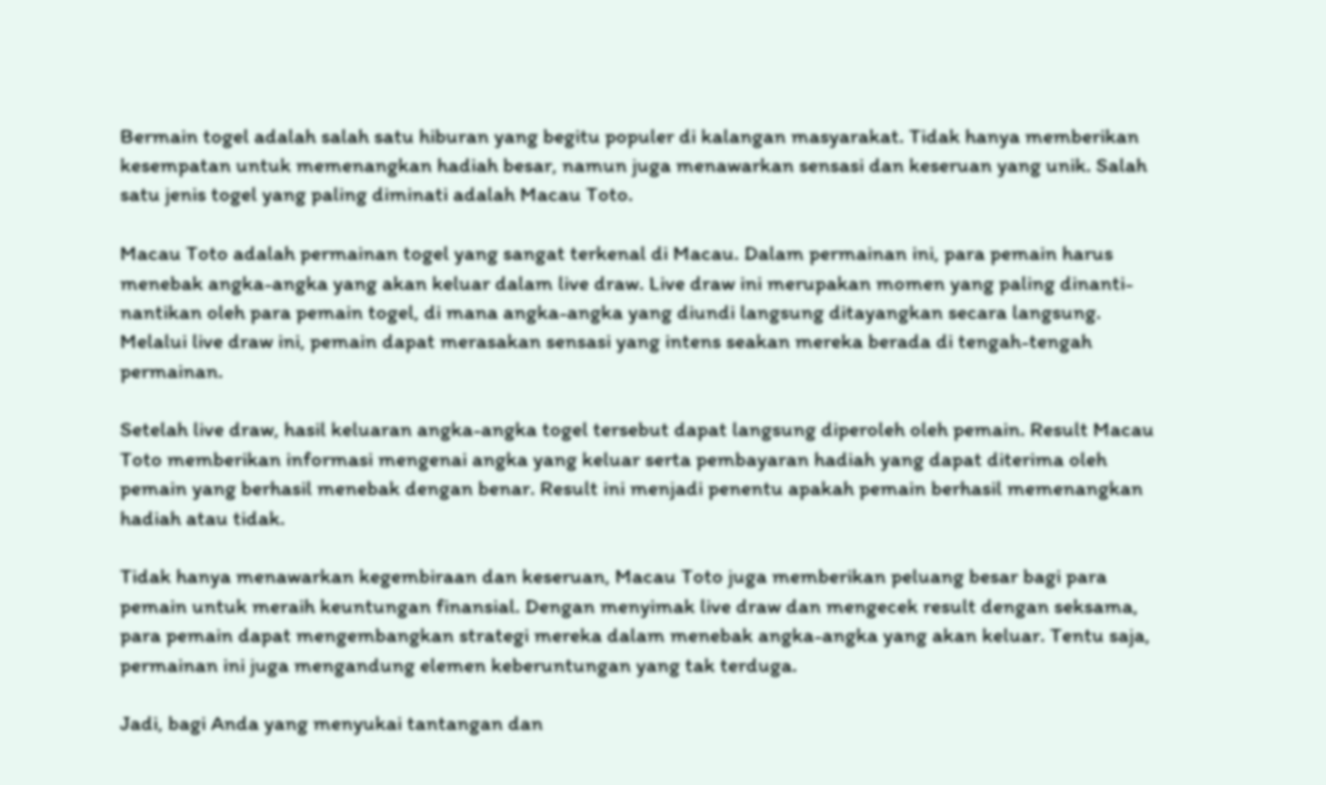Bermain togel adalah salah satu hiburan yang begitu populer di kalangan masyarakat. Tidak hanya memberikan kesempatan untuk memenangkan hadiah besar, namun juga menawarkan sensasi dan keseruan yang unik. Salah satu jenis togel yang paling diminati adalah Macau Toto.

Macau Toto adalah permainan togel yang sangat terkenal di Macau. Dalam permainan ini, para pemain harus menebak angka-angka yang akan keluar dalam live draw. Live draw ini merupakan momen yang paling dinanti-nantikan oleh para pemain togel, di mana angka-angka yang diundi langsung ditayangkan secara langsung. Melalui live draw ini, pemain dapat merasakan sensasi yang intens seakan mereka berada di tengah-tengah permainan.

Setelah live draw, hasil keluaran angka-angka togel tersebut dapat langsung diperoleh oleh pemain. Result Macau Toto memberikan informasi mengenai angka yang keluar serta pembayaran hadiah yang dapat diterima oleh pemain yang berhasil menebak dengan benar. Result ini menjadi penentu apakah pemain berhasil memenangkan hadiah atau tidak.

Tidak hanya menawarkan kegembiraan dan keseruan, Macau Toto juga memberikan peluang besar bagi para pemain untuk meraih keuntungan finansial. Dengan menyimak live draw dan mengecek result dengan seksama, para pemain dapat mengembangkan strategi mereka dalam menebak angka-angka yang akan keluar. Tentu saja, permainan ini juga mengandung elemen keberuntungan yang tak terduga.

Jadi, bagi Anda yang menyukai tantangan dan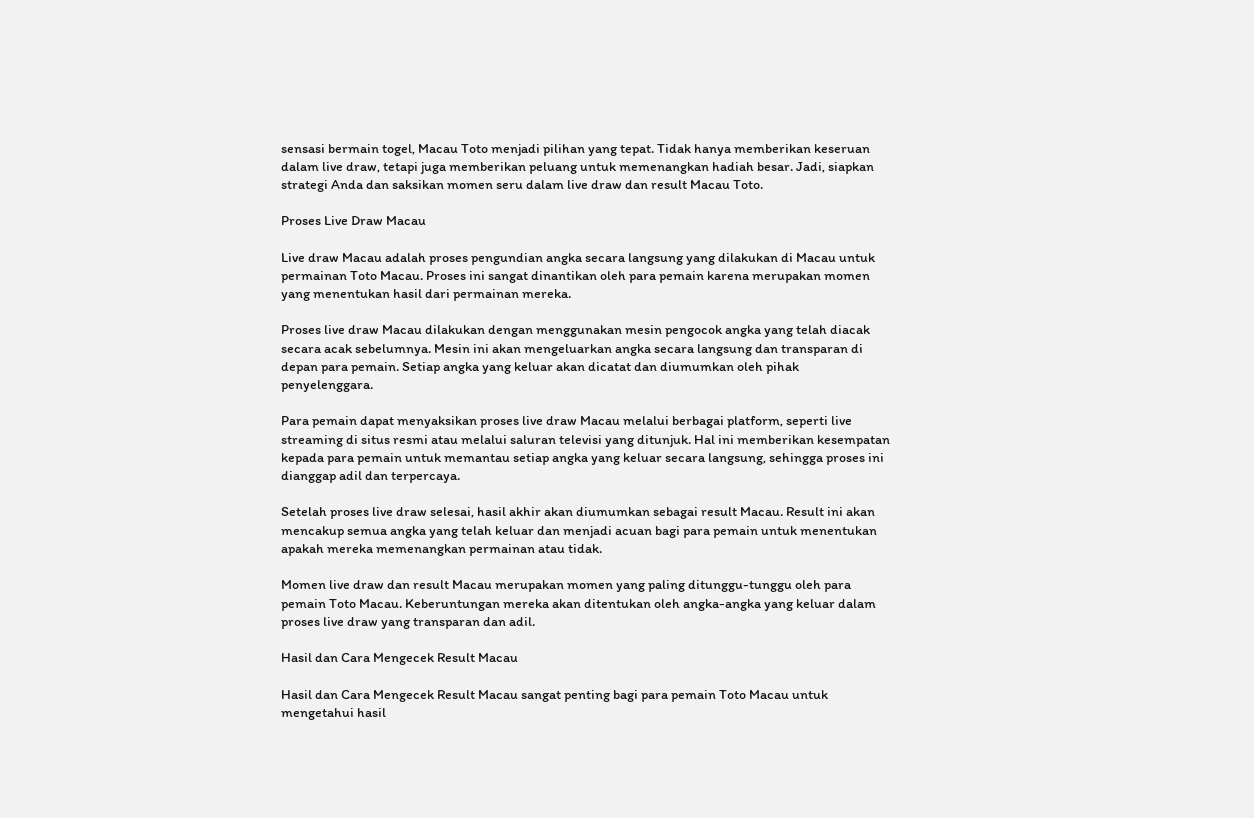sensasi bermain togel, Macau Toto menjadi pilihan yang tepat. Tidak hanya memberikan keseruan dalam live draw, tetapi juga memberikan peluang untuk memenangkan hadiah besar. Jadi, siapkan strategi Anda dan saksikan momen seru dalam live draw dan result Macau Toto.

Proses Live Draw Macau

Live draw Macau adalah proses pengundian angka secara langsung yang dilakukan di Macau untuk permainan Toto Macau. Proses ini sangat dinantikan oleh para pemain karena merupakan momen yang menentukan hasil dari permainan mereka.

Proses live draw Macau dilakukan dengan menggunakan mesin pengocok angka yang telah diacak secara acak sebelumnya. Mesin ini akan mengeluarkan angka secara langsung dan transparan di depan para pemain. Setiap angka yang keluar akan dicatat dan diumumkan oleh pihak penyelenggara.

Para pemain dapat menyaksikan proses live draw Macau melalui berbagai platform, seperti live streaming di situs resmi atau melalui saluran televisi yang ditunjuk. Hal ini memberikan kesempatan kepada para pemain untuk memantau setiap angka yang keluar secara langsung, sehingga proses ini dianggap adil dan terpercaya.

Setelah proses live draw selesai, hasil akhir akan diumumkan sebagai result Macau. Result ini akan mencakup semua angka yang telah keluar dan menjadi acuan bagi para pemain untuk menentukan apakah mereka memenangkan permainan atau tidak.

Momen live draw dan result Macau merupakan momen yang paling ditunggu-tunggu oleh para pemain Toto Macau. Keberuntungan mereka akan ditentukan oleh angka-angka yang keluar dalam proses live draw yang transparan dan adil.

Hasil dan Cara Mengecek Result Macau

Hasil dan Cara Mengecek Result Macau sangat penting bagi para pemain Toto Macau untuk mengetahui hasil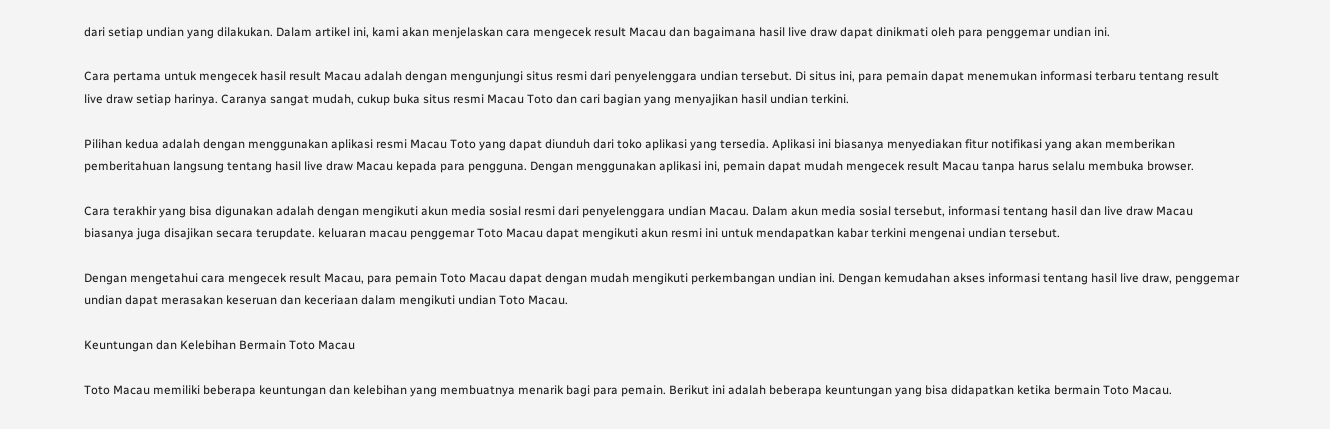dari setiap undian yang dilakukan. Dalam artikel ini, kami akan menjelaskan cara mengecek result Macau dan bagaimana hasil live draw dapat dinikmati oleh para penggemar undian ini.

Cara pertama untuk mengecek hasil result Macau adalah dengan mengunjungi situs resmi dari penyelenggara undian tersebut. Di situs ini, para pemain dapat menemukan informasi terbaru tentang result live draw setiap harinya. Caranya sangat mudah, cukup buka situs resmi Macau Toto dan cari bagian yang menyajikan hasil undian terkini.

Pilihan kedua adalah dengan menggunakan aplikasi resmi Macau Toto yang dapat diunduh dari toko aplikasi yang tersedia. Aplikasi ini biasanya menyediakan fitur notifikasi yang akan memberikan pemberitahuan langsung tentang hasil live draw Macau kepada para pengguna. Dengan menggunakan aplikasi ini, pemain dapat mudah mengecek result Macau tanpa harus selalu membuka browser.

Cara terakhir yang bisa digunakan adalah dengan mengikuti akun media sosial resmi dari penyelenggara undian Macau. Dalam akun media sosial tersebut, informasi tentang hasil dan live draw Macau biasanya juga disajikan secara terupdate. keluaran macau penggemar Toto Macau dapat mengikuti akun resmi ini untuk mendapatkan kabar terkini mengenai undian tersebut.

Dengan mengetahui cara mengecek result Macau, para pemain Toto Macau dapat dengan mudah mengikuti perkembangan undian ini. Dengan kemudahan akses informasi tentang hasil live draw, penggemar undian dapat merasakan keseruan dan keceriaan dalam mengikuti undian Toto Macau.

Keuntungan dan Kelebihan Bermain Toto Macau

Toto Macau memiliki beberapa keuntungan dan kelebihan yang membuatnya menarik bagi para pemain. Berikut ini adalah beberapa keuntungan yang bisa didapatkan ketika bermain Toto Macau.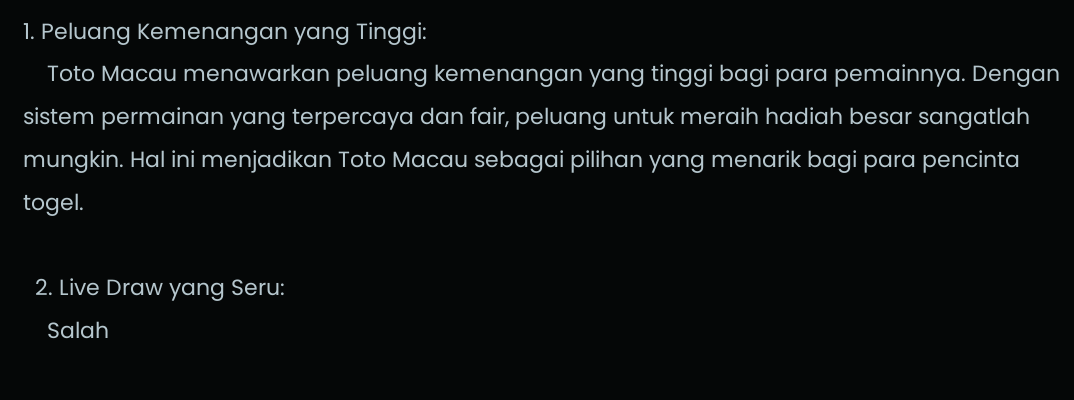1. Peluang Kemenangan yang Tinggi:
    Toto Macau menawarkan peluang kemenangan yang tinggi bagi para pemainnya. Dengan sistem permainan yang terpercaya dan fair, peluang untuk meraih hadiah besar sangatlah mungkin. Hal ini menjadikan Toto Macau sebagai pilihan yang menarik bagi para pencinta togel.

  2. Live Draw yang Seru:
    Salah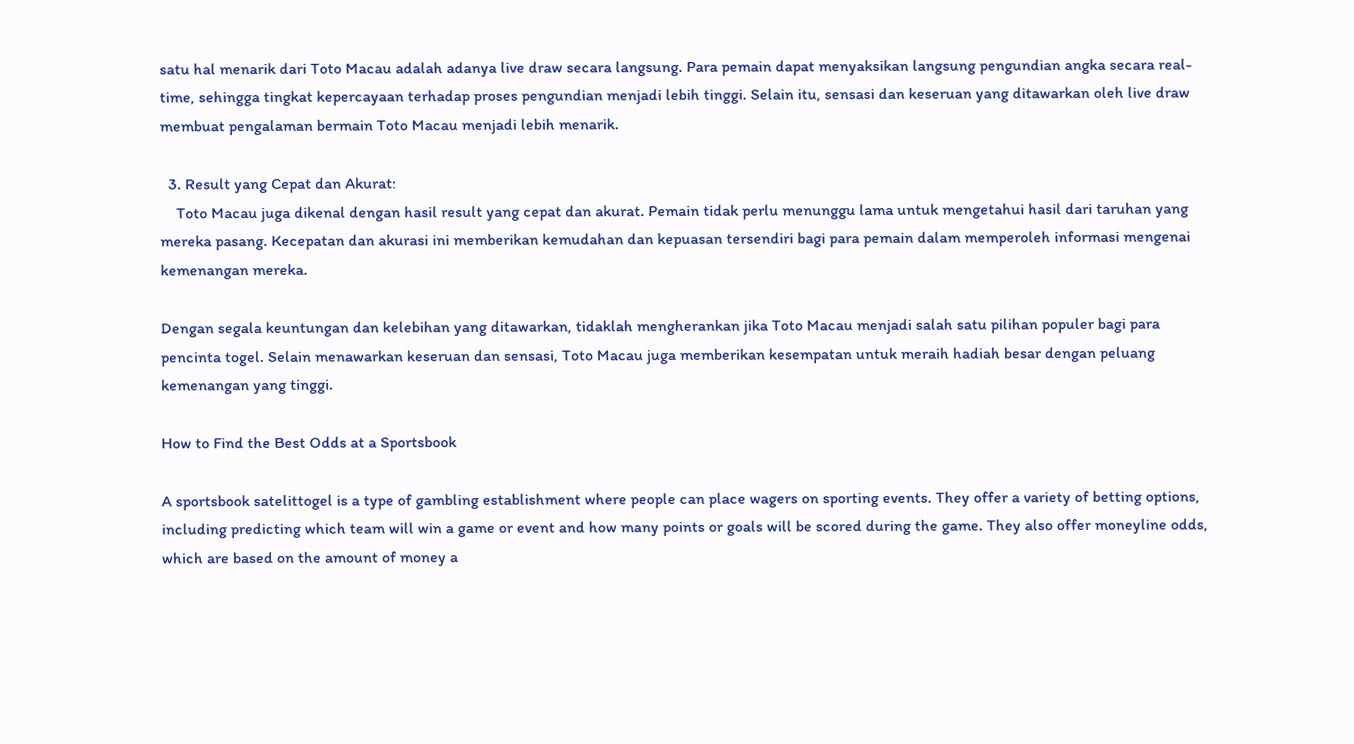satu hal menarik dari Toto Macau adalah adanya live draw secara langsung. Para pemain dapat menyaksikan langsung pengundian angka secara real-time, sehingga tingkat kepercayaan terhadap proses pengundian menjadi lebih tinggi. Selain itu, sensasi dan keseruan yang ditawarkan oleh live draw membuat pengalaman bermain Toto Macau menjadi lebih menarik.

  3. Result yang Cepat dan Akurat:
    Toto Macau juga dikenal dengan hasil result yang cepat dan akurat. Pemain tidak perlu menunggu lama untuk mengetahui hasil dari taruhan yang mereka pasang. Kecepatan dan akurasi ini memberikan kemudahan dan kepuasan tersendiri bagi para pemain dalam memperoleh informasi mengenai kemenangan mereka.

Dengan segala keuntungan dan kelebihan yang ditawarkan, tidaklah mengherankan jika Toto Macau menjadi salah satu pilihan populer bagi para pencinta togel. Selain menawarkan keseruan dan sensasi, Toto Macau juga memberikan kesempatan untuk meraih hadiah besar dengan peluang kemenangan yang tinggi.

How to Find the Best Odds at a Sportsbook

A sportsbook satelittogel is a type of gambling establishment where people can place wagers on sporting events. They offer a variety of betting options, including predicting which team will win a game or event and how many points or goals will be scored during the game. They also offer moneyline odds, which are based on the amount of money a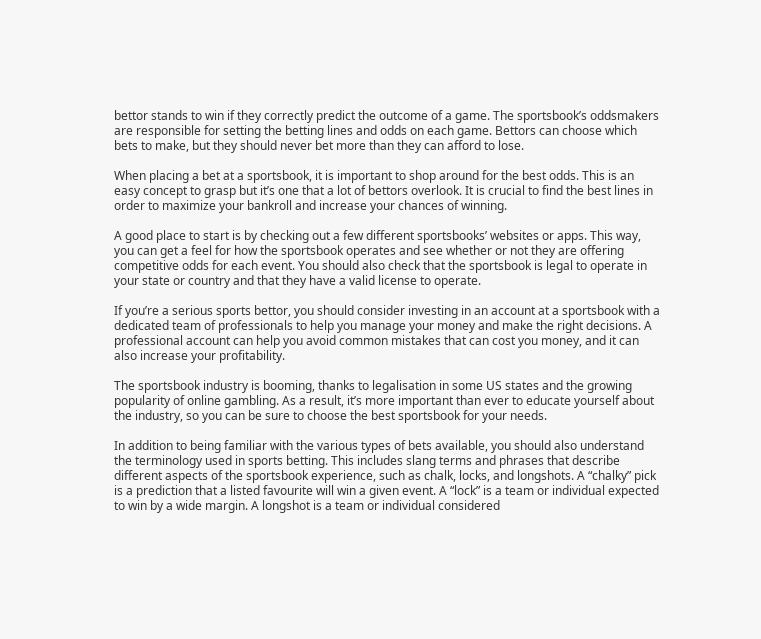bettor stands to win if they correctly predict the outcome of a game. The sportsbook’s oddsmakers are responsible for setting the betting lines and odds on each game. Bettors can choose which bets to make, but they should never bet more than they can afford to lose.

When placing a bet at a sportsbook, it is important to shop around for the best odds. This is an easy concept to grasp but it’s one that a lot of bettors overlook. It is crucial to find the best lines in order to maximize your bankroll and increase your chances of winning.

A good place to start is by checking out a few different sportsbooks’ websites or apps. This way, you can get a feel for how the sportsbook operates and see whether or not they are offering competitive odds for each event. You should also check that the sportsbook is legal to operate in your state or country and that they have a valid license to operate.

If you’re a serious sports bettor, you should consider investing in an account at a sportsbook with a dedicated team of professionals to help you manage your money and make the right decisions. A professional account can help you avoid common mistakes that can cost you money, and it can also increase your profitability.

The sportsbook industry is booming, thanks to legalisation in some US states and the growing popularity of online gambling. As a result, it’s more important than ever to educate yourself about the industry, so you can be sure to choose the best sportsbook for your needs.

In addition to being familiar with the various types of bets available, you should also understand the terminology used in sports betting. This includes slang terms and phrases that describe different aspects of the sportsbook experience, such as chalk, locks, and longshots. A “chalky” pick is a prediction that a listed favourite will win a given event. A “lock” is a team or individual expected to win by a wide margin. A longshot is a team or individual considered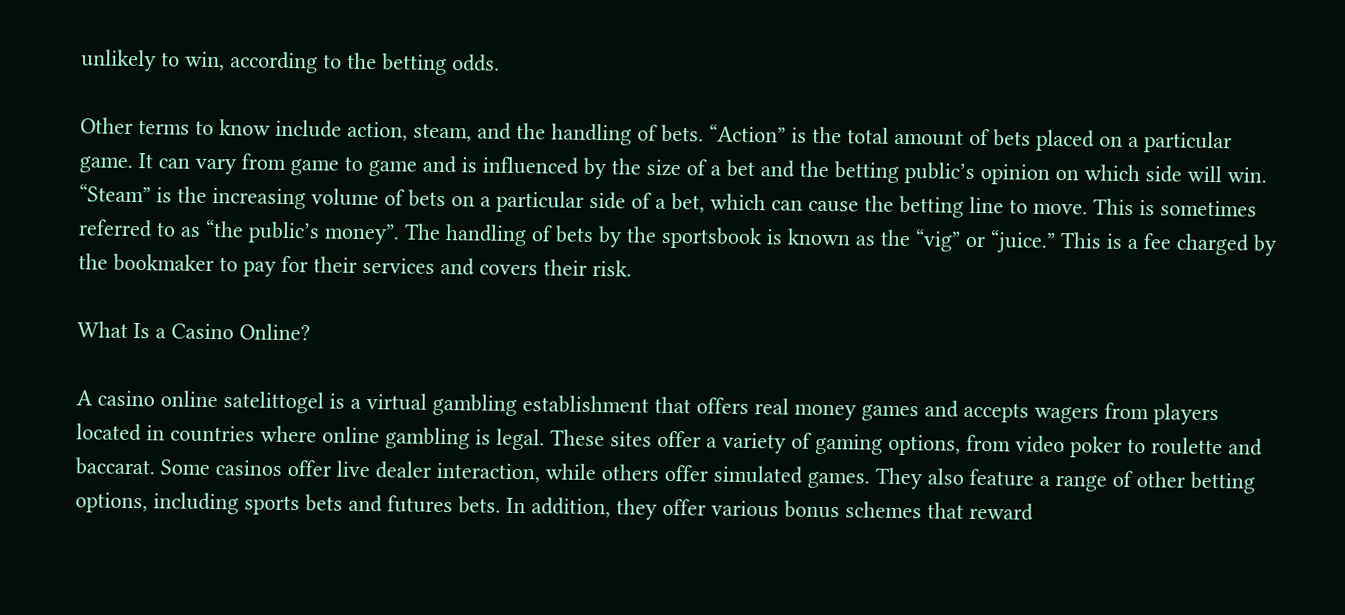unlikely to win, according to the betting odds.

Other terms to know include action, steam, and the handling of bets. “Action” is the total amount of bets placed on a particular game. It can vary from game to game and is influenced by the size of a bet and the betting public’s opinion on which side will win. “Steam” is the increasing volume of bets on a particular side of a bet, which can cause the betting line to move. This is sometimes referred to as “the public’s money”. The handling of bets by the sportsbook is known as the “vig” or “juice.” This is a fee charged by the bookmaker to pay for their services and covers their risk.

What Is a Casino Online?

A casino online satelittogel is a virtual gambling establishment that offers real money games and accepts wagers from players located in countries where online gambling is legal. These sites offer a variety of gaming options, from video poker to roulette and baccarat. Some casinos offer live dealer interaction, while others offer simulated games. They also feature a range of other betting options, including sports bets and futures bets. In addition, they offer various bonus schemes that reward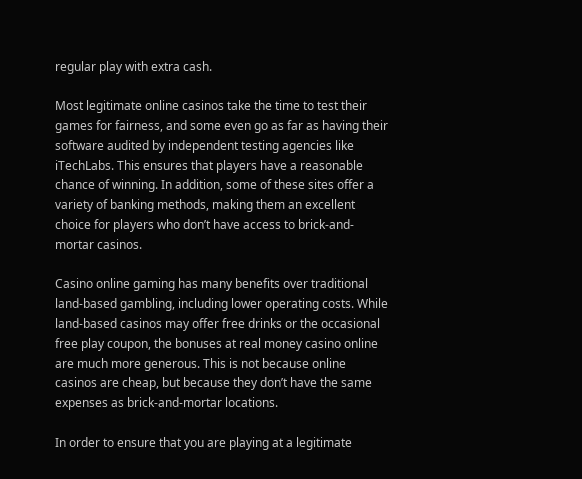regular play with extra cash.

Most legitimate online casinos take the time to test their games for fairness, and some even go as far as having their software audited by independent testing agencies like iTechLabs. This ensures that players have a reasonable chance of winning. In addition, some of these sites offer a variety of banking methods, making them an excellent choice for players who don’t have access to brick-and-mortar casinos.

Casino online gaming has many benefits over traditional land-based gambling, including lower operating costs. While land-based casinos may offer free drinks or the occasional free play coupon, the bonuses at real money casino online are much more generous. This is not because online casinos are cheap, but because they don’t have the same expenses as brick-and-mortar locations.

In order to ensure that you are playing at a legitimate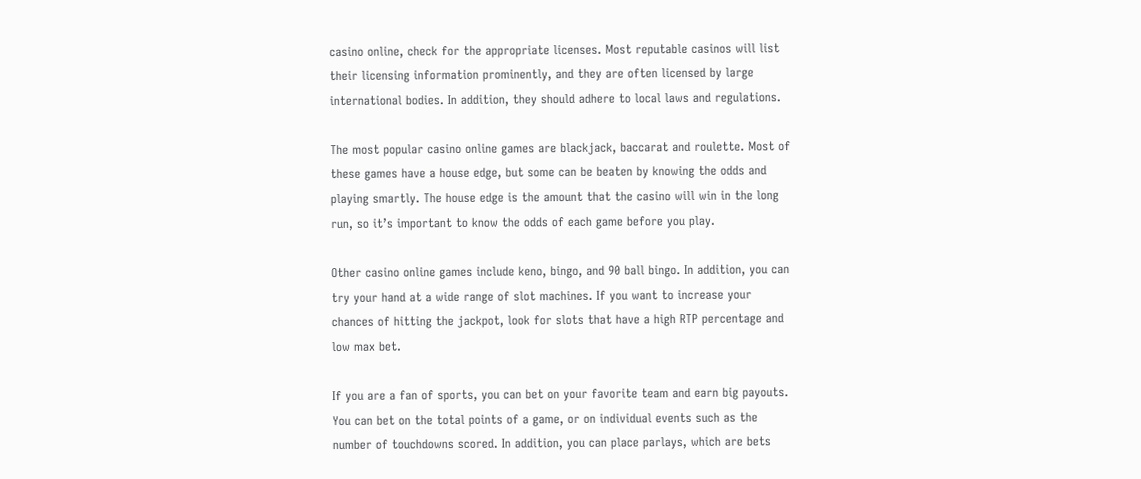casino online, check for the appropriate licenses. Most reputable casinos will list their licensing information prominently, and they are often licensed by large international bodies. In addition, they should adhere to local laws and regulations.

The most popular casino online games are blackjack, baccarat and roulette. Most of these games have a house edge, but some can be beaten by knowing the odds and playing smartly. The house edge is the amount that the casino will win in the long run, so it’s important to know the odds of each game before you play.

Other casino online games include keno, bingo, and 90 ball bingo. In addition, you can try your hand at a wide range of slot machines. If you want to increase your chances of hitting the jackpot, look for slots that have a high RTP percentage and low max bet.

If you are a fan of sports, you can bet on your favorite team and earn big payouts. You can bet on the total points of a game, or on individual events such as the number of touchdowns scored. In addition, you can place parlays, which are bets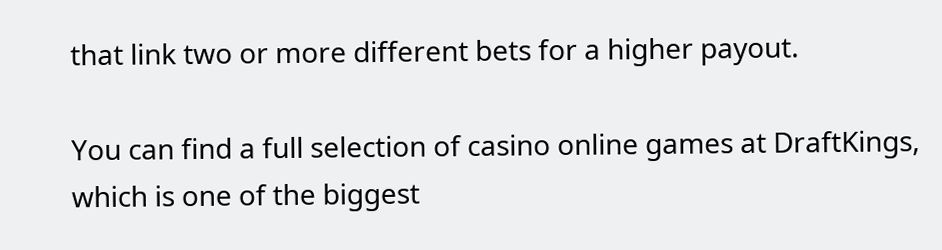that link two or more different bets for a higher payout.

You can find a full selection of casino online games at DraftKings, which is one of the biggest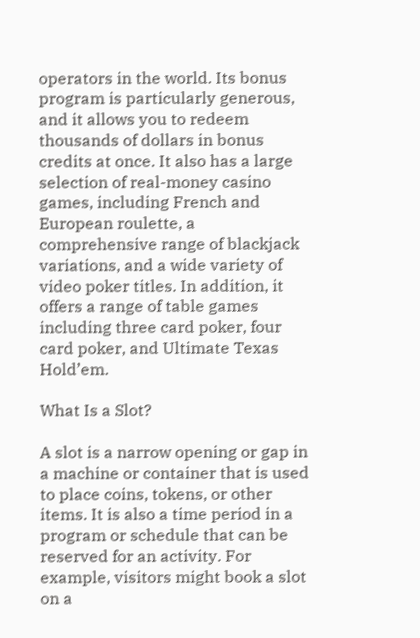operators in the world. Its bonus program is particularly generous, and it allows you to redeem thousands of dollars in bonus credits at once. It also has a large selection of real-money casino games, including French and European roulette, a comprehensive range of blackjack variations, and a wide variety of video poker titles. In addition, it offers a range of table games including three card poker, four card poker, and Ultimate Texas Hold’em.

What Is a Slot?

A slot is a narrow opening or gap in a machine or container that is used to place coins, tokens, or other items. It is also a time period in a program or schedule that can be reserved for an activity. For example, visitors might book a slot on a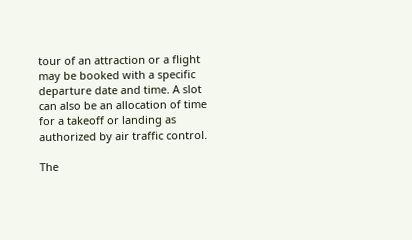tour of an attraction or a flight may be booked with a specific departure date and time. A slot can also be an allocation of time for a takeoff or landing as authorized by air traffic control.

The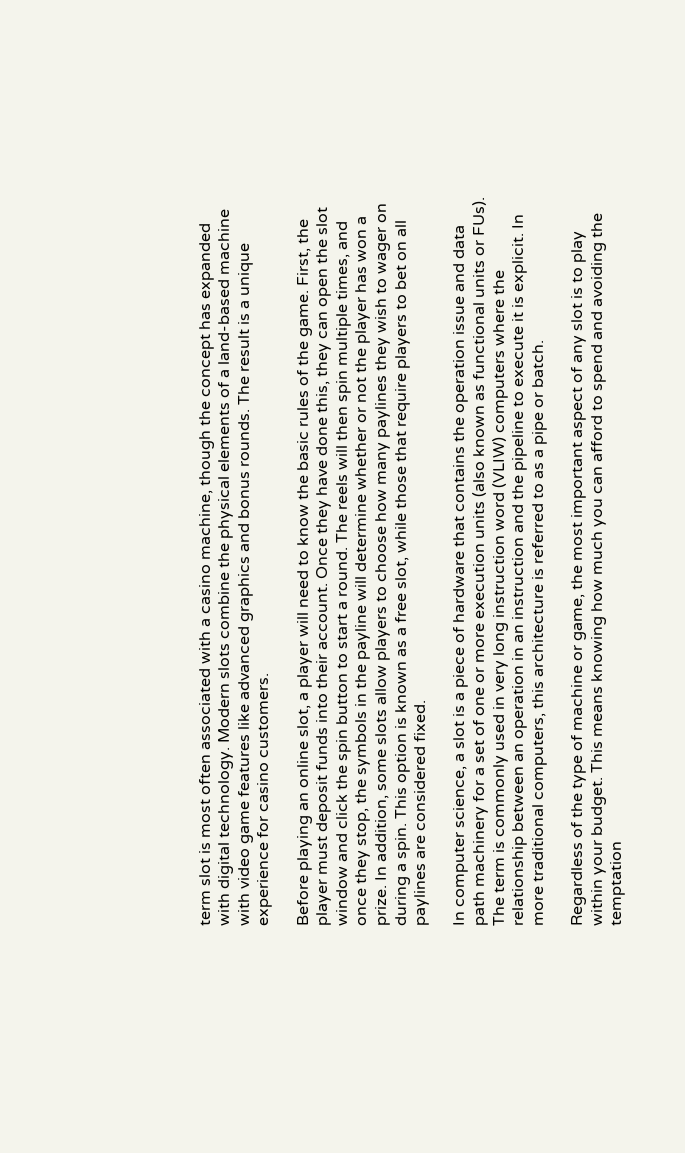term slot is most often associated with a casino machine, though the concept has expanded with digital technology. Modern slots combine the physical elements of a land-based machine with video game features like advanced graphics and bonus rounds. The result is a unique experience for casino customers.

Before playing an online slot, a player will need to know the basic rules of the game. First, the player must deposit funds into their account. Once they have done this, they can open the slot window and click the spin button to start a round. The reels will then spin multiple times, and once they stop, the symbols in the payline will determine whether or not the player has won a prize. In addition, some slots allow players to choose how many paylines they wish to wager on during a spin. This option is known as a free slot, while those that require players to bet on all paylines are considered fixed.

In computer science, a slot is a piece of hardware that contains the operation issue and data path machinery for a set of one or more execution units (also known as functional units or FUs). The term is commonly used in very long instruction word (VLIW) computers where the relationship between an operation in an instruction and the pipeline to execute it is explicit. In more traditional computers, this architecture is referred to as a pipe or batch.

Regardless of the type of machine or game, the most important aspect of any slot is to play within your budget. This means knowing how much you can afford to spend and avoiding the temptation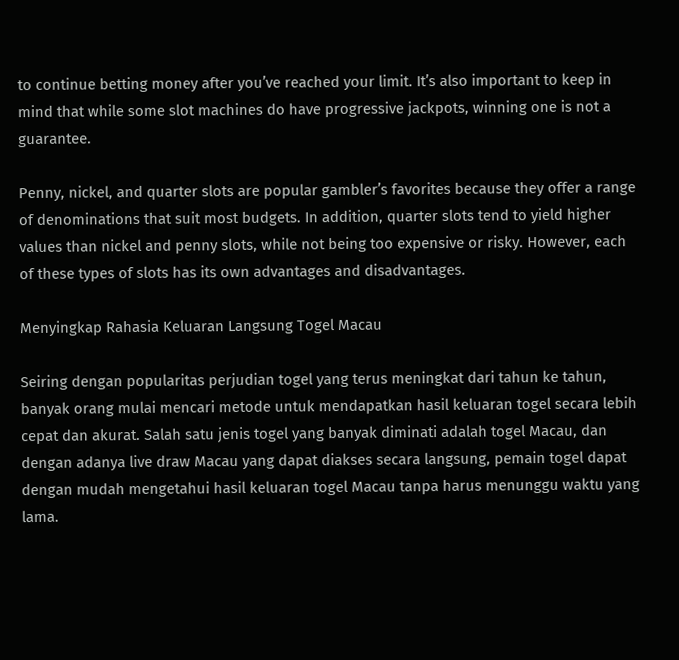to continue betting money after you’ve reached your limit. It’s also important to keep in mind that while some slot machines do have progressive jackpots, winning one is not a guarantee.

Penny, nickel, and quarter slots are popular gambler’s favorites because they offer a range of denominations that suit most budgets. In addition, quarter slots tend to yield higher values than nickel and penny slots, while not being too expensive or risky. However, each of these types of slots has its own advantages and disadvantages.

Menyingkap Rahasia Keluaran Langsung Togel Macau

Seiring dengan popularitas perjudian togel yang terus meningkat dari tahun ke tahun, banyak orang mulai mencari metode untuk mendapatkan hasil keluaran togel secara lebih cepat dan akurat. Salah satu jenis togel yang banyak diminati adalah togel Macau, dan dengan adanya live draw Macau yang dapat diakses secara langsung, pemain togel dapat dengan mudah mengetahui hasil keluaran togel Macau tanpa harus menunggu waktu yang lama.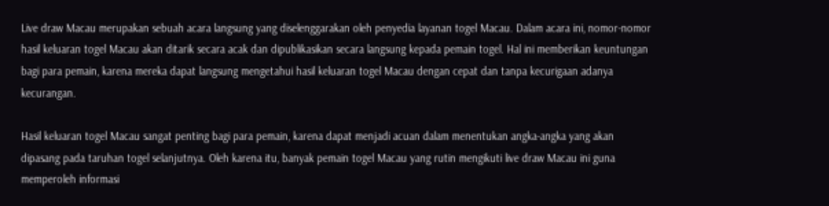Live draw Macau merupakan sebuah acara langsung yang diselenggarakan oleh penyedia layanan togel Macau. Dalam acara ini, nomor-nomor hasil keluaran togel Macau akan ditarik secara acak dan dipublikasikan secara langsung kepada pemain togel. Hal ini memberikan keuntungan bagi para pemain, karena mereka dapat langsung mengetahui hasil keluaran togel Macau dengan cepat dan tanpa kecurigaan adanya kecurangan.

Hasil keluaran togel Macau sangat penting bagi para pemain, karena dapat menjadi acuan dalam menentukan angka-angka yang akan dipasang pada taruhan togel selanjutnya. Oleh karena itu, banyak pemain togel Macau yang rutin mengikuti live draw Macau ini guna memperoleh informasi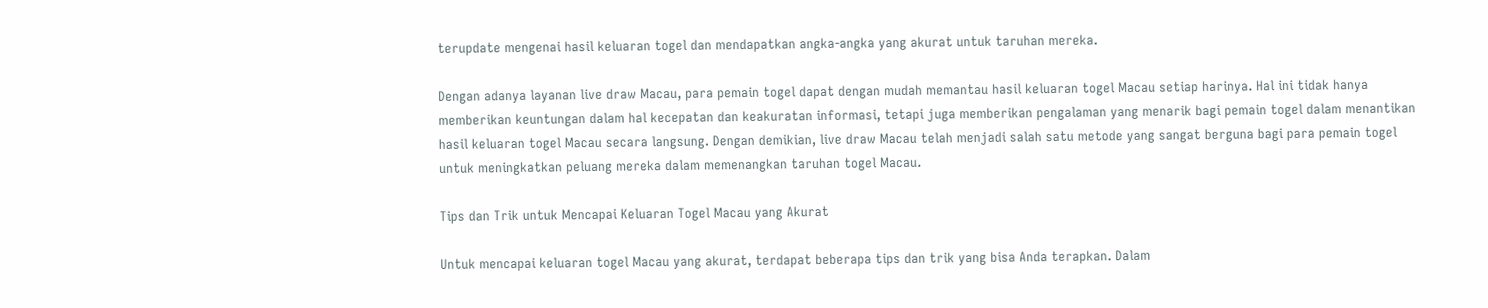terupdate mengenai hasil keluaran togel dan mendapatkan angka-angka yang akurat untuk taruhan mereka.

Dengan adanya layanan live draw Macau, para pemain togel dapat dengan mudah memantau hasil keluaran togel Macau setiap harinya. Hal ini tidak hanya memberikan keuntungan dalam hal kecepatan dan keakuratan informasi, tetapi juga memberikan pengalaman yang menarik bagi pemain togel dalam menantikan hasil keluaran togel Macau secara langsung. Dengan demikian, live draw Macau telah menjadi salah satu metode yang sangat berguna bagi para pemain togel untuk meningkatkan peluang mereka dalam memenangkan taruhan togel Macau.

Tips dan Trik untuk Mencapai Keluaran Togel Macau yang Akurat

Untuk mencapai keluaran togel Macau yang akurat, terdapat beberapa tips dan trik yang bisa Anda terapkan. Dalam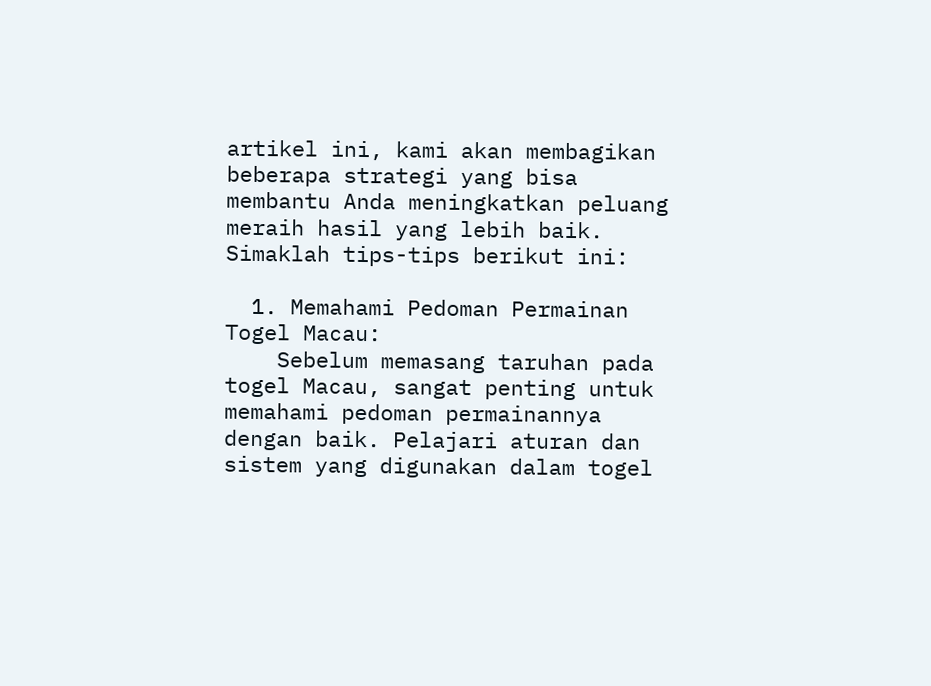artikel ini, kami akan membagikan beberapa strategi yang bisa membantu Anda meningkatkan peluang meraih hasil yang lebih baik. Simaklah tips-tips berikut ini:

  1. Memahami Pedoman Permainan Togel Macau:
    Sebelum memasang taruhan pada togel Macau, sangat penting untuk memahami pedoman permainannya dengan baik. Pelajari aturan dan sistem yang digunakan dalam togel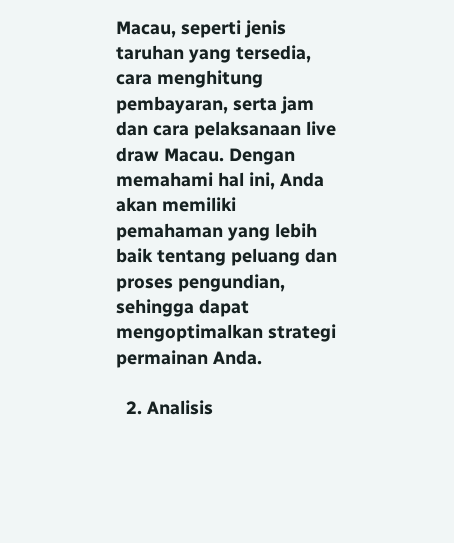Macau, seperti jenis taruhan yang tersedia, cara menghitung pembayaran, serta jam dan cara pelaksanaan live draw Macau. Dengan memahami hal ini, Anda akan memiliki pemahaman yang lebih baik tentang peluang dan proses pengundian, sehingga dapat mengoptimalkan strategi permainan Anda.

  2. Analisis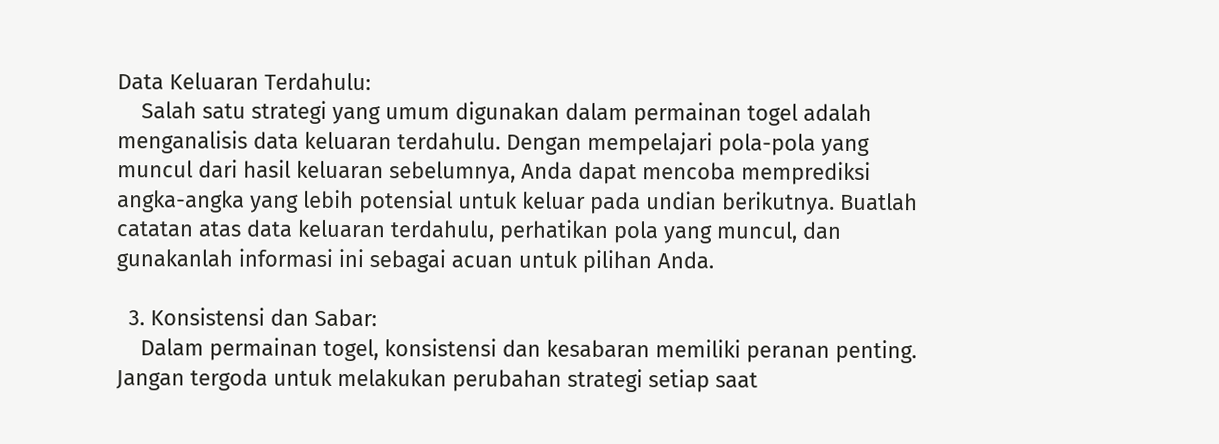Data Keluaran Terdahulu:
    Salah satu strategi yang umum digunakan dalam permainan togel adalah menganalisis data keluaran terdahulu. Dengan mempelajari pola-pola yang muncul dari hasil keluaran sebelumnya, Anda dapat mencoba memprediksi angka-angka yang lebih potensial untuk keluar pada undian berikutnya. Buatlah catatan atas data keluaran terdahulu, perhatikan pola yang muncul, dan gunakanlah informasi ini sebagai acuan untuk pilihan Anda.

  3. Konsistensi dan Sabar:
    Dalam permainan togel, konsistensi dan kesabaran memiliki peranan penting. Jangan tergoda untuk melakukan perubahan strategi setiap saat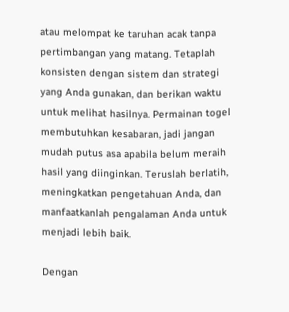atau melompat ke taruhan acak tanpa pertimbangan yang matang. Tetaplah konsisten dengan sistem dan strategi yang Anda gunakan, dan berikan waktu untuk melihat hasilnya. Permainan togel membutuhkan kesabaran, jadi jangan mudah putus asa apabila belum meraih hasil yang diinginkan. Teruslah berlatih, meningkatkan pengetahuan Anda, dan manfaatkanlah pengalaman Anda untuk menjadi lebih baik.

Dengan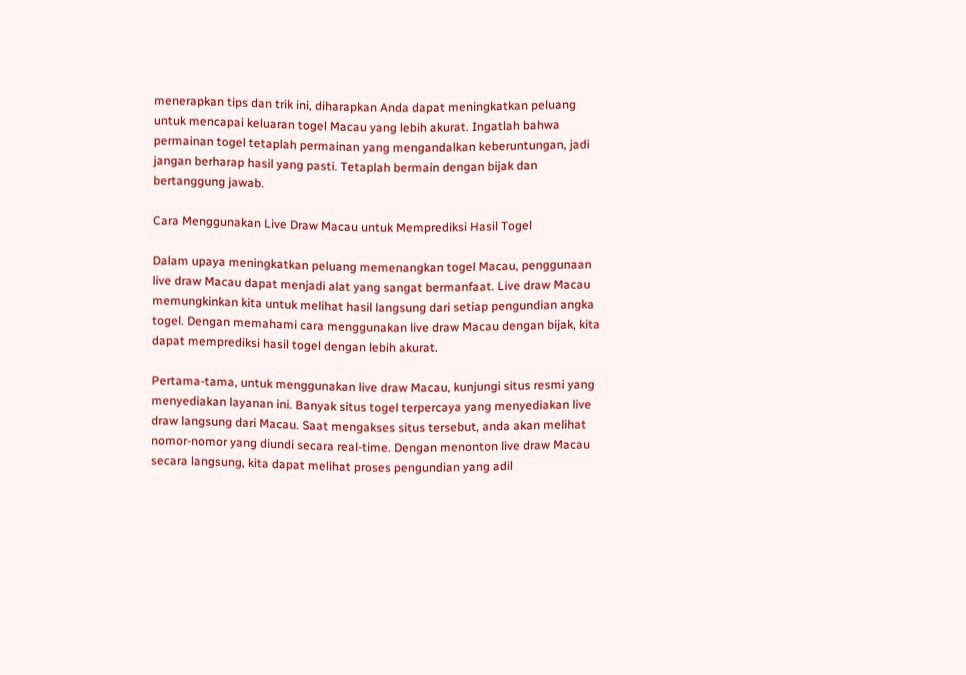menerapkan tips dan trik ini, diharapkan Anda dapat meningkatkan peluang untuk mencapai keluaran togel Macau yang lebih akurat. Ingatlah bahwa permainan togel tetaplah permainan yang mengandalkan keberuntungan, jadi jangan berharap hasil yang pasti. Tetaplah bermain dengan bijak dan bertanggung jawab.

Cara Menggunakan Live Draw Macau untuk Memprediksi Hasil Togel

Dalam upaya meningkatkan peluang memenangkan togel Macau, penggunaan live draw Macau dapat menjadi alat yang sangat bermanfaat. Live draw Macau memungkinkan kita untuk melihat hasil langsung dari setiap pengundian angka togel. Dengan memahami cara menggunakan live draw Macau dengan bijak, kita dapat memprediksi hasil togel dengan lebih akurat.

Pertama-tama, untuk menggunakan live draw Macau, kunjungi situs resmi yang menyediakan layanan ini. Banyak situs togel terpercaya yang menyediakan live draw langsung dari Macau. Saat mengakses situs tersebut, anda akan melihat nomor-nomor yang diundi secara real-time. Dengan menonton live draw Macau secara langsung, kita dapat melihat proses pengundian yang adil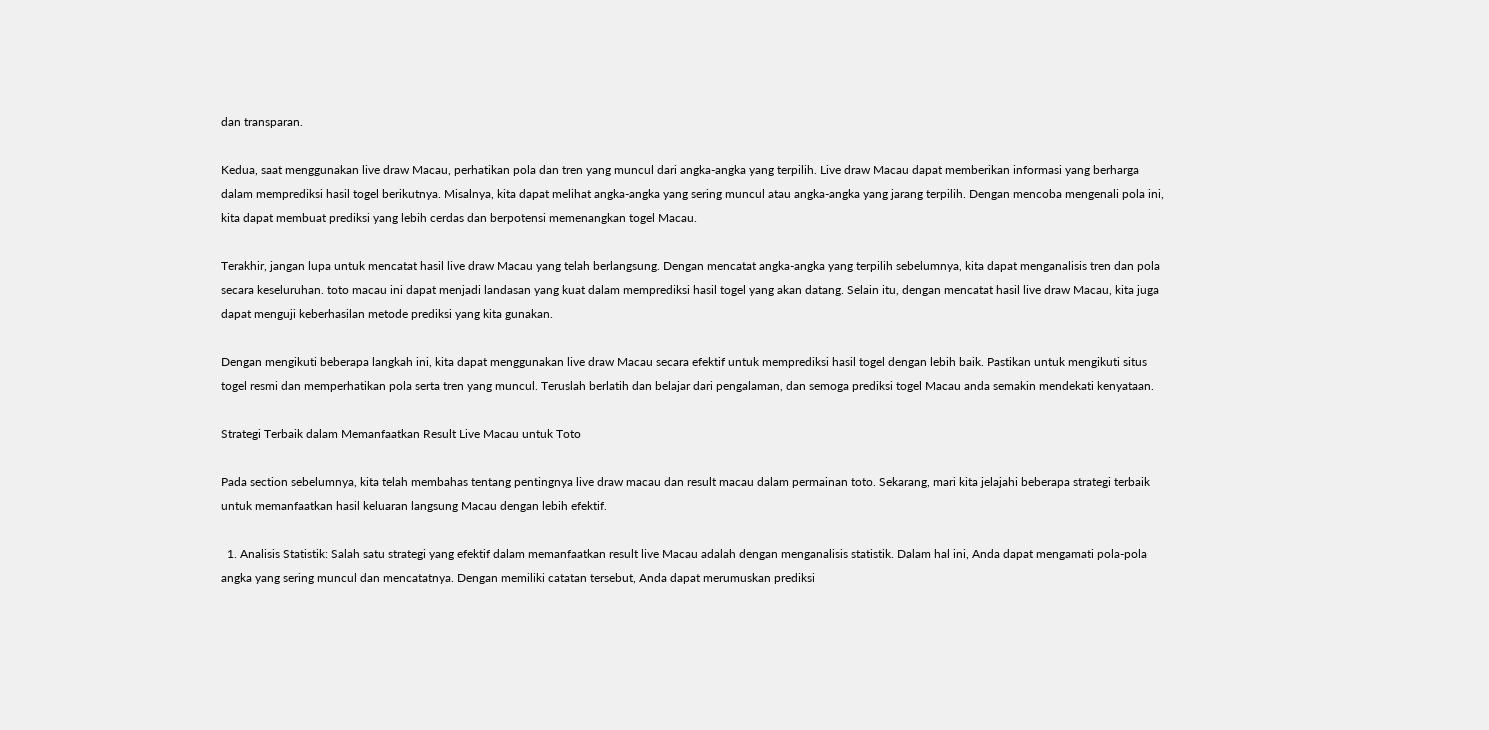dan transparan.

Kedua, saat menggunakan live draw Macau, perhatikan pola dan tren yang muncul dari angka-angka yang terpilih. Live draw Macau dapat memberikan informasi yang berharga dalam memprediksi hasil togel berikutnya. Misalnya, kita dapat melihat angka-angka yang sering muncul atau angka-angka yang jarang terpilih. Dengan mencoba mengenali pola ini, kita dapat membuat prediksi yang lebih cerdas dan berpotensi memenangkan togel Macau.

Terakhir, jangan lupa untuk mencatat hasil live draw Macau yang telah berlangsung. Dengan mencatat angka-angka yang terpilih sebelumnya, kita dapat menganalisis tren dan pola secara keseluruhan. toto macau ini dapat menjadi landasan yang kuat dalam memprediksi hasil togel yang akan datang. Selain itu, dengan mencatat hasil live draw Macau, kita juga dapat menguji keberhasilan metode prediksi yang kita gunakan.

Dengan mengikuti beberapa langkah ini, kita dapat menggunakan live draw Macau secara efektif untuk memprediksi hasil togel dengan lebih baik. Pastikan untuk mengikuti situs togel resmi dan memperhatikan pola serta tren yang muncul. Teruslah berlatih dan belajar dari pengalaman, dan semoga prediksi togel Macau anda semakin mendekati kenyataan.

Strategi Terbaik dalam Memanfaatkan Result Live Macau untuk Toto

Pada section sebelumnya, kita telah membahas tentang pentingnya live draw macau dan result macau dalam permainan toto. Sekarang, mari kita jelajahi beberapa strategi terbaik untuk memanfaatkan hasil keluaran langsung Macau dengan lebih efektif.

  1. Analisis Statistik: Salah satu strategi yang efektif dalam memanfaatkan result live Macau adalah dengan menganalisis statistik. Dalam hal ini, Anda dapat mengamati pola-pola angka yang sering muncul dan mencatatnya. Dengan memiliki catatan tersebut, Anda dapat merumuskan prediksi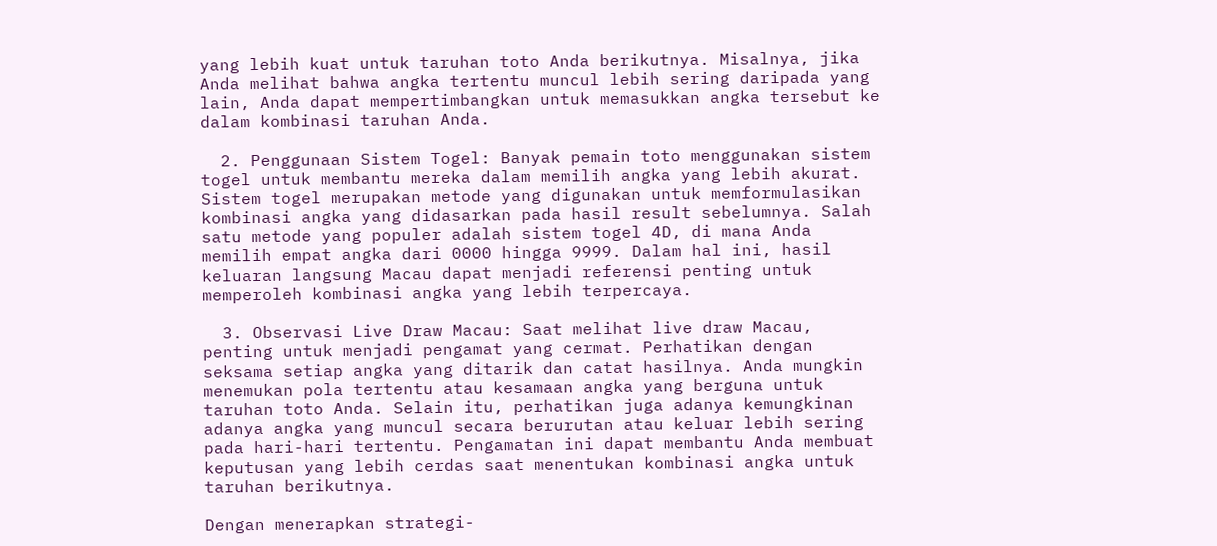yang lebih kuat untuk taruhan toto Anda berikutnya. Misalnya, jika Anda melihat bahwa angka tertentu muncul lebih sering daripada yang lain, Anda dapat mempertimbangkan untuk memasukkan angka tersebut ke dalam kombinasi taruhan Anda.

  2. Penggunaan Sistem Togel: Banyak pemain toto menggunakan sistem togel untuk membantu mereka dalam memilih angka yang lebih akurat. Sistem togel merupakan metode yang digunakan untuk memformulasikan kombinasi angka yang didasarkan pada hasil result sebelumnya. Salah satu metode yang populer adalah sistem togel 4D, di mana Anda memilih empat angka dari 0000 hingga 9999. Dalam hal ini, hasil keluaran langsung Macau dapat menjadi referensi penting untuk memperoleh kombinasi angka yang lebih terpercaya.

  3. Observasi Live Draw Macau: Saat melihat live draw Macau, penting untuk menjadi pengamat yang cermat. Perhatikan dengan seksama setiap angka yang ditarik dan catat hasilnya. Anda mungkin menemukan pola tertentu atau kesamaan angka yang berguna untuk taruhan toto Anda. Selain itu, perhatikan juga adanya kemungkinan adanya angka yang muncul secara berurutan atau keluar lebih sering pada hari-hari tertentu. Pengamatan ini dapat membantu Anda membuat keputusan yang lebih cerdas saat menentukan kombinasi angka untuk taruhan berikutnya.

Dengan menerapkan strategi-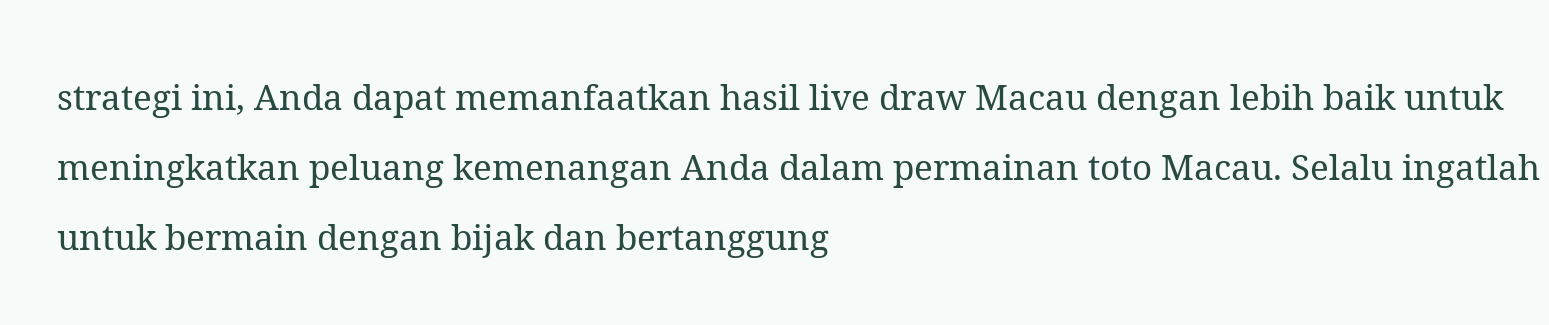strategi ini, Anda dapat memanfaatkan hasil live draw Macau dengan lebih baik untuk meningkatkan peluang kemenangan Anda dalam permainan toto Macau. Selalu ingatlah untuk bermain dengan bijak dan bertanggung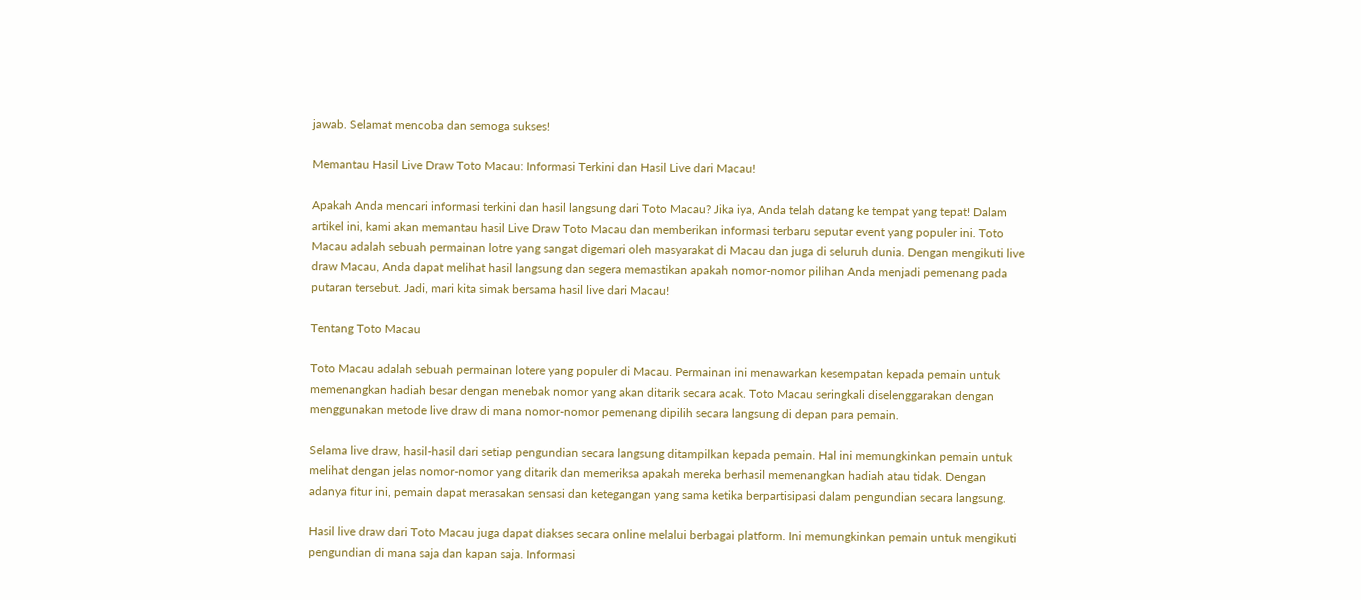jawab. Selamat mencoba dan semoga sukses!

Memantau Hasil Live Draw Toto Macau: Informasi Terkini dan Hasil Live dari Macau!

Apakah Anda mencari informasi terkini dan hasil langsung dari Toto Macau? Jika iya, Anda telah datang ke tempat yang tepat! Dalam artikel ini, kami akan memantau hasil Live Draw Toto Macau dan memberikan informasi terbaru seputar event yang populer ini. Toto Macau adalah sebuah permainan lotre yang sangat digemari oleh masyarakat di Macau dan juga di seluruh dunia. Dengan mengikuti live draw Macau, Anda dapat melihat hasil langsung dan segera memastikan apakah nomor-nomor pilihan Anda menjadi pemenang pada putaran tersebut. Jadi, mari kita simak bersama hasil live dari Macau!

Tentang Toto Macau

Toto Macau adalah sebuah permainan lotere yang populer di Macau. Permainan ini menawarkan kesempatan kepada pemain untuk memenangkan hadiah besar dengan menebak nomor yang akan ditarik secara acak. Toto Macau seringkali diselenggarakan dengan menggunakan metode live draw di mana nomor-nomor pemenang dipilih secara langsung di depan para pemain.

Selama live draw, hasil-hasil dari setiap pengundian secara langsung ditampilkan kepada pemain. Hal ini memungkinkan pemain untuk melihat dengan jelas nomor-nomor yang ditarik dan memeriksa apakah mereka berhasil memenangkan hadiah atau tidak. Dengan adanya fitur ini, pemain dapat merasakan sensasi dan ketegangan yang sama ketika berpartisipasi dalam pengundian secara langsung.

Hasil live draw dari Toto Macau juga dapat diakses secara online melalui berbagai platform. Ini memungkinkan pemain untuk mengikuti pengundian di mana saja dan kapan saja. Informasi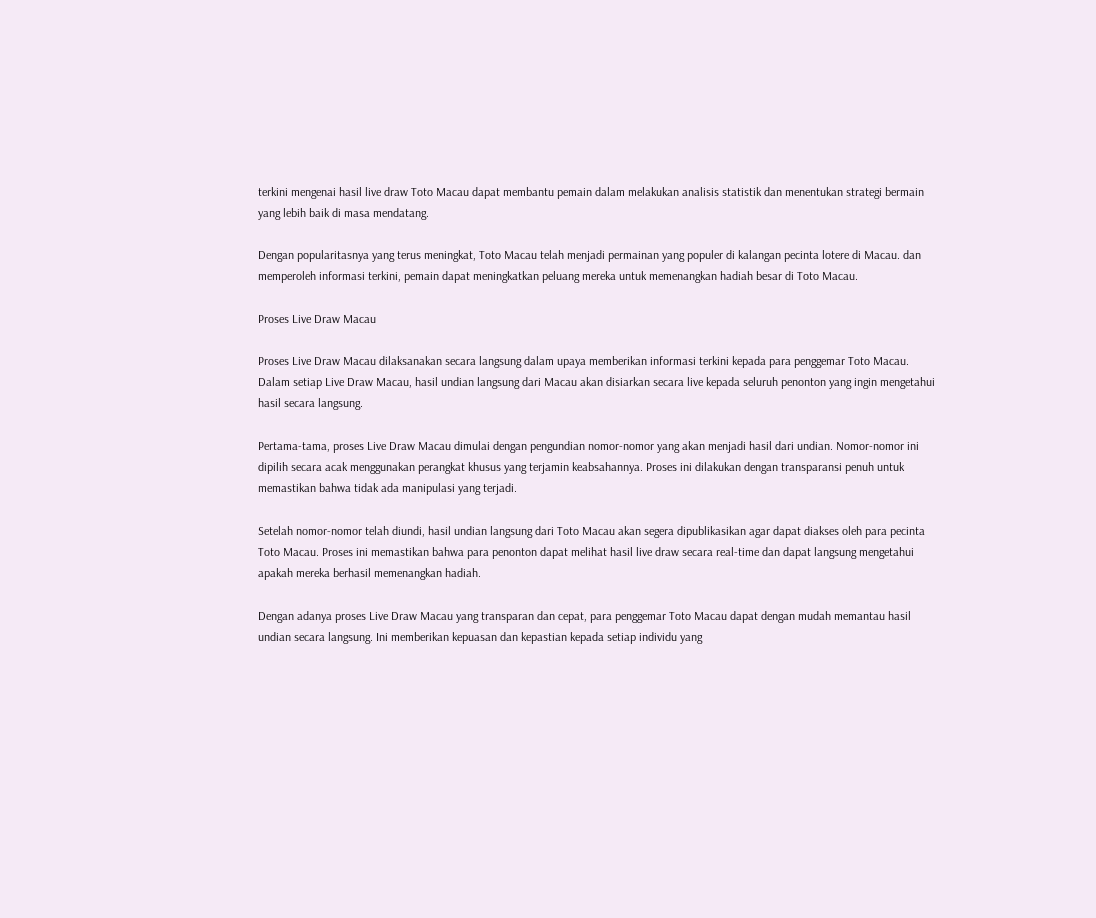terkini mengenai hasil live draw Toto Macau dapat membantu pemain dalam melakukan analisis statistik dan menentukan strategi bermain yang lebih baik di masa mendatang.

Dengan popularitasnya yang terus meningkat, Toto Macau telah menjadi permainan yang populer di kalangan pecinta lotere di Macau. dan memperoleh informasi terkini, pemain dapat meningkatkan peluang mereka untuk memenangkan hadiah besar di Toto Macau.

Proses Live Draw Macau

Proses Live Draw Macau dilaksanakan secara langsung dalam upaya memberikan informasi terkini kepada para penggemar Toto Macau. Dalam setiap Live Draw Macau, hasil undian langsung dari Macau akan disiarkan secara live kepada seluruh penonton yang ingin mengetahui hasil secara langsung.

Pertama-tama, proses Live Draw Macau dimulai dengan pengundian nomor-nomor yang akan menjadi hasil dari undian. Nomor-nomor ini dipilih secara acak menggunakan perangkat khusus yang terjamin keabsahannya. Proses ini dilakukan dengan transparansi penuh untuk memastikan bahwa tidak ada manipulasi yang terjadi.

Setelah nomor-nomor telah diundi, hasil undian langsung dari Toto Macau akan segera dipublikasikan agar dapat diakses oleh para pecinta Toto Macau. Proses ini memastikan bahwa para penonton dapat melihat hasil live draw secara real-time dan dapat langsung mengetahui apakah mereka berhasil memenangkan hadiah.

Dengan adanya proses Live Draw Macau yang transparan dan cepat, para penggemar Toto Macau dapat dengan mudah memantau hasil undian secara langsung. Ini memberikan kepuasan dan kepastian kepada setiap individu yang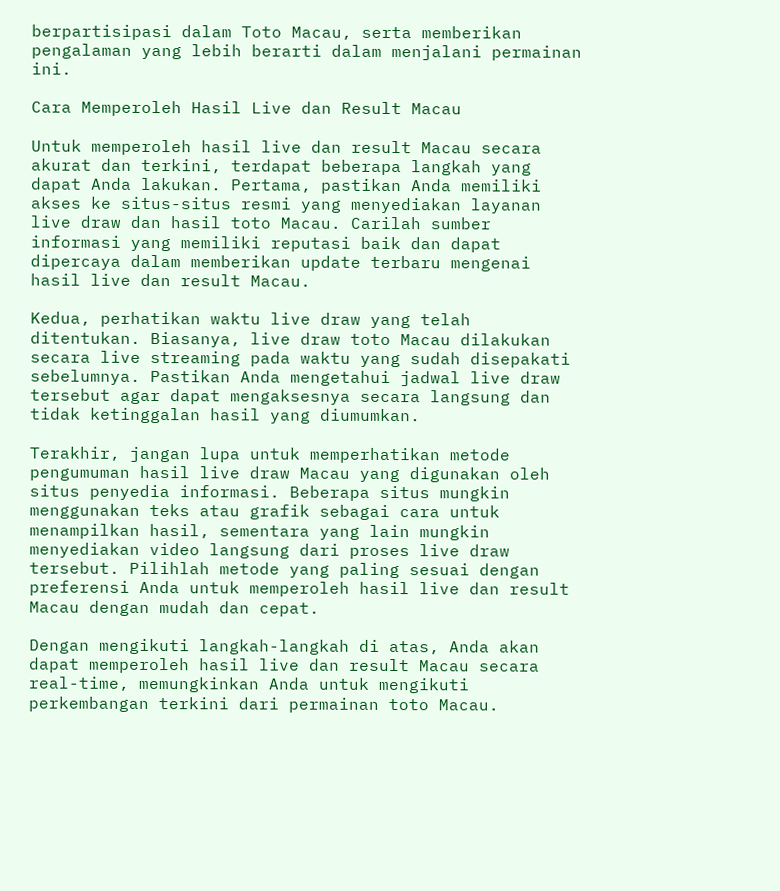berpartisipasi dalam Toto Macau, serta memberikan pengalaman yang lebih berarti dalam menjalani permainan ini.

Cara Memperoleh Hasil Live dan Result Macau

Untuk memperoleh hasil live dan result Macau secara akurat dan terkini, terdapat beberapa langkah yang dapat Anda lakukan. Pertama, pastikan Anda memiliki akses ke situs-situs resmi yang menyediakan layanan live draw dan hasil toto Macau. Carilah sumber informasi yang memiliki reputasi baik dan dapat dipercaya dalam memberikan update terbaru mengenai hasil live dan result Macau.

Kedua, perhatikan waktu live draw yang telah ditentukan. Biasanya, live draw toto Macau dilakukan secara live streaming pada waktu yang sudah disepakati sebelumnya. Pastikan Anda mengetahui jadwal live draw tersebut agar dapat mengaksesnya secara langsung dan tidak ketinggalan hasil yang diumumkan.

Terakhir, jangan lupa untuk memperhatikan metode pengumuman hasil live draw Macau yang digunakan oleh situs penyedia informasi. Beberapa situs mungkin menggunakan teks atau grafik sebagai cara untuk menampilkan hasil, sementara yang lain mungkin menyediakan video langsung dari proses live draw tersebut. Pilihlah metode yang paling sesuai dengan preferensi Anda untuk memperoleh hasil live dan result Macau dengan mudah dan cepat.

Dengan mengikuti langkah-langkah di atas, Anda akan dapat memperoleh hasil live dan result Macau secara real-time, memungkinkan Anda untuk mengikuti perkembangan terkini dari permainan toto Macau.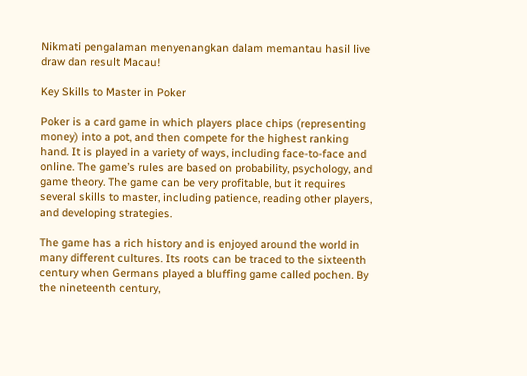Nikmati pengalaman menyenangkan dalam memantau hasil live draw dan result Macau!

Key Skills to Master in Poker

Poker is a card game in which players place chips (representing money) into a pot, and then compete for the highest ranking hand. It is played in a variety of ways, including face-to-face and online. The game’s rules are based on probability, psychology, and game theory. The game can be very profitable, but it requires several skills to master, including patience, reading other players, and developing strategies.

The game has a rich history and is enjoyed around the world in many different cultures. Its roots can be traced to the sixteenth century when Germans played a bluffing game called pochen. By the nineteenth century,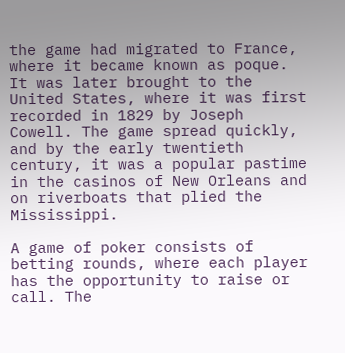the game had migrated to France, where it became known as poque. It was later brought to the United States, where it was first recorded in 1829 by Joseph Cowell. The game spread quickly, and by the early twentieth century, it was a popular pastime in the casinos of New Orleans and on riverboats that plied the Mississippi.

A game of poker consists of betting rounds, where each player has the opportunity to raise or call. The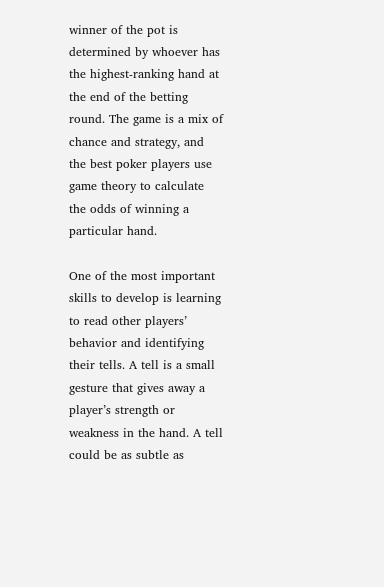winner of the pot is determined by whoever has the highest-ranking hand at the end of the betting round. The game is a mix of chance and strategy, and the best poker players use game theory to calculate the odds of winning a particular hand.

One of the most important skills to develop is learning to read other players’ behavior and identifying their tells. A tell is a small gesture that gives away a player’s strength or weakness in the hand. A tell could be as subtle as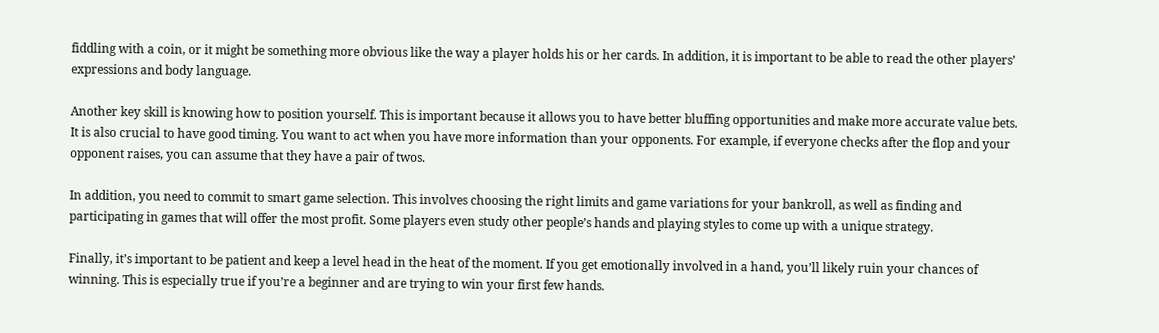fiddling with a coin, or it might be something more obvious like the way a player holds his or her cards. In addition, it is important to be able to read the other players’ expressions and body language.

Another key skill is knowing how to position yourself. This is important because it allows you to have better bluffing opportunities and make more accurate value bets. It is also crucial to have good timing. You want to act when you have more information than your opponents. For example, if everyone checks after the flop and your opponent raises, you can assume that they have a pair of twos.

In addition, you need to commit to smart game selection. This involves choosing the right limits and game variations for your bankroll, as well as finding and participating in games that will offer the most profit. Some players even study other people’s hands and playing styles to come up with a unique strategy.

Finally, it’s important to be patient and keep a level head in the heat of the moment. If you get emotionally involved in a hand, you’ll likely ruin your chances of winning. This is especially true if you’re a beginner and are trying to win your first few hands.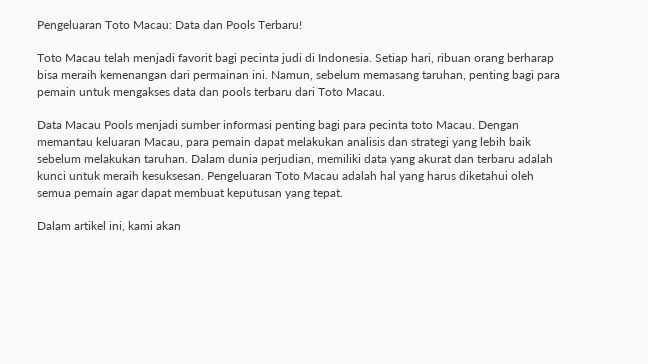Pengeluaran Toto Macau: Data dan Pools Terbaru!

Toto Macau telah menjadi favorit bagi pecinta judi di Indonesia. Setiap hari, ribuan orang berharap bisa meraih kemenangan dari permainan ini. Namun, sebelum memasang taruhan, penting bagi para pemain untuk mengakses data dan pools terbaru dari Toto Macau.

Data Macau Pools menjadi sumber informasi penting bagi para pecinta toto Macau. Dengan memantau keluaran Macau, para pemain dapat melakukan analisis dan strategi yang lebih baik sebelum melakukan taruhan. Dalam dunia perjudian, memiliki data yang akurat dan terbaru adalah kunci untuk meraih kesuksesan. Pengeluaran Toto Macau adalah hal yang harus diketahui oleh semua pemain agar dapat membuat keputusan yang tepat.

Dalam artikel ini, kami akan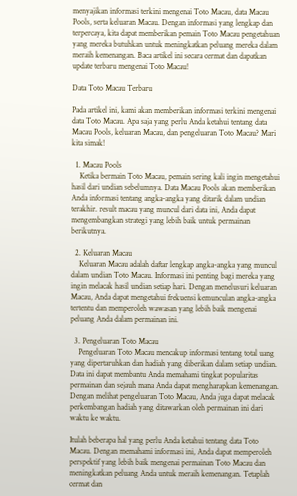menyajikan informasi terkini mengenai Toto Macau, data Macau Pools, serta keluaran Macau. Dengan informasi yang lengkap dan terpercaya, kita dapat memberikan pemain Toto Macau pengetahuan yang mereka butuhkan untuk meningkatkan peluang mereka dalam meraih kemenangan. Baca artikel ini secara cermat dan dapatkan update terbaru mengenai Toto Macau!

Data Toto Macau Terbaru

Pada artikel ini, kami akan memberikan informasi terkini mengenai data Toto Macau. Apa saja yang perlu Anda ketahui tentang data Macau Pools, keluaran Macau, dan pengeluaran Toto Macau? Mari kita simak!

  1. Macau Pools
    Ketika bermain Toto Macau, pemain sering kali ingin mengetahui hasil dari undian sebelumnya. Data Macau Pools akan memberikan Anda informasi tentang angka-angka yang ditarik dalam undian terakhir. result macau yang muncul dari data ini, Anda dapat mengembangkan strategi yang lebih baik untuk permainan berikutnya.

  2. Keluaran Macau
    Keluaran Macau adalah daftar lengkap angka-angka yang muncul dalam undian Toto Macau. Informasi ini penting bagi mereka yang ingin melacak hasil undian setiap hari. Dengan menelusuri keluaran Macau, Anda dapat mengetahui frekuensi kemunculan angka-angka tertentu dan memperoleh wawasan yang lebih baik mengenai peluang Anda dalam permainan ini.

  3. Pengeluaran Toto Macau
    Pengeluaran Toto Macau mencakup informasi tentang total uang yang dipertaruhkan dan hadiah yang diberikan dalam setiap undian. Data ini dapat membantu Anda memahami tingkat popularitas permainan dan sejauh mana Anda dapat mengharapkan kemenangan. Dengan melihat pengeluaran Toto Macau, Anda juga dapat melacak perkembangan hadiah yang ditawarkan oleh permainan ini dari waktu ke waktu.

Itulah beberapa hal yang perlu Anda ketahui tentang data Toto Macau. Dengan memahami informasi ini, Anda dapat memperoleh perspektif yang lebih baik mengenai permainan Toto Macau dan meningkatkan peluang Anda untuk meraih kemenangan. Tetaplah cermat dan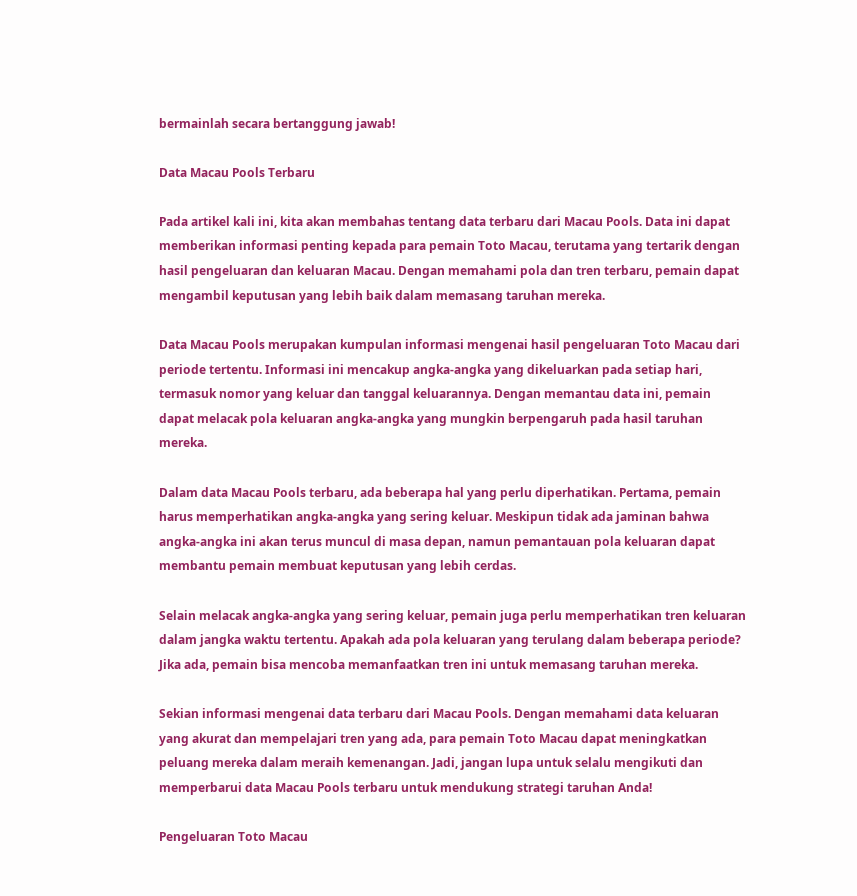bermainlah secara bertanggung jawab!

Data Macau Pools Terbaru

Pada artikel kali ini, kita akan membahas tentang data terbaru dari Macau Pools. Data ini dapat memberikan informasi penting kepada para pemain Toto Macau, terutama yang tertarik dengan hasil pengeluaran dan keluaran Macau. Dengan memahami pola dan tren terbaru, pemain dapat mengambil keputusan yang lebih baik dalam memasang taruhan mereka.

Data Macau Pools merupakan kumpulan informasi mengenai hasil pengeluaran Toto Macau dari periode tertentu. Informasi ini mencakup angka-angka yang dikeluarkan pada setiap hari, termasuk nomor yang keluar dan tanggal keluarannya. Dengan memantau data ini, pemain dapat melacak pola keluaran angka-angka yang mungkin berpengaruh pada hasil taruhan mereka.

Dalam data Macau Pools terbaru, ada beberapa hal yang perlu diperhatikan. Pertama, pemain harus memperhatikan angka-angka yang sering keluar. Meskipun tidak ada jaminan bahwa angka-angka ini akan terus muncul di masa depan, namun pemantauan pola keluaran dapat membantu pemain membuat keputusan yang lebih cerdas.

Selain melacak angka-angka yang sering keluar, pemain juga perlu memperhatikan tren keluaran dalam jangka waktu tertentu. Apakah ada pola keluaran yang terulang dalam beberapa periode? Jika ada, pemain bisa mencoba memanfaatkan tren ini untuk memasang taruhan mereka.

Sekian informasi mengenai data terbaru dari Macau Pools. Dengan memahami data keluaran yang akurat dan mempelajari tren yang ada, para pemain Toto Macau dapat meningkatkan peluang mereka dalam meraih kemenangan. Jadi, jangan lupa untuk selalu mengikuti dan memperbarui data Macau Pools terbaru untuk mendukung strategi taruhan Anda!

Pengeluaran Toto Macau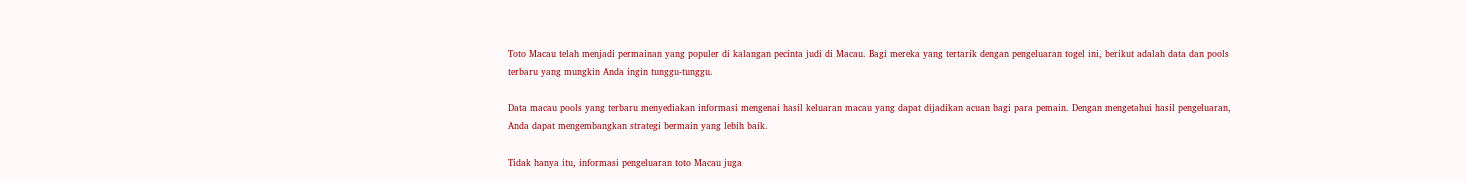Toto Macau telah menjadi permainan yang populer di kalangan pecinta judi di Macau. Bagi mereka yang tertarik dengan pengeluaran togel ini, berikut adalah data dan pools terbaru yang mungkin Anda ingin tunggu-tunggu.

Data macau pools yang terbaru menyediakan informasi mengenai hasil keluaran macau yang dapat dijadikan acuan bagi para pemain. Dengan mengetahui hasil pengeluaran, Anda dapat mengembangkan strategi bermain yang lebih baik.

Tidak hanya itu, informasi pengeluaran toto Macau juga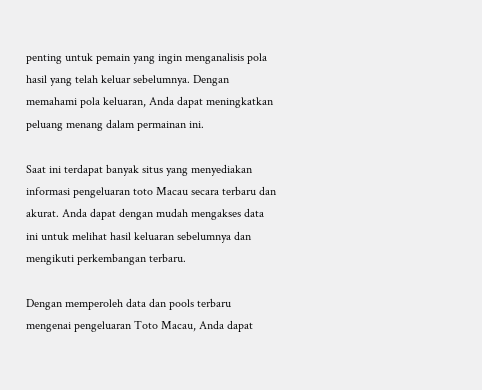penting untuk pemain yang ingin menganalisis pola hasil yang telah keluar sebelumnya. Dengan memahami pola keluaran, Anda dapat meningkatkan peluang menang dalam permainan ini.

Saat ini terdapat banyak situs yang menyediakan informasi pengeluaran toto Macau secara terbaru dan akurat. Anda dapat dengan mudah mengakses data ini untuk melihat hasil keluaran sebelumnya dan mengikuti perkembangan terbaru.

Dengan memperoleh data dan pools terbaru mengenai pengeluaran Toto Macau, Anda dapat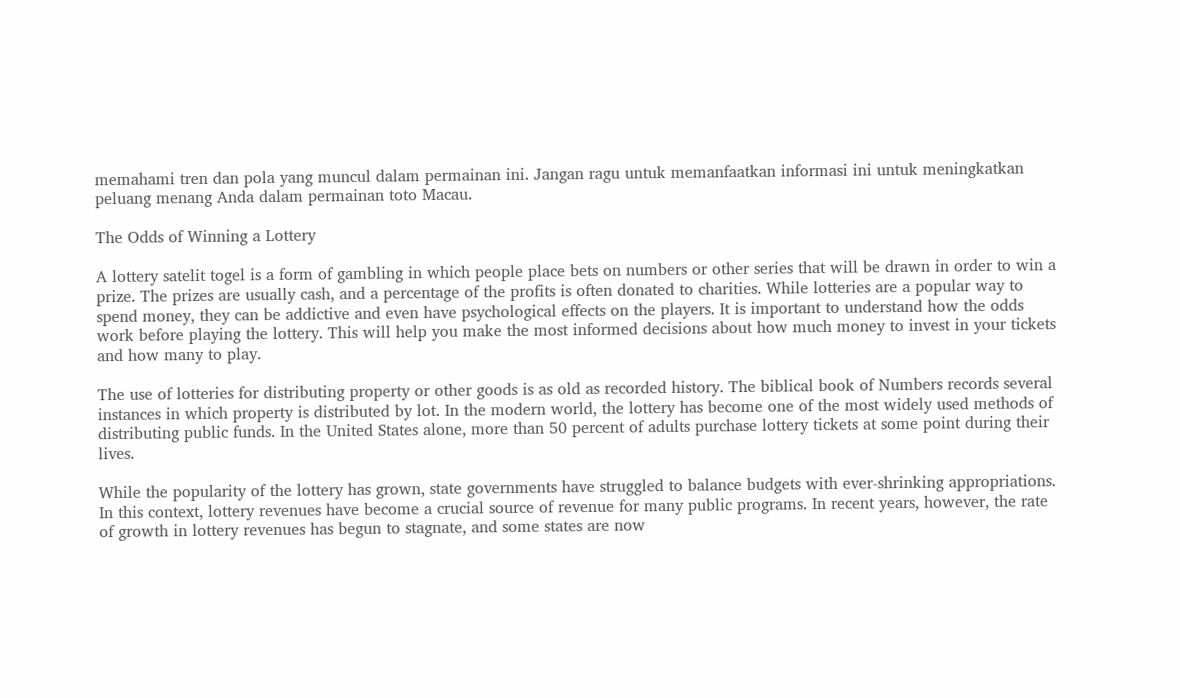memahami tren dan pola yang muncul dalam permainan ini. Jangan ragu untuk memanfaatkan informasi ini untuk meningkatkan peluang menang Anda dalam permainan toto Macau.

The Odds of Winning a Lottery

A lottery satelit togel is a form of gambling in which people place bets on numbers or other series that will be drawn in order to win a prize. The prizes are usually cash, and a percentage of the profits is often donated to charities. While lotteries are a popular way to spend money, they can be addictive and even have psychological effects on the players. It is important to understand how the odds work before playing the lottery. This will help you make the most informed decisions about how much money to invest in your tickets and how many to play.

The use of lotteries for distributing property or other goods is as old as recorded history. The biblical book of Numbers records several instances in which property is distributed by lot. In the modern world, the lottery has become one of the most widely used methods of distributing public funds. In the United States alone, more than 50 percent of adults purchase lottery tickets at some point during their lives.

While the popularity of the lottery has grown, state governments have struggled to balance budgets with ever-shrinking appropriations. In this context, lottery revenues have become a crucial source of revenue for many public programs. In recent years, however, the rate of growth in lottery revenues has begun to stagnate, and some states are now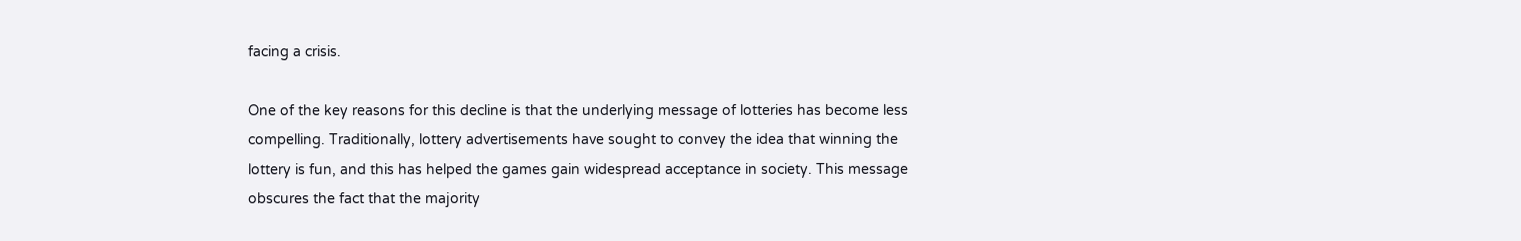facing a crisis.

One of the key reasons for this decline is that the underlying message of lotteries has become less compelling. Traditionally, lottery advertisements have sought to convey the idea that winning the lottery is fun, and this has helped the games gain widespread acceptance in society. This message obscures the fact that the majority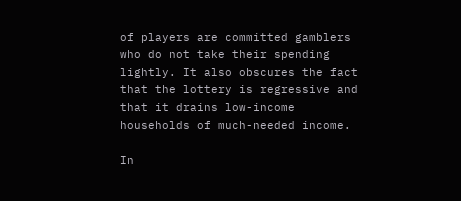of players are committed gamblers who do not take their spending lightly. It also obscures the fact that the lottery is regressive and that it drains low-income households of much-needed income.

In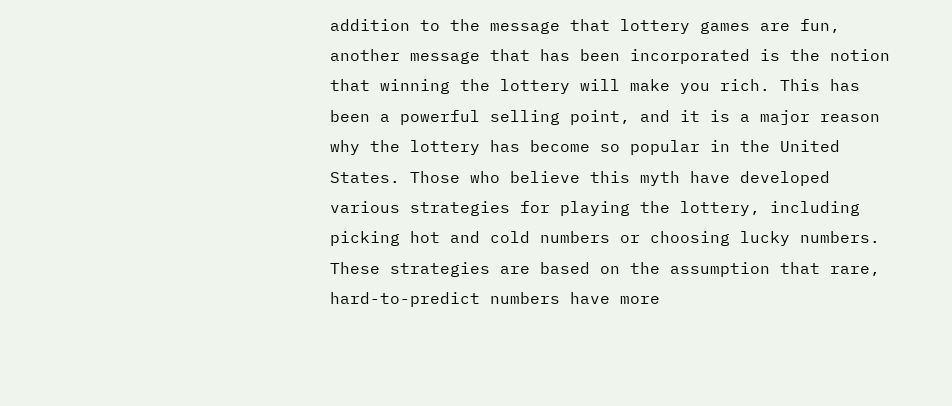addition to the message that lottery games are fun, another message that has been incorporated is the notion that winning the lottery will make you rich. This has been a powerful selling point, and it is a major reason why the lottery has become so popular in the United States. Those who believe this myth have developed various strategies for playing the lottery, including picking hot and cold numbers or choosing lucky numbers. These strategies are based on the assumption that rare, hard-to-predict numbers have more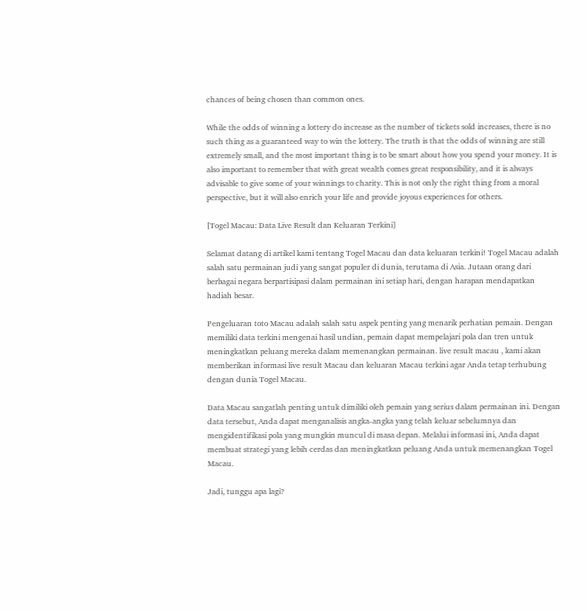chances of being chosen than common ones.

While the odds of winning a lottery do increase as the number of tickets sold increases, there is no such thing as a guaranteed way to win the lottery. The truth is that the odds of winning are still extremely small, and the most important thing is to be smart about how you spend your money. It is also important to remember that with great wealth comes great responsibility, and it is always advisable to give some of your winnings to charity. This is not only the right thing from a moral perspective, but it will also enrich your life and provide joyous experiences for others.

[Togel Macau: Data Live Result dan Keluaran Terkini]

Selamat datang di artikel kami tentang Togel Macau dan data keluaran terkini! Togel Macau adalah salah satu permainan judi yang sangat populer di dunia, terutama di Asia. Jutaan orang dari berbagai negara berpartisipasi dalam permainan ini setiap hari, dengan harapan mendapatkan hadiah besar.

Pengeluaran toto Macau adalah salah satu aspek penting yang menarik perhatian pemain. Dengan memiliki data terkini mengenai hasil undian, pemain dapat mempelajari pola dan tren untuk meningkatkan peluang mereka dalam memenangkan permainan. live result macau , kami akan memberikan informasi live result Macau dan keluaran Macau terkini agar Anda tetap terhubung dengan dunia Togel Macau.

Data Macau sangatlah penting untuk dimiliki oleh pemain yang serius dalam permainan ini. Dengan data tersebut, Anda dapat menganalisis angka-angka yang telah keluar sebelumnya dan mengidentifikasi pola yang mungkin muncul di masa depan. Melalui informasi ini, Anda dapat membuat strategi yang lebih cerdas dan meningkatkan peluang Anda untuk memenangkan Togel Macau.

Jadi, tunggu apa lagi?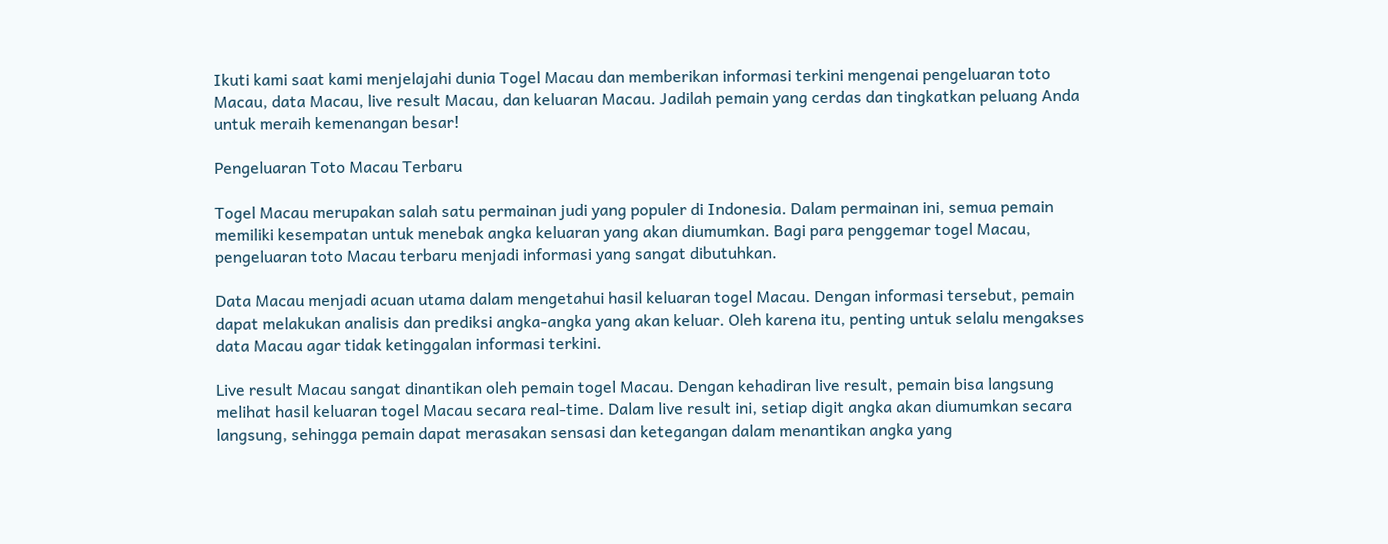Ikuti kami saat kami menjelajahi dunia Togel Macau dan memberikan informasi terkini mengenai pengeluaran toto Macau, data Macau, live result Macau, dan keluaran Macau. Jadilah pemain yang cerdas dan tingkatkan peluang Anda untuk meraih kemenangan besar!

Pengeluaran Toto Macau Terbaru

Togel Macau merupakan salah satu permainan judi yang populer di Indonesia. Dalam permainan ini, semua pemain memiliki kesempatan untuk menebak angka keluaran yang akan diumumkan. Bagi para penggemar togel Macau, pengeluaran toto Macau terbaru menjadi informasi yang sangat dibutuhkan.

Data Macau menjadi acuan utama dalam mengetahui hasil keluaran togel Macau. Dengan informasi tersebut, pemain dapat melakukan analisis dan prediksi angka-angka yang akan keluar. Oleh karena itu, penting untuk selalu mengakses data Macau agar tidak ketinggalan informasi terkini.

Live result Macau sangat dinantikan oleh pemain togel Macau. Dengan kehadiran live result, pemain bisa langsung melihat hasil keluaran togel Macau secara real-time. Dalam live result ini, setiap digit angka akan diumumkan secara langsung, sehingga pemain dapat merasakan sensasi dan ketegangan dalam menantikan angka yang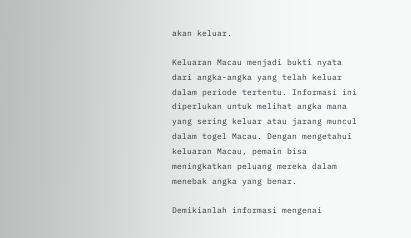akan keluar.

Keluaran Macau menjadi bukti nyata dari angka-angka yang telah keluar dalam periode tertentu. Informasi ini diperlukan untuk melihat angka mana yang sering keluar atau jarang muncul dalam togel Macau. Dengan mengetahui keluaran Macau, pemain bisa meningkatkan peluang mereka dalam menebak angka yang benar.

Demikianlah informasi mengenai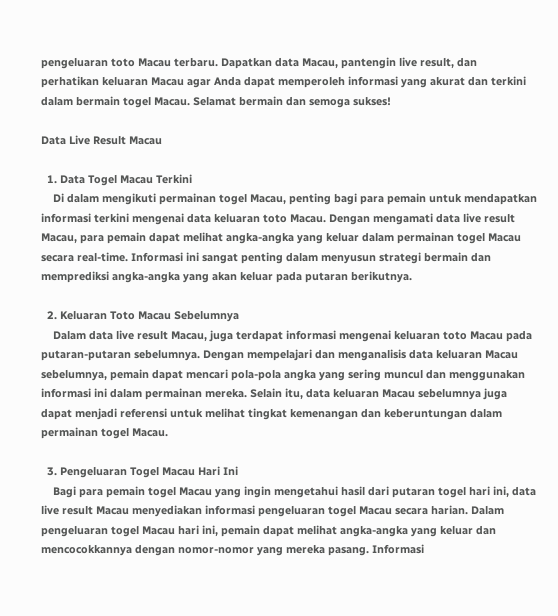pengeluaran toto Macau terbaru. Dapatkan data Macau, pantengin live result, dan perhatikan keluaran Macau agar Anda dapat memperoleh informasi yang akurat dan terkini dalam bermain togel Macau. Selamat bermain dan semoga sukses!

Data Live Result Macau

  1. Data Togel Macau Terkini
    Di dalam mengikuti permainan togel Macau, penting bagi para pemain untuk mendapatkan informasi terkini mengenai data keluaran toto Macau. Dengan mengamati data live result Macau, para pemain dapat melihat angka-angka yang keluar dalam permainan togel Macau secara real-time. Informasi ini sangat penting dalam menyusun strategi bermain dan memprediksi angka-angka yang akan keluar pada putaran berikutnya.

  2. Keluaran Toto Macau Sebelumnya
    Dalam data live result Macau, juga terdapat informasi mengenai keluaran toto Macau pada putaran-putaran sebelumnya. Dengan mempelajari dan menganalisis data keluaran Macau sebelumnya, pemain dapat mencari pola-pola angka yang sering muncul dan menggunakan informasi ini dalam permainan mereka. Selain itu, data keluaran Macau sebelumnya juga dapat menjadi referensi untuk melihat tingkat kemenangan dan keberuntungan dalam permainan togel Macau.

  3. Pengeluaran Togel Macau Hari Ini
    Bagi para pemain togel Macau yang ingin mengetahui hasil dari putaran togel hari ini, data live result Macau menyediakan informasi pengeluaran togel Macau secara harian. Dalam pengeluaran togel Macau hari ini, pemain dapat melihat angka-angka yang keluar dan mencocokkannya dengan nomor-nomor yang mereka pasang. Informasi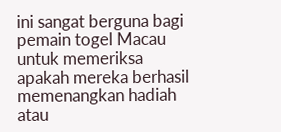ini sangat berguna bagi pemain togel Macau untuk memeriksa apakah mereka berhasil memenangkan hadiah atau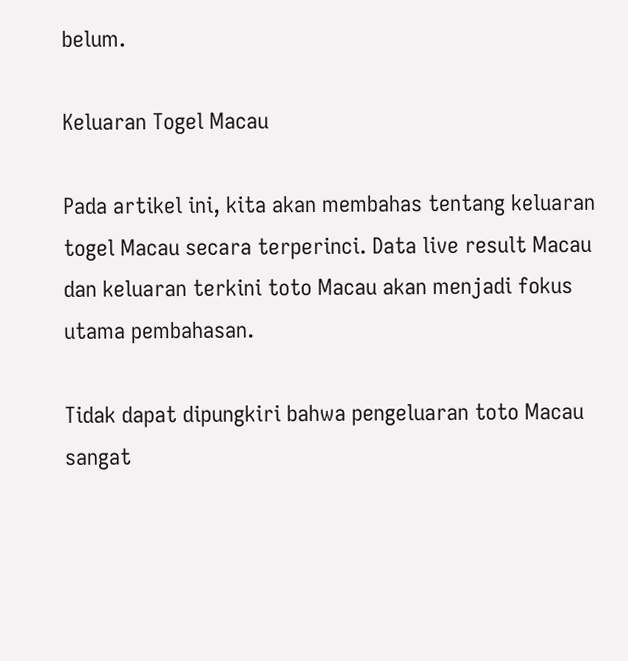belum.

Keluaran Togel Macau

Pada artikel ini, kita akan membahas tentang keluaran togel Macau secara terperinci. Data live result Macau dan keluaran terkini toto Macau akan menjadi fokus utama pembahasan.

Tidak dapat dipungkiri bahwa pengeluaran toto Macau sangat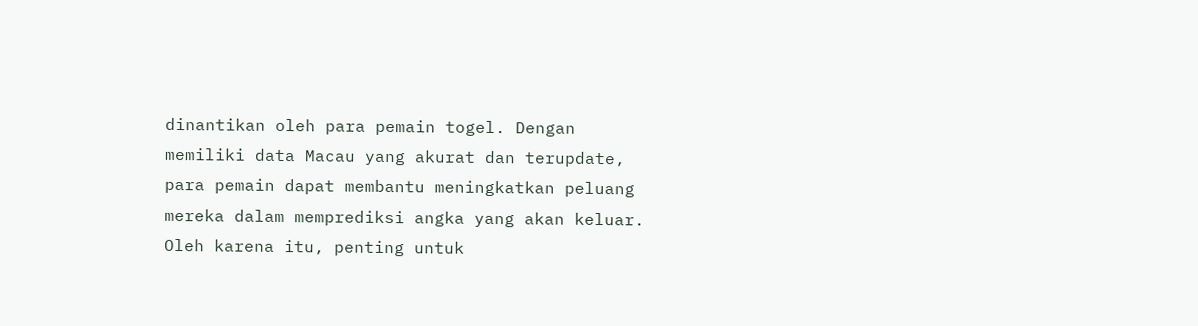dinantikan oleh para pemain togel. Dengan memiliki data Macau yang akurat dan terupdate, para pemain dapat membantu meningkatkan peluang mereka dalam memprediksi angka yang akan keluar. Oleh karena itu, penting untuk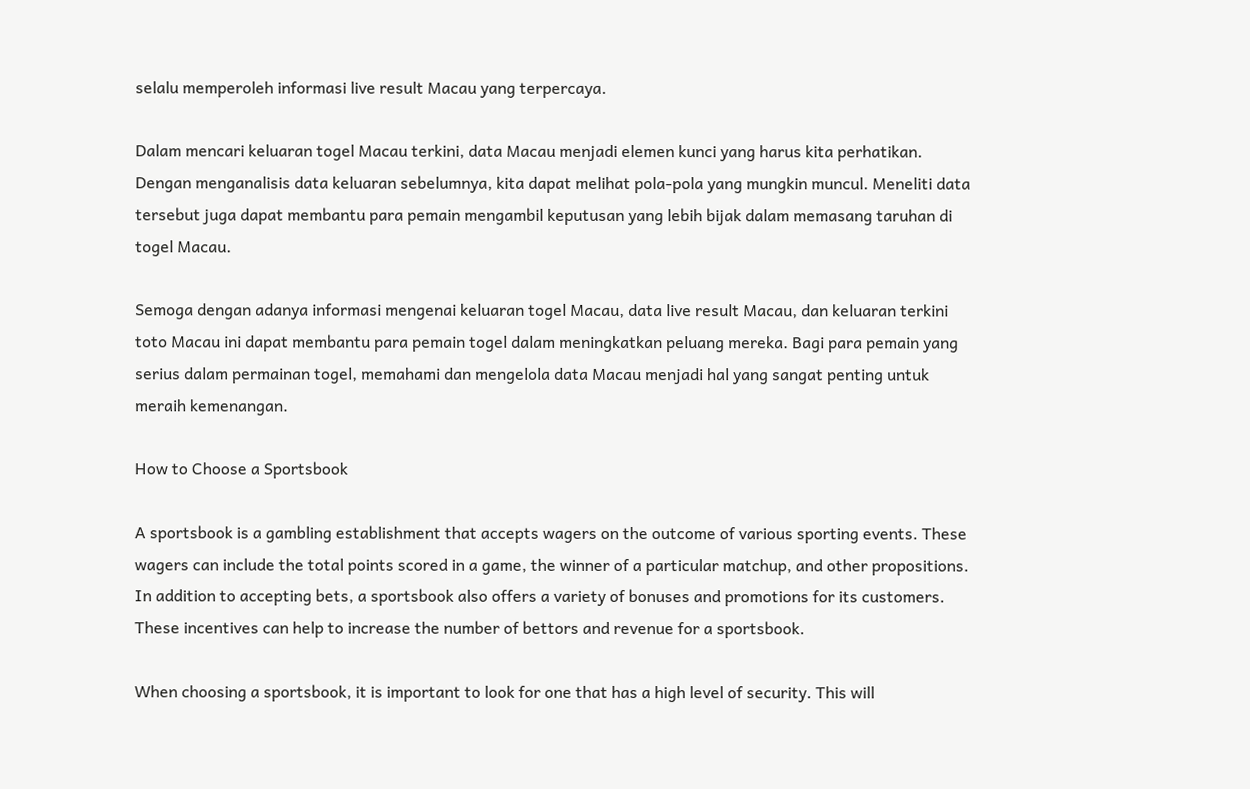selalu memperoleh informasi live result Macau yang terpercaya.

Dalam mencari keluaran togel Macau terkini, data Macau menjadi elemen kunci yang harus kita perhatikan. Dengan menganalisis data keluaran sebelumnya, kita dapat melihat pola-pola yang mungkin muncul. Meneliti data tersebut juga dapat membantu para pemain mengambil keputusan yang lebih bijak dalam memasang taruhan di togel Macau.

Semoga dengan adanya informasi mengenai keluaran togel Macau, data live result Macau, dan keluaran terkini toto Macau ini dapat membantu para pemain togel dalam meningkatkan peluang mereka. Bagi para pemain yang serius dalam permainan togel, memahami dan mengelola data Macau menjadi hal yang sangat penting untuk meraih kemenangan.

How to Choose a Sportsbook

A sportsbook is a gambling establishment that accepts wagers on the outcome of various sporting events. These wagers can include the total points scored in a game, the winner of a particular matchup, and other propositions. In addition to accepting bets, a sportsbook also offers a variety of bonuses and promotions for its customers. These incentives can help to increase the number of bettors and revenue for a sportsbook.

When choosing a sportsbook, it is important to look for one that has a high level of security. This will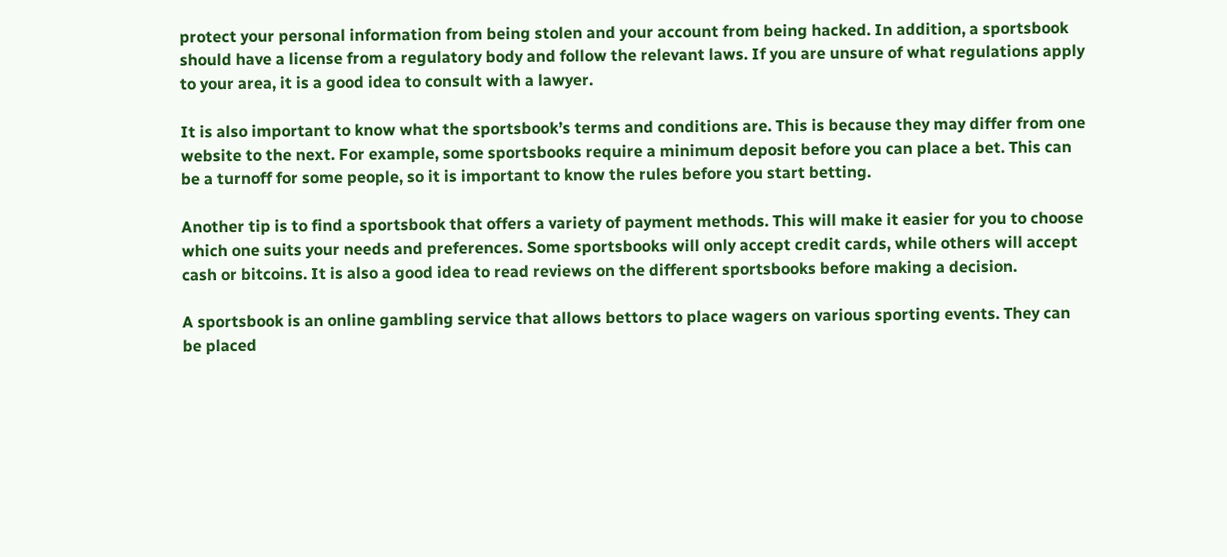protect your personal information from being stolen and your account from being hacked. In addition, a sportsbook should have a license from a regulatory body and follow the relevant laws. If you are unsure of what regulations apply to your area, it is a good idea to consult with a lawyer.

It is also important to know what the sportsbook’s terms and conditions are. This is because they may differ from one website to the next. For example, some sportsbooks require a minimum deposit before you can place a bet. This can be a turnoff for some people, so it is important to know the rules before you start betting.

Another tip is to find a sportsbook that offers a variety of payment methods. This will make it easier for you to choose which one suits your needs and preferences. Some sportsbooks will only accept credit cards, while others will accept cash or bitcoins. It is also a good idea to read reviews on the different sportsbooks before making a decision.

A sportsbook is an online gambling service that allows bettors to place wagers on various sporting events. They can be placed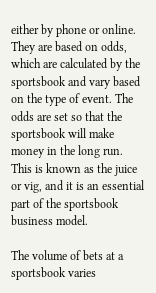either by phone or online. They are based on odds, which are calculated by the sportsbook and vary based on the type of event. The odds are set so that the sportsbook will make money in the long run. This is known as the juice or vig, and it is an essential part of the sportsbook business model.

The volume of bets at a sportsbook varies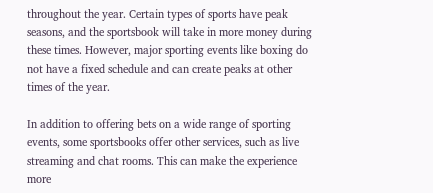throughout the year. Certain types of sports have peak seasons, and the sportsbook will take in more money during these times. However, major sporting events like boxing do not have a fixed schedule and can create peaks at other times of the year.

In addition to offering bets on a wide range of sporting events, some sportsbooks offer other services, such as live streaming and chat rooms. This can make the experience more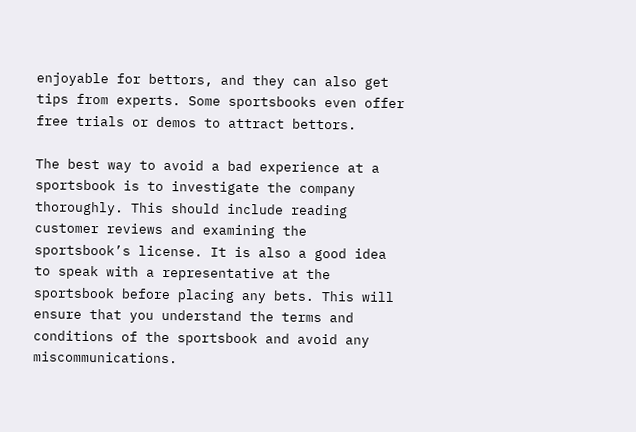enjoyable for bettors, and they can also get tips from experts. Some sportsbooks even offer free trials or demos to attract bettors.

The best way to avoid a bad experience at a sportsbook is to investigate the company thoroughly. This should include reading customer reviews and examining the sportsbook’s license. It is also a good idea to speak with a representative at the sportsbook before placing any bets. This will ensure that you understand the terms and conditions of the sportsbook and avoid any miscommunications.